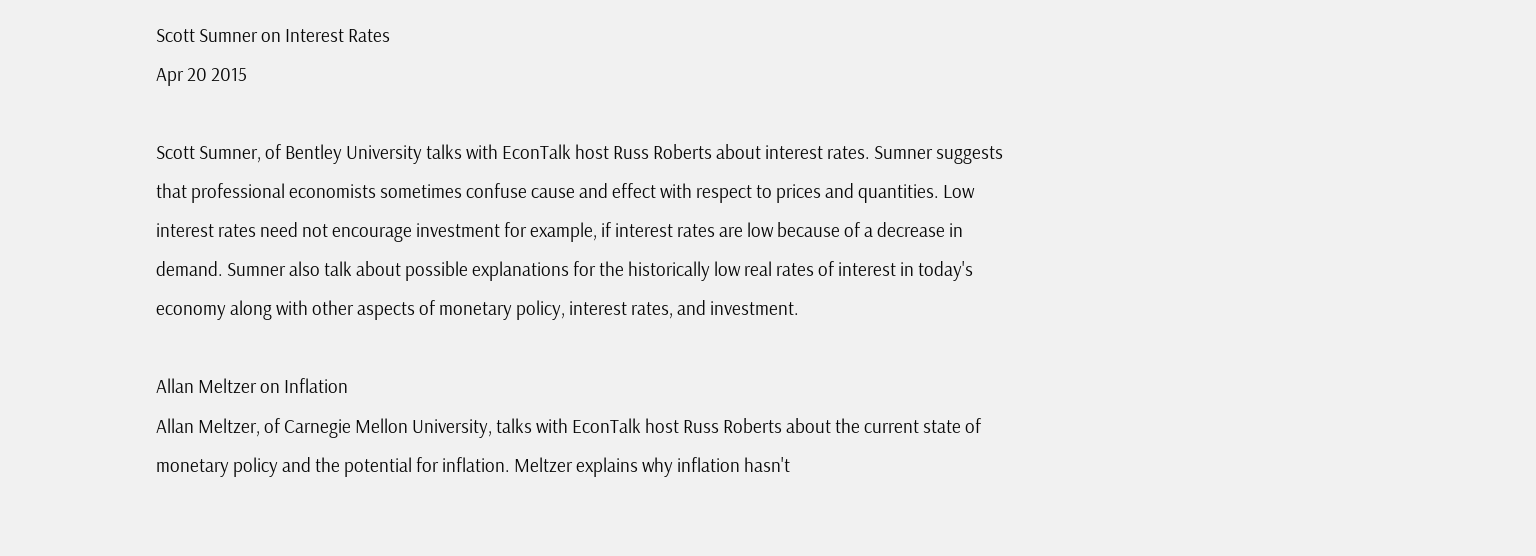Scott Sumner on Interest Rates
Apr 20 2015

Scott Sumner, of Bentley University talks with EconTalk host Russ Roberts about interest rates. Sumner suggests that professional economists sometimes confuse cause and effect with respect to prices and quantities. Low interest rates need not encourage investment for example, if interest rates are low because of a decrease in demand. Sumner also talk about possible explanations for the historically low real rates of interest in today's economy along with other aspects of monetary policy, interest rates, and investment.

Allan Meltzer on Inflation
Allan Meltzer, of Carnegie Mellon University, talks with EconTalk host Russ Roberts about the current state of monetary policy and the potential for inflation. Meltzer explains why inflation hasn't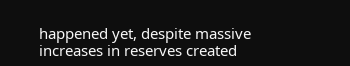happened yet, despite massive increases in reserves created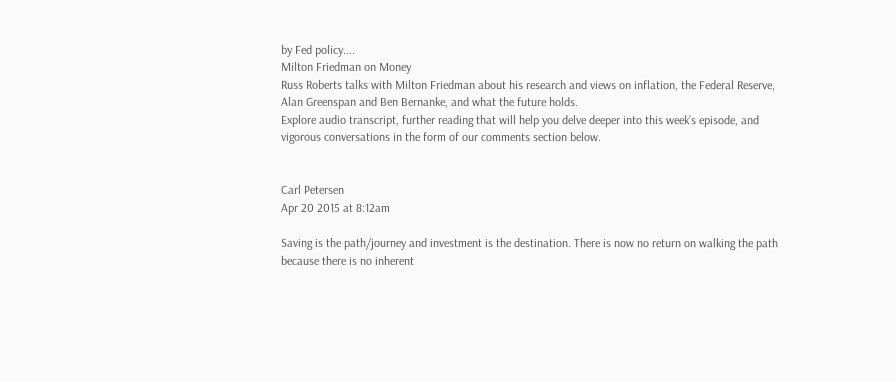by Fed policy....
Milton Friedman on Money
Russ Roberts talks with Milton Friedman about his research and views on inflation, the Federal Reserve, Alan Greenspan and Ben Bernanke, and what the future holds.
Explore audio transcript, further reading that will help you delve deeper into this week’s episode, and vigorous conversations in the form of our comments section below.


Carl Petersen
Apr 20 2015 at 8:12am

Saving is the path/journey and investment is the destination. There is now no return on walking the path because there is no inherent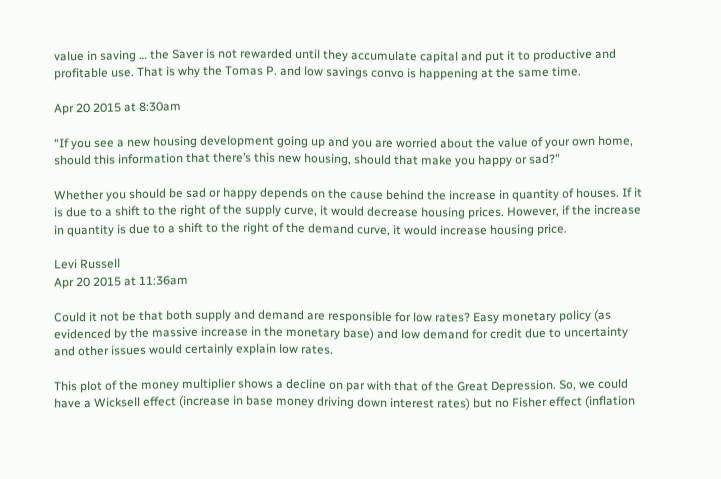value in saving … the Saver is not rewarded until they accumulate capital and put it to productive and profitable use. That is why the Tomas P. and low savings convo is happening at the same time.

Apr 20 2015 at 8:30am

“If you see a new housing development going up and you are worried about the value of your own home, should this information that there’s this new housing, should that make you happy or sad?”

Whether you should be sad or happy depends on the cause behind the increase in quantity of houses. If it is due to a shift to the right of the supply curve, it would decrease housing prices. However, if the increase in quantity is due to a shift to the right of the demand curve, it would increase housing price.

Levi Russell
Apr 20 2015 at 11:36am

Could it not be that both supply and demand are responsible for low rates? Easy monetary policy (as evidenced by the massive increase in the monetary base) and low demand for credit due to uncertainty and other issues would certainly explain low rates.

This plot of the money multiplier shows a decline on par with that of the Great Depression. So, we could have a Wicksell effect (increase in base money driving down interest rates) but no Fisher effect (inflation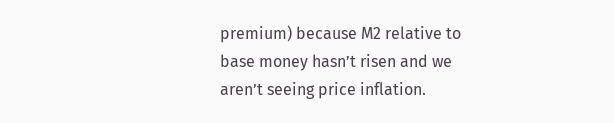premium) because M2 relative to base money hasn’t risen and we aren’t seeing price inflation.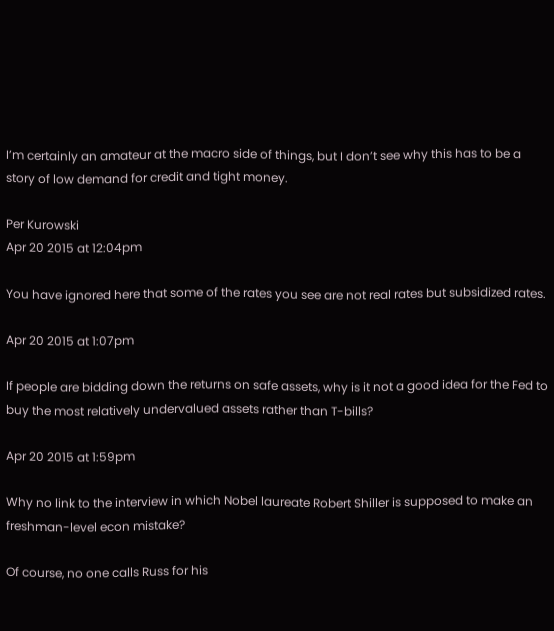I’m certainly an amateur at the macro side of things, but I don’t see why this has to be a story of low demand for credit and tight money.

Per Kurowski
Apr 20 2015 at 12:04pm

You have ignored here that some of the rates you see are not real rates but subsidized rates.

Apr 20 2015 at 1:07pm

If people are bidding down the returns on safe assets, why is it not a good idea for the Fed to buy the most relatively undervalued assets rather than T-bills?

Apr 20 2015 at 1:59pm

Why no link to the interview in which Nobel laureate Robert Shiller is supposed to make an freshman-level econ mistake?

Of course, no one calls Russ for his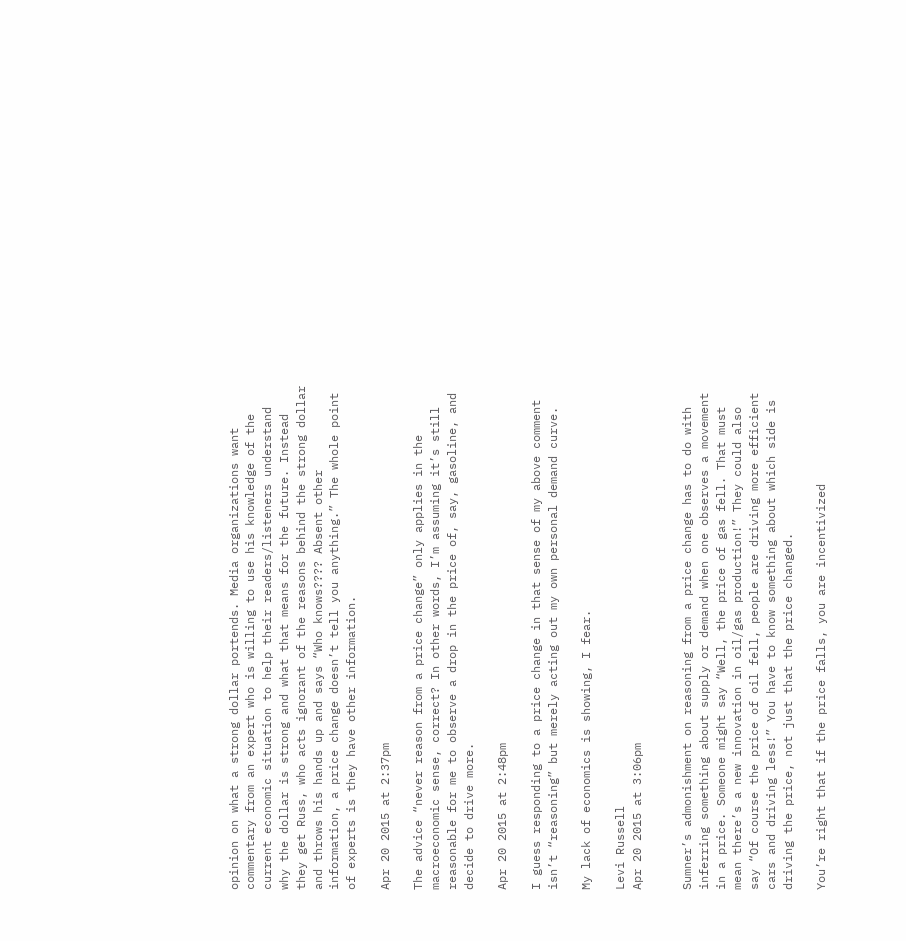opinion on what a strong dollar portends. Media organizations want commentary from an expert who is willing to use his knowledge of the current economic situation to help their readers/listeners understand why the dollar is strong and what that means for the future. Instead they get Russ, who acts ignorant of the reasons behind the strong dollar and throws his hands up and says “Who knows???? Absent other information, a price change doesn’t tell you anything.” The whole point of experts is they have other information.

Apr 20 2015 at 2:37pm

The advice “never reason from a price change” only applies in the macroeconomic sense, correct? In other words, I’m assuming it’s still reasonable for me to observe a drop in the price of, say, gasoline, and decide to drive more.

Apr 20 2015 at 2:48pm

I guess responding to a price change in that sense of my above comment isn’t “reasoning” but merely acting out my own personal demand curve.

My lack of economics is showing, I fear.

Levi Russell
Apr 20 2015 at 3:06pm


Sumner’s admonishment on reasoning from a price change has to do with inferring something about supply or demand when one observes a movement in a price. Someone might say “Well, the price of gas fell. That must mean there’s a new innovation in oil/gas production!” They could also say “Of course the price of oil fell, people are driving more efficient cars and driving less!” You have to know something about which side is driving the price, not just that the price changed.

You’re right that if the price falls, you are incentivized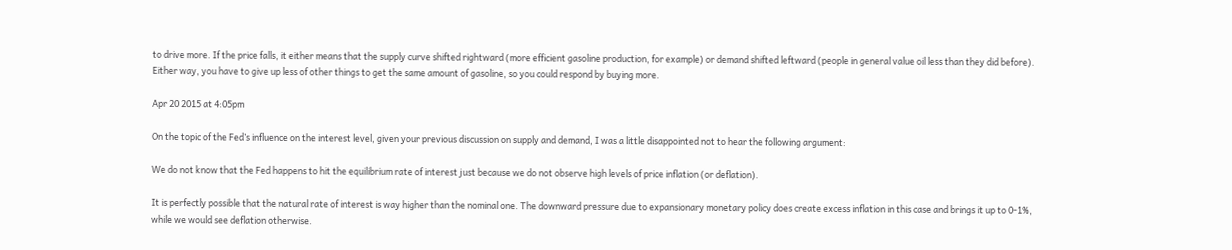to drive more. If the price falls, it either means that the supply curve shifted rightward (more efficient gasoline production, for example) or demand shifted leftward (people in general value oil less than they did before). Either way, you have to give up less of other things to get the same amount of gasoline, so you could respond by buying more.

Apr 20 2015 at 4:05pm

On the topic of the Fed’s influence on the interest level, given your previous discussion on supply and demand, I was a little disappointed not to hear the following argument:

We do not know that the Fed happens to hit the equilibrium rate of interest just because we do not observe high levels of price inflation (or deflation).

It is perfectly possible that the natural rate of interest is way higher than the nominal one. The downward pressure due to expansionary monetary policy does create excess inflation in this case and brings it up to 0-1%, while we would see deflation otherwise.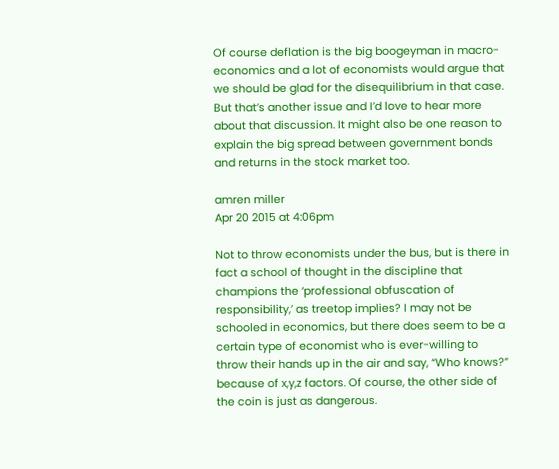Of course deflation is the big boogeyman in macro-economics and a lot of economists would argue that we should be glad for the disequilibrium in that case. But that’s another issue and I’d love to hear more about that discussion. It might also be one reason to explain the big spread between government bonds and returns in the stock market too.

amren miller
Apr 20 2015 at 4:06pm

Not to throw economists under the bus, but is there in fact a school of thought in the discipline that champions the ‘professional obfuscation of responsibility,’ as treetop implies? I may not be schooled in economics, but there does seem to be a certain type of economist who is ever-willing to throw their hands up in the air and say, “Who knows?” because of x,y,z factors. Of course, the other side of the coin is just as dangerous.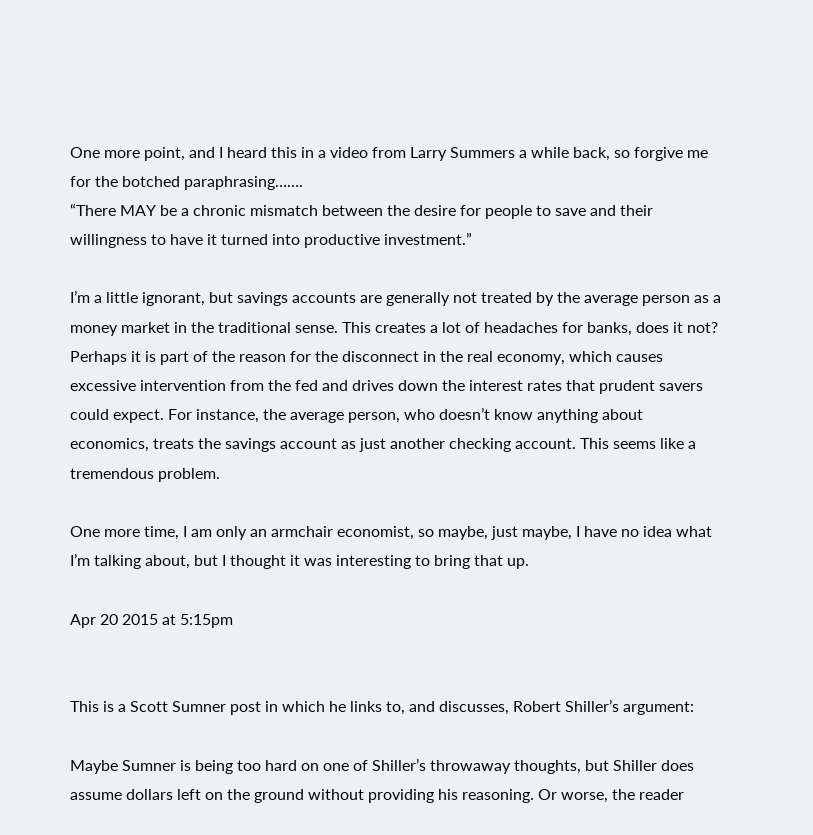One more point, and I heard this in a video from Larry Summers a while back, so forgive me for the botched paraphrasing…….
“There MAY be a chronic mismatch between the desire for people to save and their willingness to have it turned into productive investment.”

I’m a little ignorant, but savings accounts are generally not treated by the average person as a money market in the traditional sense. This creates a lot of headaches for banks, does it not? Perhaps it is part of the reason for the disconnect in the real economy, which causes excessive intervention from the fed and drives down the interest rates that prudent savers could expect. For instance, the average person, who doesn’t know anything about economics, treats the savings account as just another checking account. This seems like a tremendous problem.

One more time, I am only an armchair economist, so maybe, just maybe, I have no idea what I’m talking about, but I thought it was interesting to bring that up.

Apr 20 2015 at 5:15pm


This is a Scott Sumner post in which he links to, and discusses, Robert Shiller’s argument:

Maybe Sumner is being too hard on one of Shiller’s throwaway thoughts, but Shiller does assume dollars left on the ground without providing his reasoning. Or worse, the reader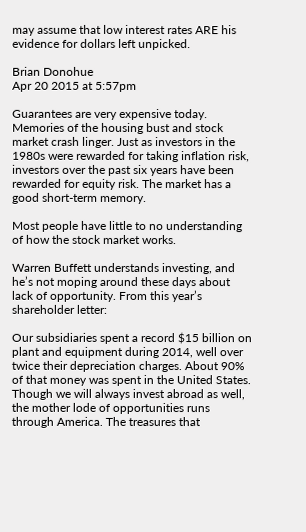may assume that low interest rates ARE his evidence for dollars left unpicked.

Brian Donohue
Apr 20 2015 at 5:57pm

Guarantees are very expensive today. Memories of the housing bust and stock market crash linger. Just as investors in the 1980s were rewarded for taking inflation risk, investors over the past six years have been rewarded for equity risk. The market has a good short-term memory.

Most people have little to no understanding of how the stock market works.

Warren Buffett understands investing, and he’s not moping around these days about lack of opportunity. From this year’s shareholder letter:

Our subsidiaries spent a record $15 billion on plant and equipment during 2014, well over twice their depreciation charges. About 90% of that money was spent in the United States. Though we will always invest abroad as well, the mother lode of opportunities runs through America. The treasures that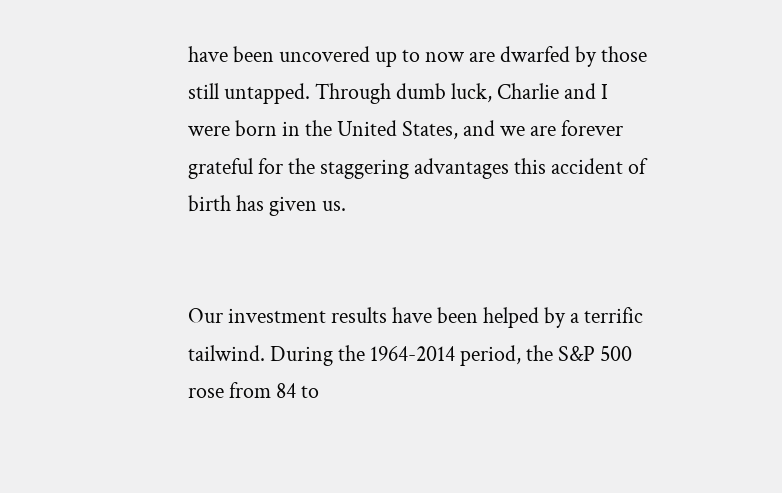have been uncovered up to now are dwarfed by those still untapped. Through dumb luck, Charlie and I were born in the United States, and we are forever grateful for the staggering advantages this accident of birth has given us.


Our investment results have been helped by a terrific tailwind. During the 1964-2014 period, the S&P 500 rose from 84 to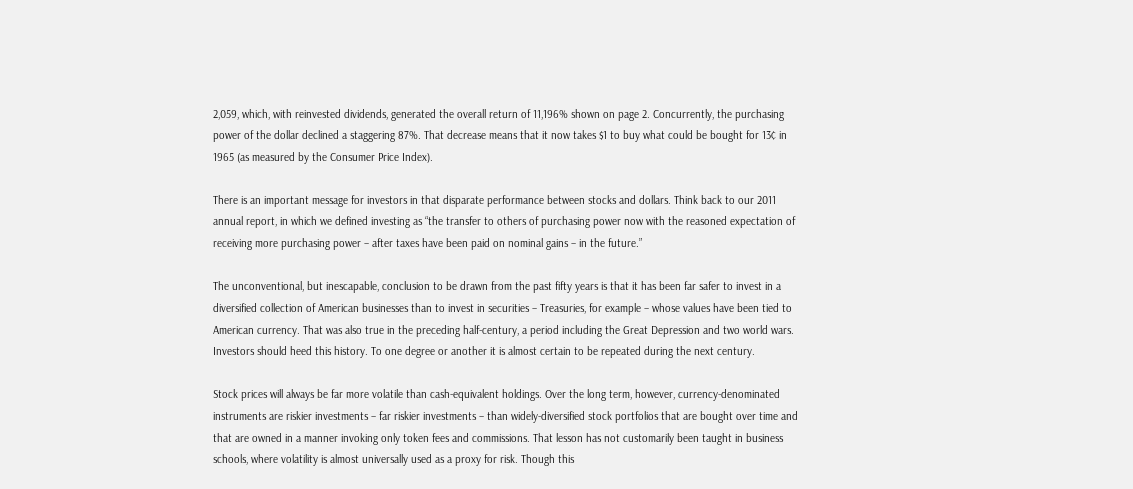2,059, which, with reinvested dividends, generated the overall return of 11,196% shown on page 2. Concurrently, the purchasing power of the dollar declined a staggering 87%. That decrease means that it now takes $1 to buy what could be bought for 13¢ in 1965 (as measured by the Consumer Price Index).

There is an important message for investors in that disparate performance between stocks and dollars. Think back to our 2011 annual report, in which we defined investing as “the transfer to others of purchasing power now with the reasoned expectation of receiving more purchasing power – after taxes have been paid on nominal gains – in the future.”

The unconventional, but inescapable, conclusion to be drawn from the past fifty years is that it has been far safer to invest in a diversified collection of American businesses than to invest in securities – Treasuries, for example – whose values have been tied to American currency. That was also true in the preceding half-century, a period including the Great Depression and two world wars. Investors should heed this history. To one degree or another it is almost certain to be repeated during the next century.

Stock prices will always be far more volatile than cash-equivalent holdings. Over the long term, however, currency-denominated instruments are riskier investments – far riskier investments – than widely-diversified stock portfolios that are bought over time and that are owned in a manner invoking only token fees and commissions. That lesson has not customarily been taught in business schools, where volatility is almost universally used as a proxy for risk. Though this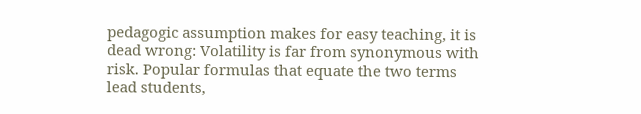pedagogic assumption makes for easy teaching, it is dead wrong: Volatility is far from synonymous with risk. Popular formulas that equate the two terms lead students,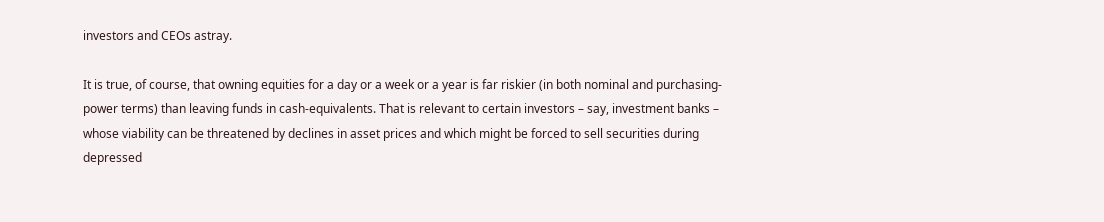investors and CEOs astray.

It is true, of course, that owning equities for a day or a week or a year is far riskier (in both nominal and purchasing-power terms) than leaving funds in cash-equivalents. That is relevant to certain investors – say, investment banks – whose viability can be threatened by declines in asset prices and which might be forced to sell securities during depressed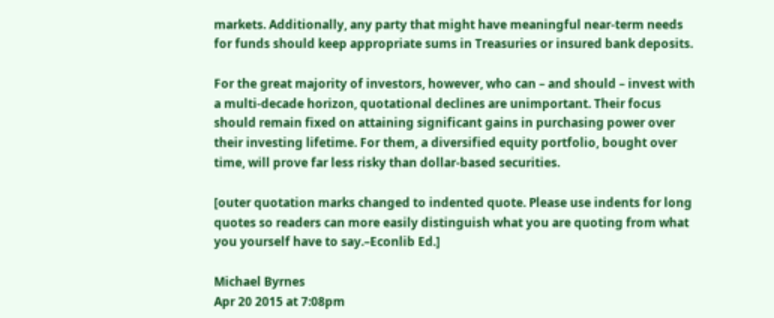markets. Additionally, any party that might have meaningful near-term needs for funds should keep appropriate sums in Treasuries or insured bank deposits.

For the great majority of investors, however, who can – and should – invest with a multi-decade horizon, quotational declines are unimportant. Their focus should remain fixed on attaining significant gains in purchasing power over their investing lifetime. For them, a diversified equity portfolio, bought over time, will prove far less risky than dollar-based securities.

[outer quotation marks changed to indented quote. Please use indents for long quotes so readers can more easily distinguish what you are quoting from what you yourself have to say.–Econlib Ed.]

Michael Byrnes
Apr 20 2015 at 7:08pm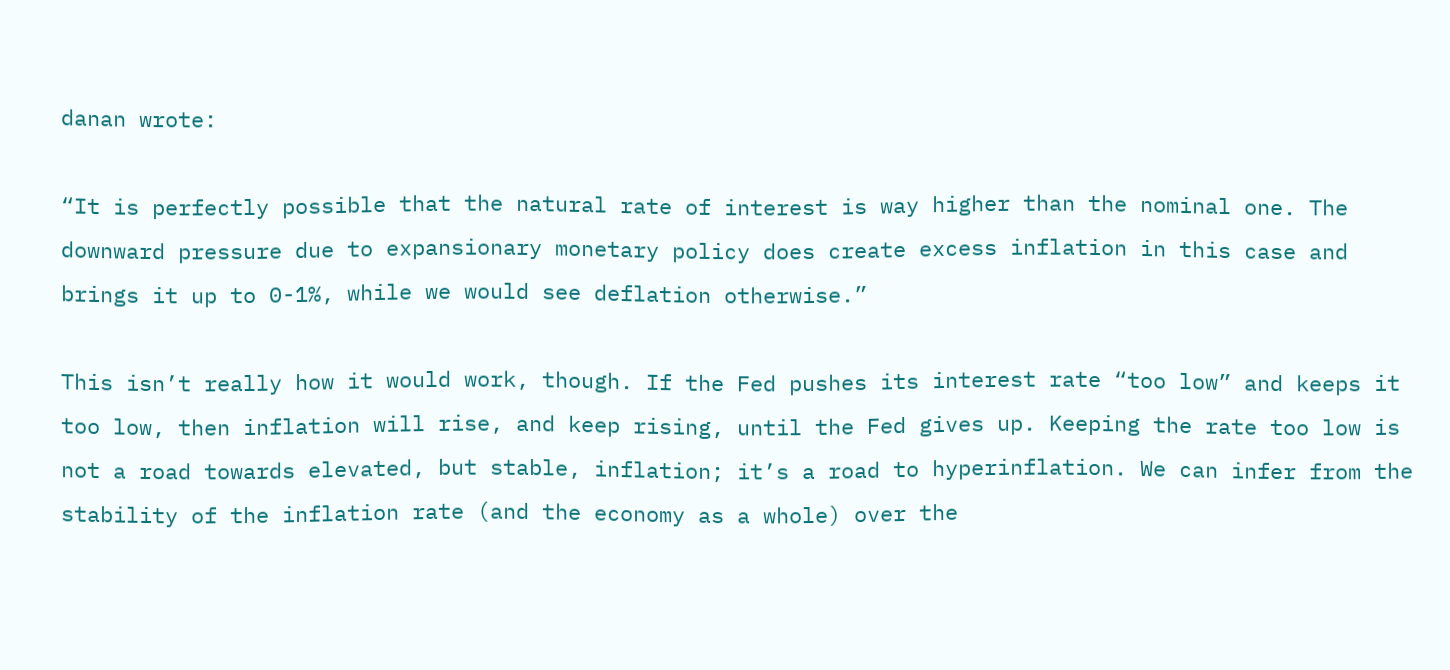danan wrote:

“It is perfectly possible that the natural rate of interest is way higher than the nominal one. The downward pressure due to expansionary monetary policy does create excess inflation in this case and brings it up to 0-1%, while we would see deflation otherwise.”

This isn’t really how it would work, though. If the Fed pushes its interest rate “too low” and keeps it too low, then inflation will rise, and keep rising, until the Fed gives up. Keeping the rate too low is not a road towards elevated, but stable, inflation; it’s a road to hyperinflation. We can infer from the stability of the inflation rate (and the economy as a whole) over the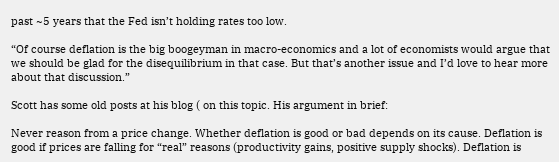past ~5 years that the Fed isn’t holding rates too low.

“Of course deflation is the big boogeyman in macro-economics and a lot of economists would argue that we should be glad for the disequilibrium in that case. But that’s another issue and I’d love to hear more about that discussion.”

Scott has some old posts at his blog ( on this topic. His argument in brief:

Never reason from a price change. Whether deflation is good or bad depends on its cause. Deflation is good if prices are falling for “real” reasons (productivity gains, positive supply shocks). Deflation is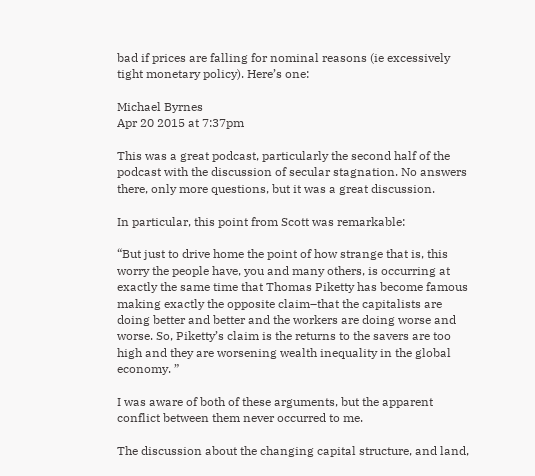bad if prices are falling for nominal reasons (ie excessively tight monetary policy). Here’s one:

Michael Byrnes
Apr 20 2015 at 7:37pm

This was a great podcast, particularly the second half of the podcast with the discussion of secular stagnation. No answers there, only more questions, but it was a great discussion.

In particular, this point from Scott was remarkable:

“But just to drive home the point of how strange that is, this worry the people have, you and many others, is occurring at exactly the same time that Thomas Piketty has become famous making exactly the opposite claim–that the capitalists are doing better and better and the workers are doing worse and worse. So, Piketty’s claim is the returns to the savers are too high and they are worsening wealth inequality in the global economy. ”

I was aware of both of these arguments, but the apparent conflict between them never occurred to me.

The discussion about the changing capital structure, and land,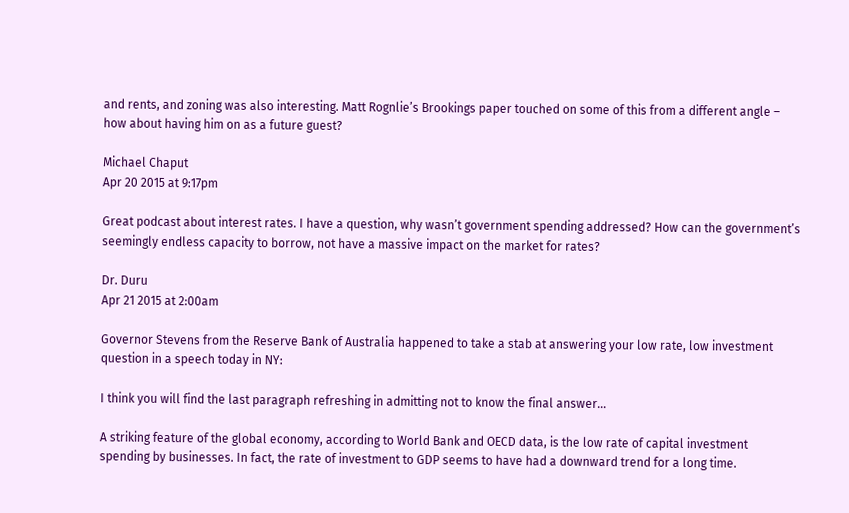and rents, and zoning was also interesting. Matt Rognlie’s Brookings paper touched on some of this from a different angle – how about having him on as a future guest?

Michael Chaput
Apr 20 2015 at 9:17pm

Great podcast about interest rates. I have a question, why wasn’t government spending addressed? How can the government’s seemingly endless capacity to borrow, not have a massive impact on the market for rates?

Dr. Duru
Apr 21 2015 at 2:00am

Governor Stevens from the Reserve Bank of Australia happened to take a stab at answering your low rate, low investment question in a speech today in NY:

I think you will find the last paragraph refreshing in admitting not to know the final answer…

A striking feature of the global economy, according to World Bank and OECD data, is the low rate of capital investment spending by businesses. In fact, the rate of investment to GDP seems to have had a downward trend for a long time.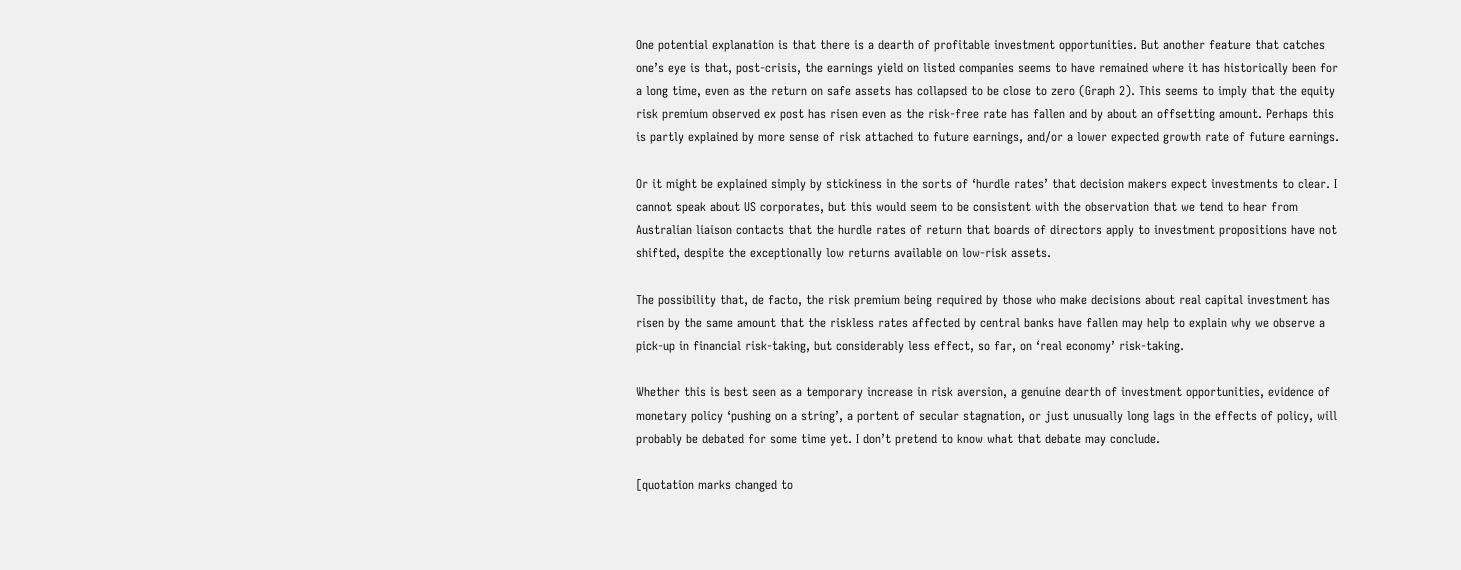One potential explanation is that there is a dearth of profitable investment opportunities. But another feature that catches one’s eye is that, post-crisis, the earnings yield on listed companies seems to have remained where it has historically been for a long time, even as the return on safe assets has collapsed to be close to zero (Graph 2). This seems to imply that the equity risk premium observed ex post has risen even as the risk-free rate has fallen and by about an offsetting amount. Perhaps this is partly explained by more sense of risk attached to future earnings, and/or a lower expected growth rate of future earnings.

Or it might be explained simply by stickiness in the sorts of ‘hurdle rates’ that decision makers expect investments to clear. I cannot speak about US corporates, but this would seem to be consistent with the observation that we tend to hear from Australian liaison contacts that the hurdle rates of return that boards of directors apply to investment propositions have not shifted, despite the exceptionally low returns available on low-risk assets.

The possibility that, de facto, the risk premium being required by those who make decisions about real capital investment has risen by the same amount that the riskless rates affected by central banks have fallen may help to explain why we observe a pick-up in financial risk-taking, but considerably less effect, so far, on ‘real economy’ risk-taking.

Whether this is best seen as a temporary increase in risk aversion, a genuine dearth of investment opportunities, evidence of monetary policy ‘pushing on a string’, a portent of secular stagnation, or just unusually long lags in the effects of policy, will probably be debated for some time yet. I don’t pretend to know what that debate may conclude.

[quotation marks changed to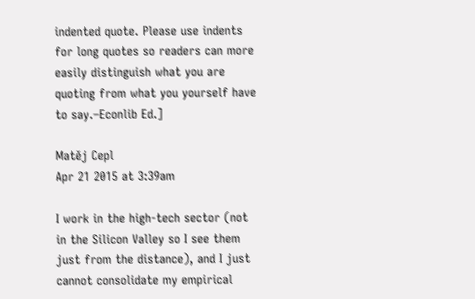indented quote. Please use indents for long quotes so readers can more easily distinguish what you are quoting from what you yourself have to say.–Econlib Ed.]

Matěj Cepl
Apr 21 2015 at 3:39am

I work in the high-tech sector (not in the Silicon Valley so I see them
just from the distance), and I just cannot consolidate my empirical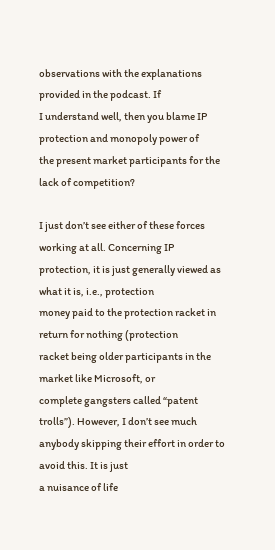observations with the explanations provided in the podcast. If
I understand well, then you blame IP protection and monopoly power of
the present market participants for the lack of competition?

I just don’t see either of these forces working at all. Concerning IP
protection, it is just generally viewed as what it is, i.e., protection
money paid to the protection racket in return for nothing (protection
racket being older participants in the market like Microsoft, or
complete gangsters called “patent trolls”). However, I don’t see much
anybody skipping their effort in order to avoid this. It is just
a nuisance of life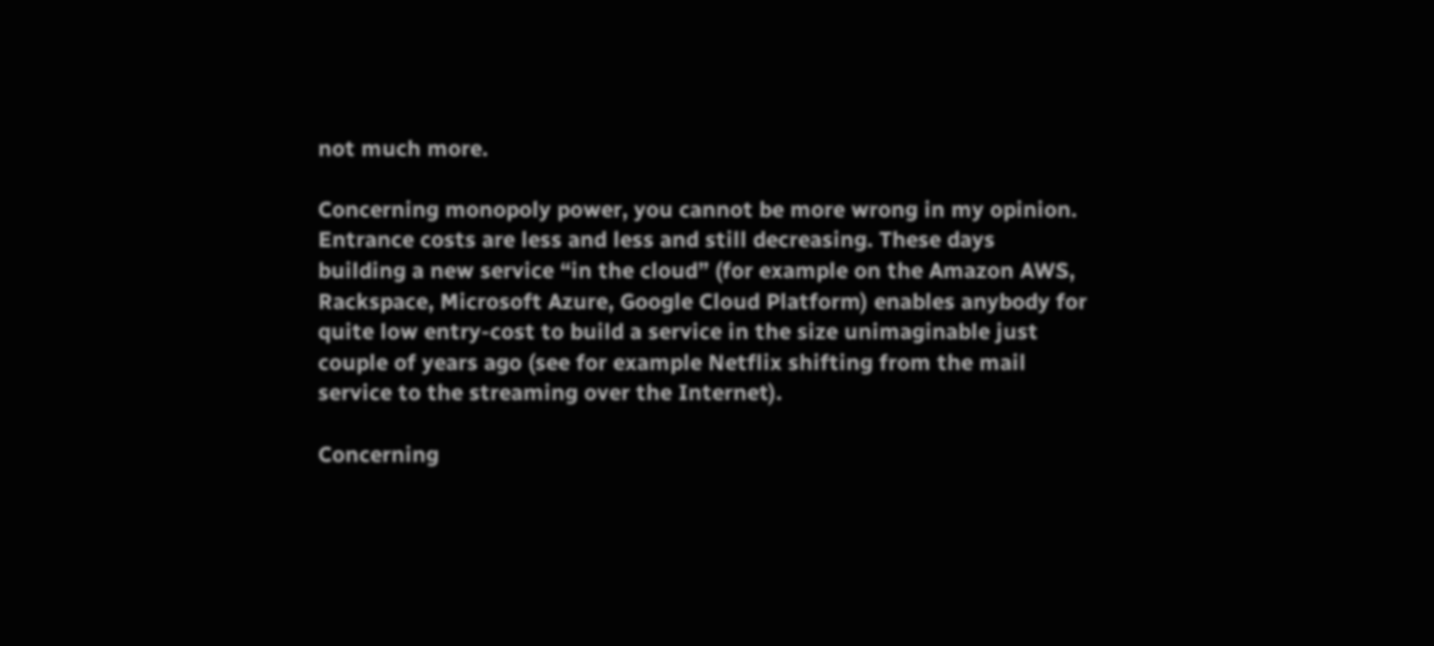not much more.

Concerning monopoly power, you cannot be more wrong in my opinion.
Entrance costs are less and less and still decreasing. These days
building a new service “in the cloud” (for example on the Amazon AWS,
Rackspace, Microsoft Azure, Google Cloud Platform) enables anybody for
quite low entry-cost to build a service in the size unimaginable just
couple of years ago (see for example Netflix shifting from the mail
service to the streaming over the Internet).

Concerning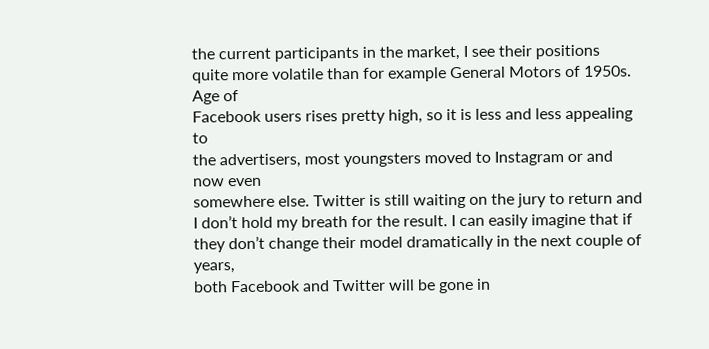the current participants in the market, I see their positions
quite more volatile than for example General Motors of 1950s. Age of
Facebook users rises pretty high, so it is less and less appealing to
the advertisers, most youngsters moved to Instagram or and now even
somewhere else. Twitter is still waiting on the jury to return and
I don’t hold my breath for the result. I can easily imagine that if
they don’t change their model dramatically in the next couple of years,
both Facebook and Twitter will be gone in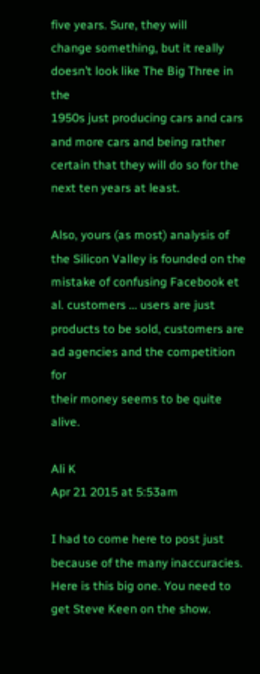five years. Sure, they will
change something, but it really doesn’t look like The Big Three in the
1950s just producing cars and cars and more cars and being rather
certain that they will do so for the next ten years at least.

Also, yours (as most) analysis of the Silicon Valley is founded on the
mistake of confusing Facebook et al. customers … users are just
products to be sold, customers are ad agencies and the competition for
their money seems to be quite alive.

Ali K
Apr 21 2015 at 5:53am

I had to come here to post just because of the many inaccuracies. Here is this big one. You need to get Steve Keen on the show.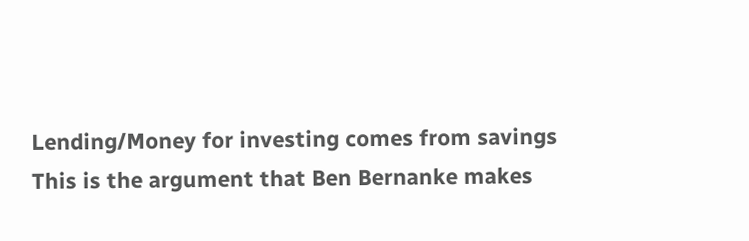Lending/Money for investing comes from savings
This is the argument that Ben Bernanke makes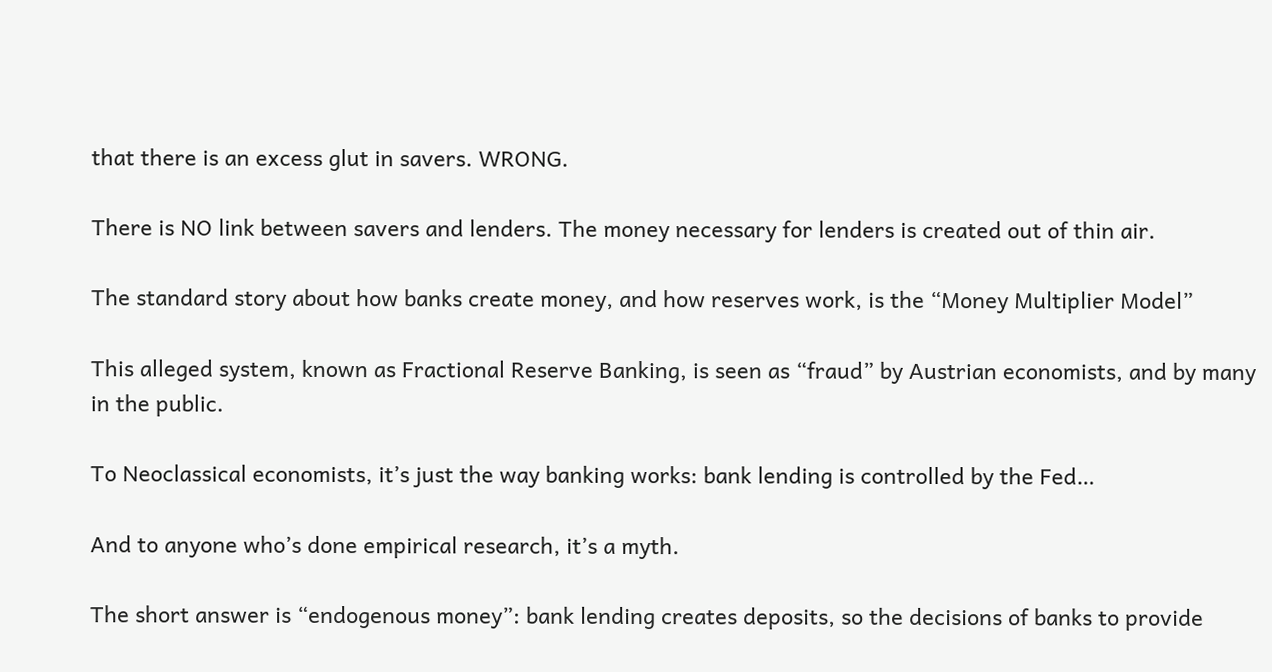that there is an excess glut in savers. WRONG.

There is NO link between savers and lenders. The money necessary for lenders is created out of thin air.

The standard story about how banks create money, and how reserves work, is the “Money Multiplier Model”

This alleged system, known as Fractional Reserve Banking, is seen as “fraud” by Austrian economists, and by many in the public.

To Neoclassical economists, it’s just the way banking works: bank lending is controlled by the Fed…

And to anyone who’s done empirical research, it’s a myth.

The short answer is “endogenous money”: bank lending creates deposits, so the decisions of banks to provide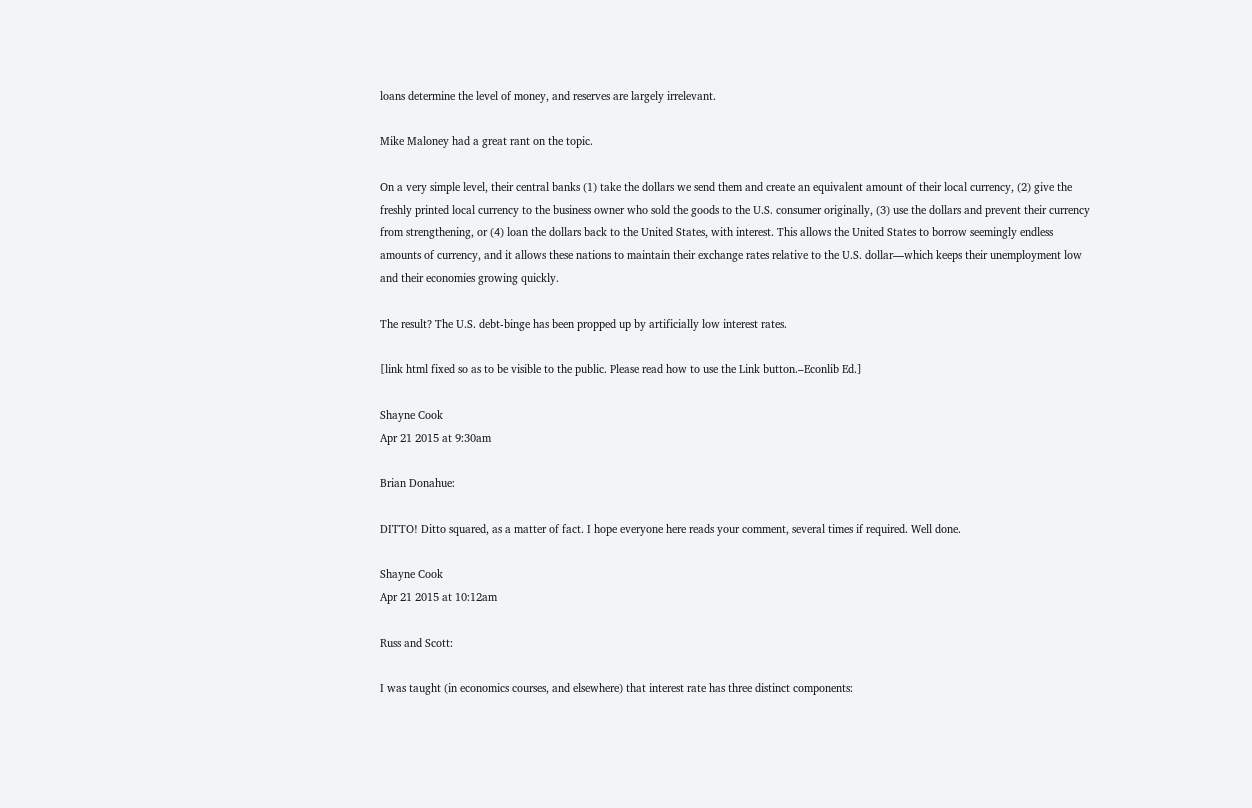loans determine the level of money, and reserves are largely irrelevant.

Mike Maloney had a great rant on the topic.

On a very simple level, their central banks (1) take the dollars we send them and create an equivalent amount of their local currency, (2) give the freshly printed local currency to the business owner who sold the goods to the U.S. consumer originally, (3) use the dollars and prevent their currency from strengthening, or (4) loan the dollars back to the United States, with interest. This allows the United States to borrow seemingly endless amounts of currency, and it allows these nations to maintain their exchange rates relative to the U.S. dollar—which keeps their unemployment low and their economies growing quickly.

The result? The U.S. debt-binge has been propped up by artificially low interest rates.

[link html fixed so as to be visible to the public. Please read how to use the Link button.–Econlib Ed.]

Shayne Cook
Apr 21 2015 at 9:30am

Brian Donahue:

DITTO! Ditto squared, as a matter of fact. I hope everyone here reads your comment, several times if required. Well done.

Shayne Cook
Apr 21 2015 at 10:12am

Russ and Scott:

I was taught (in economics courses, and elsewhere) that interest rate has three distinct components: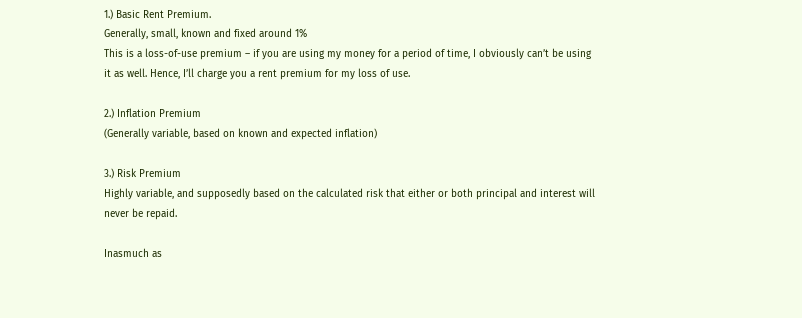1.) Basic Rent Premium.
Generally, small, known and fixed around 1%
This is a loss-of-use premium – if you are using my money for a period of time, I obviously can’t be using it as well. Hence, I’ll charge you a rent premium for my loss of use.

2.) Inflation Premium
(Generally variable, based on known and expected inflation)

3.) Risk Premium
Highly variable, and supposedly based on the calculated risk that either or both principal and interest will never be repaid.

Inasmuch as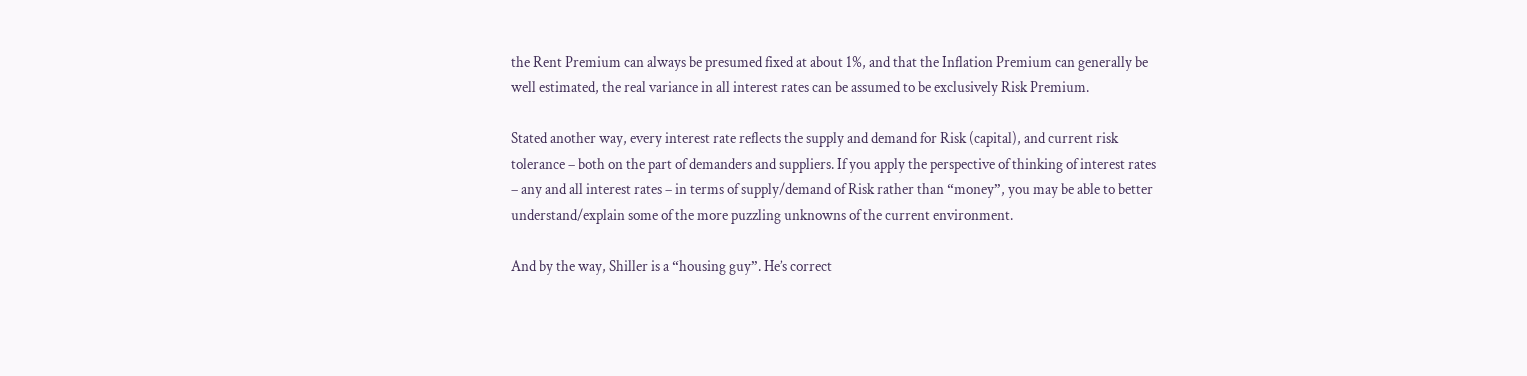the Rent Premium can always be presumed fixed at about 1%, and that the Inflation Premium can generally be well estimated, the real variance in all interest rates can be assumed to be exclusively Risk Premium.

Stated another way, every interest rate reflects the supply and demand for Risk (capital), and current risk tolerance – both on the part of demanders and suppliers. If you apply the perspective of thinking of interest rates – any and all interest rates – in terms of supply/demand of Risk rather than “money”, you may be able to better understand/explain some of the more puzzling unknowns of the current environment.

And by the way, Shiller is a “housing guy”. He’s correct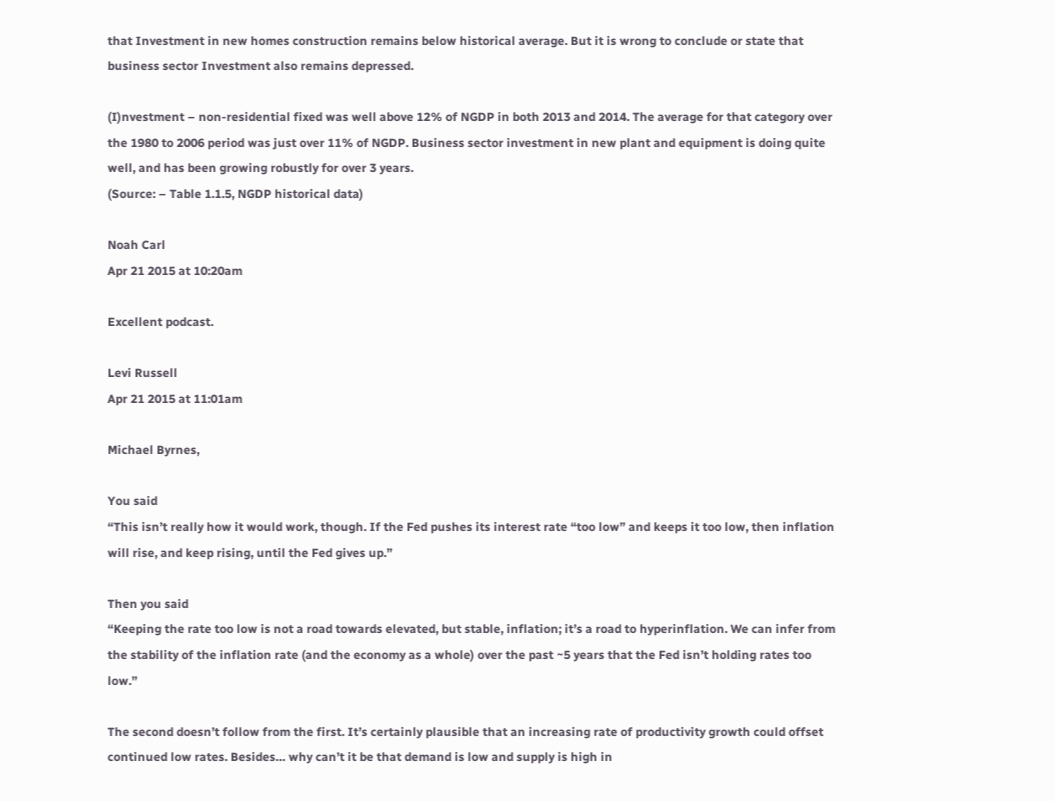that Investment in new homes construction remains below historical average. But it is wrong to conclude or state that business sector Investment also remains depressed.

(I)nvestment – non-residential fixed was well above 12% of NGDP in both 2013 and 2014. The average for that category over the 1980 to 2006 period was just over 11% of NGDP. Business sector investment in new plant and equipment is doing quite well, and has been growing robustly for over 3 years.
(Source: – Table 1.1.5, NGDP historical data)

Noah Carl
Apr 21 2015 at 10:20am

Excellent podcast.

Levi Russell
Apr 21 2015 at 11:01am

Michael Byrnes,

You said
“This isn’t really how it would work, though. If the Fed pushes its interest rate “too low” and keeps it too low, then inflation will rise, and keep rising, until the Fed gives up.”

Then you said
“Keeping the rate too low is not a road towards elevated, but stable, inflation; it’s a road to hyperinflation. We can infer from the stability of the inflation rate (and the economy as a whole) over the past ~5 years that the Fed isn’t holding rates too low.”

The second doesn’t follow from the first. It’s certainly plausible that an increasing rate of productivity growth could offset continued low rates. Besides… why can’t it be that demand is low and supply is high in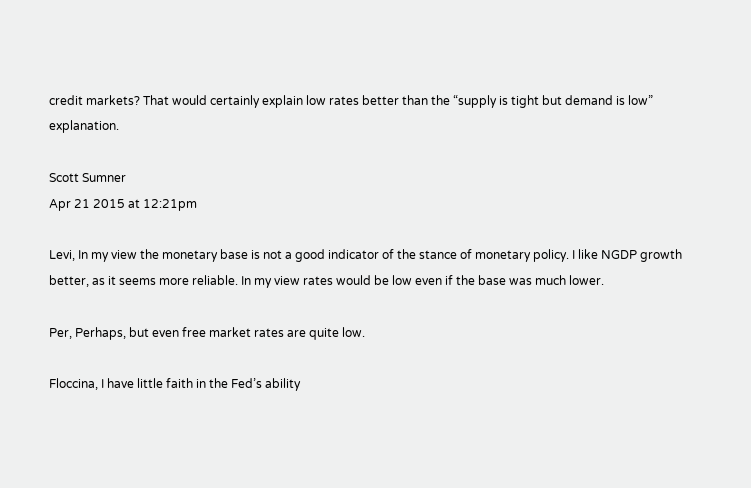credit markets? That would certainly explain low rates better than the “supply is tight but demand is low” explanation.

Scott Sumner
Apr 21 2015 at 12:21pm

Levi, In my view the monetary base is not a good indicator of the stance of monetary policy. I like NGDP growth better, as it seems more reliable. In my view rates would be low even if the base was much lower.

Per, Perhaps, but even free market rates are quite low.

Floccina, I have little faith in the Fed’s ability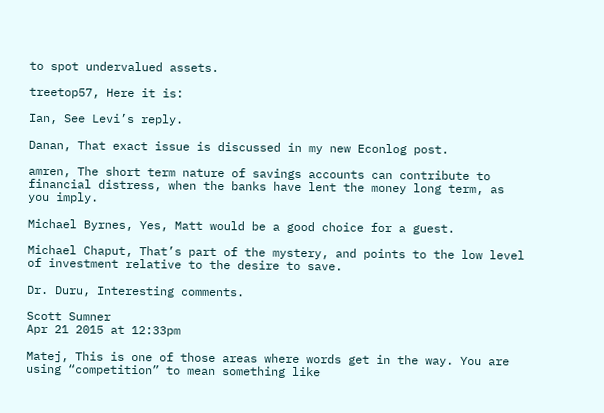to spot undervalued assets.

treetop57, Here it is:

Ian, See Levi’s reply.

Danan, That exact issue is discussed in my new Econlog post.

amren, The short term nature of savings accounts can contribute to financial distress, when the banks have lent the money long term, as you imply.

Michael Byrnes, Yes, Matt would be a good choice for a guest.

Michael Chaput, That’s part of the mystery, and points to the low level of investment relative to the desire to save.

Dr. Duru, Interesting comments.

Scott Sumner
Apr 21 2015 at 12:33pm

Matej, This is one of those areas where words get in the way. You are using “competition” to mean something like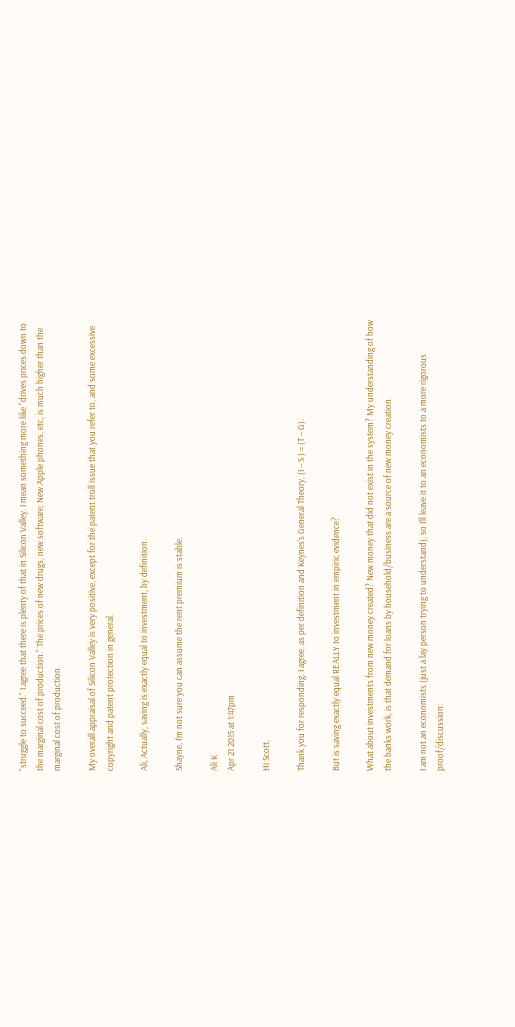“struggle to succeed.” I agree that there is plenty of that in Silicon Valley. I mean something more like “drives prices down to the marginal cost of production.” The prices of new drugs, new software, New Apple phones, etc, is much higher than the marginal cost of production.

My overall appraisal of Silicon Valley is very positive, except for the patent troll issue that you refer to, and some excessive copyright and patent protection in general.

Ali, Actually, saving is exactly equal to investment, by definition.

Shayne, I’m not sure you can assume the rent premium is stable.

Ali K
Apr 21 2015 at 1:47pm

Hi Scott,

Thank you for responding. I agree, as per definition and Keynes’s General Theory, (I – S ) = (T – G).

But is saving exactly equal REALLY to investment in empiric evidence?

What about investments from new money created? New money that did not exist in the system? My understanding of how the banks work, is that demand for loans by household/business are a source of new money creation.

I am not an economists (just a lay person trying to understand), so I’ll leave it to an economists to a more rigorous proof/discussion: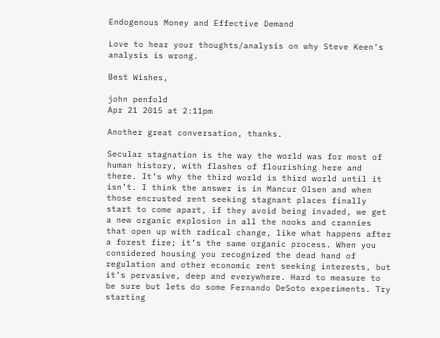Endogenous Money and Effective Demand

Love to hear your thoughts/analysis on why Steve Keen’s analysis is wrong.

Best Wishes,

john penfold
Apr 21 2015 at 2:11pm

Another great conversation, thanks.

Secular stagnation is the way the world was for most of human history, with flashes of flourishing here and there. It’s why the third world is third world until it isn’t. I think the answer is in Mancur Olsen and when those encrusted rent seeking stagnant places finally start to come apart, if they avoid being invaded, we get a new organic explosion in all the nooks and crannies that open up with radical change, like what happens after a forest fire; it’s the same organic process. When you considered housing you recognized the dead hand of regulation and other economic rent seeking interests, but it’s pervasive, deep and everywhere. Hard to measure to be sure but lets do some Fernando DeSoto experiments. Try starting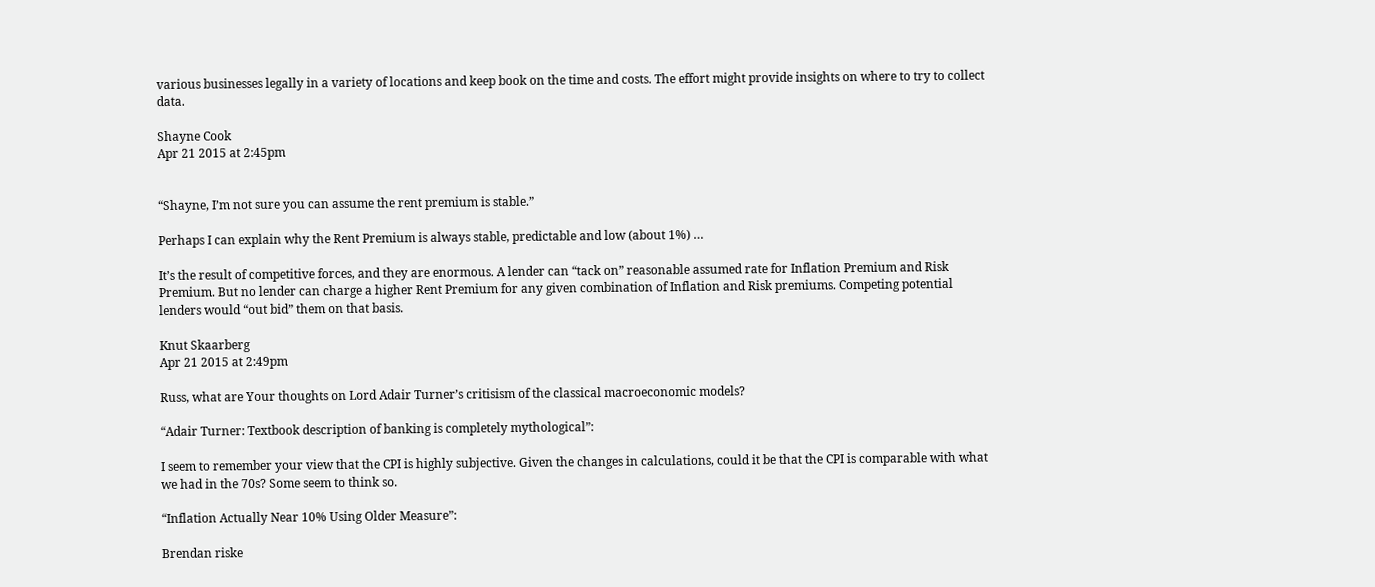various businesses legally in a variety of locations and keep book on the time and costs. The effort might provide insights on where to try to collect data.

Shayne Cook
Apr 21 2015 at 2:45pm


“Shayne, I’m not sure you can assume the rent premium is stable.”

Perhaps I can explain why the Rent Premium is always stable, predictable and low (about 1%) …

It’s the result of competitive forces, and they are enormous. A lender can “tack on” reasonable assumed rate for Inflation Premium and Risk Premium. But no lender can charge a higher Rent Premium for any given combination of Inflation and Risk premiums. Competing potential lenders would “out bid” them on that basis.

Knut Skaarberg
Apr 21 2015 at 2:49pm

Russ, what are Your thoughts on Lord Adair Turner’s critisism of the classical macroeconomic models?

“Adair Turner: Textbook description of banking is completely mythological”:

I seem to remember your view that the CPI is highly subjective. Given the changes in calculations, could it be that the CPI is comparable with what we had in the 70s? Some seem to think so.

“Inflation Actually Near 10% Using Older Measure”:

Brendan riske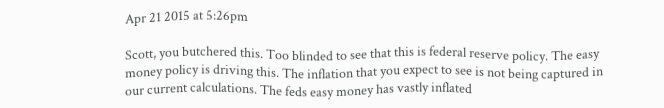Apr 21 2015 at 5:26pm

Scott, you butchered this. Too blinded to see that this is federal reserve policy. The easy money policy is driving this. The inflation that you expect to see is not being captured in our current calculations. The feds easy money has vastly inflated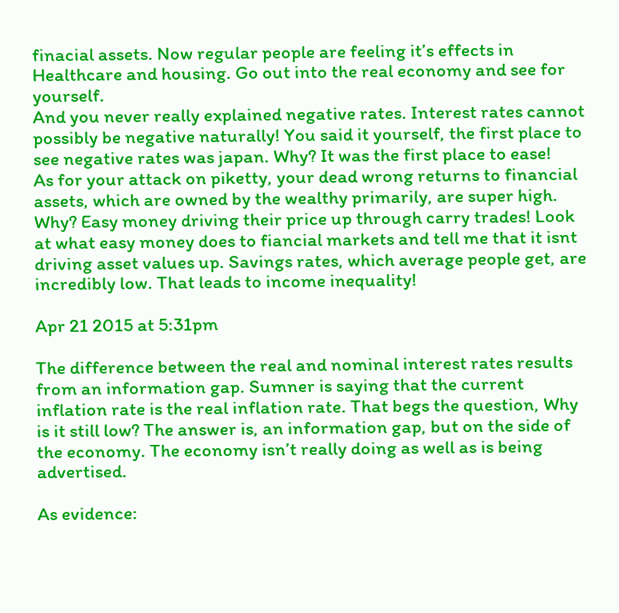finacial assets. Now regular people are feeling it’s effects in Healthcare and housing. Go out into the real economy and see for yourself.
And you never really explained negative rates. Interest rates cannot possibly be negative naturally! You said it yourself, the first place to see negative rates was japan. Why? It was the first place to ease!
As for your attack on piketty, your dead wrong returns to financial assets, which are owned by the wealthy primarily, are super high. Why? Easy money driving their price up through carry trades! Look at what easy money does to fiancial markets and tell me that it isnt driving asset values up. Savings rates, which average people get, are incredibly low. That leads to income inequality!

Apr 21 2015 at 5:31pm

The difference between the real and nominal interest rates results from an information gap. Sumner is saying that the current inflation rate is the real inflation rate. That begs the question, Why is it still low? The answer is, an information gap, but on the side of the economy. The economy isn’t really doing as well as is being advertised.

As evidence: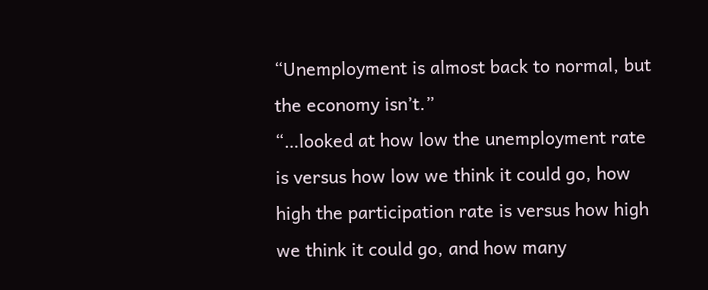“Unemployment is almost back to normal, but the economy isn’t.”
“…looked at how low the unemployment rate is versus how low we think it could go, how high the participation rate is versus how high we think it could go, and how many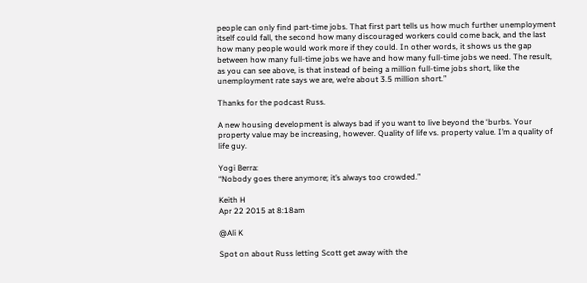people can only find part-time jobs. That first part tells us how much further unemployment itself could fall, the second how many discouraged workers could come back, and the last how many people would work more if they could. In other words, it shows us the gap between how many full-time jobs we have and how many full-time jobs we need. The result, as you can see above, is that instead of being a million full-time jobs short, like the unemployment rate says we are, we’re about 3.5 million short.”

Thanks for the podcast Russ.

A new housing development is always bad if you want to live beyond the ‘burbs. Your property value may be increasing, however. Quality of life vs. property value. I’m a quality of life guy.

Yogi Berra:
“Nobody goes there anymore; it’s always too crowded.”

Keith H
Apr 22 2015 at 8:18am

@Ali K

Spot on about Russ letting Scott get away with the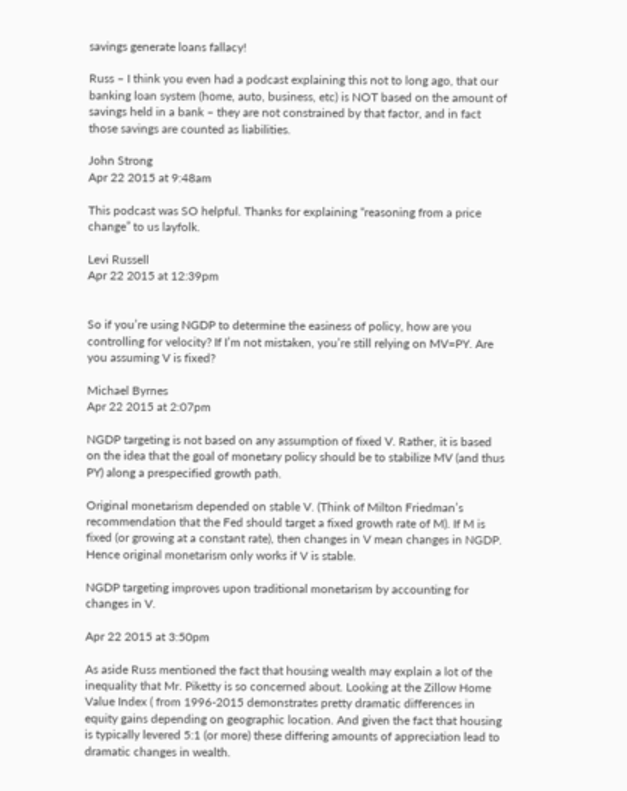savings generate loans fallacy!

Russ – I think you even had a podcast explaining this not to long ago, that our banking loan system (home, auto, business, etc) is NOT based on the amount of savings held in a bank – they are not constrained by that factor, and in fact those savings are counted as liabilities.

John Strong
Apr 22 2015 at 9:48am

This podcast was SO helpful. Thanks for explaining “reasoning from a price change” to us layfolk.

Levi Russell
Apr 22 2015 at 12:39pm


So if you’re using NGDP to determine the easiness of policy, how are you controlling for velocity? If I’m not mistaken, you’re still relying on MV=PY. Are you assuming V is fixed?

Michael Byrnes
Apr 22 2015 at 2:07pm

NGDP targeting is not based on any assumption of fixed V. Rather, it is based on the idea that the goal of monetary policy should be to stabilize MV (and thus PY) along a prespecified growth path.

Original monetarism depended on stable V. (Think of Milton Friedman’s recommendation that the Fed should target a fixed growth rate of M). If M is fixed (or growing at a constant rate), then changes in V mean changes in NGDP. Hence original monetarism only works if V is stable.

NGDP targeting improves upon traditional monetarism by accounting for changes in V.

Apr 22 2015 at 3:50pm

As aside Russ mentioned the fact that housing wealth may explain a lot of the inequality that Mr. Piketty is so concerned about. Looking at the Zillow Home Value Index ( from 1996-2015 demonstrates pretty dramatic differences in equity gains depending on geographic location. And given the fact that housing is typically levered 5:1 (or more) these differing amounts of appreciation lead to dramatic changes in wealth.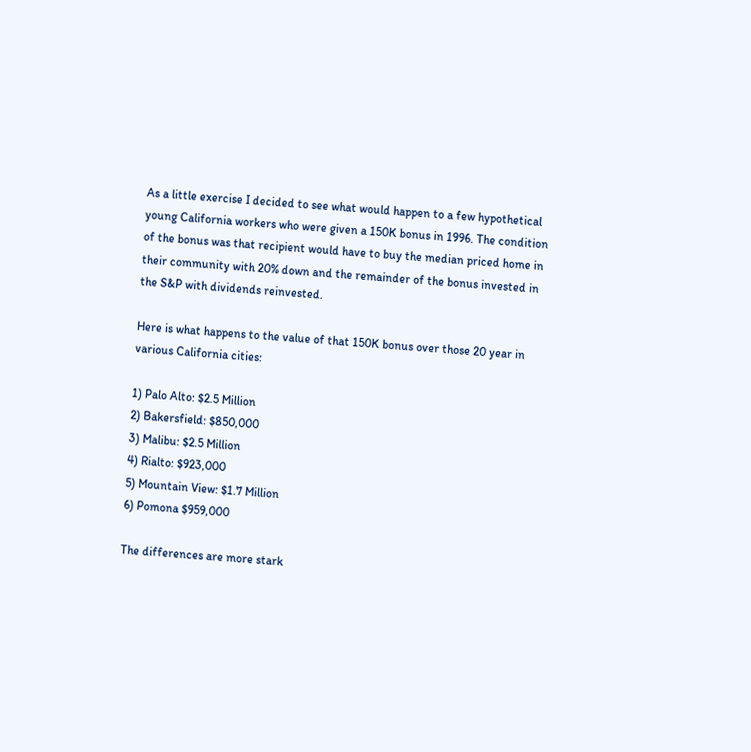As a little exercise I decided to see what would happen to a few hypothetical young California workers who were given a 150K bonus in 1996. The condition of the bonus was that recipient would have to buy the median priced home in their community with 20% down and the remainder of the bonus invested in the S&P with dividends reinvested.

Here is what happens to the value of that 150K bonus over those 20 year in various California cities:

1) Palo Alto: $2.5 Million
2) Bakersfield: $850,000
3) Malibu: $2.5 Million
4) Rialto: $923,000
5) Mountain View: $1.7 Million
6) Pomona $959,000

The differences are more stark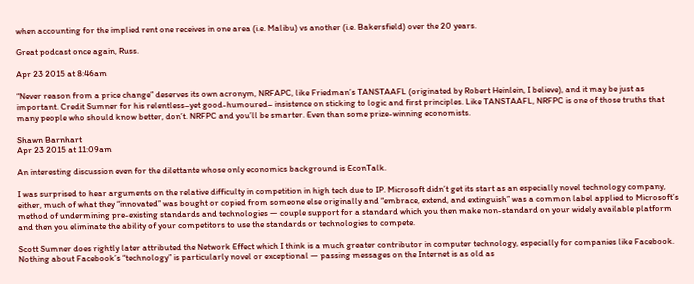when accounting for the implied rent one receives in one area (i.e. Malibu) vs another (i.e. Bakersfield) over the 20 years.

Great podcast once again, Russ.

Apr 23 2015 at 8:46am

“Never reason from a price change” deserves its own acronym, NRFAPC, like Friedman’s TANSTAAFL (originated by Robert Heinlein, I believe), and it may be just as important. Credit Sumner for his relentless–yet good-humoured– insistence on sticking to logic and first principles. Like TANSTAAFL, NRFPC is one of those truths that many people who should know better, don’t. NRFPC and you’ll be smarter. Even than some prize-winning economists.

Shawn Barnhart
Apr 23 2015 at 11:09am

An interesting discussion even for the dilettante whose only economics background is EconTalk.

I was surprised to hear arguments on the relative difficulty in competition in high tech due to IP. Microsoft didn’t get its start as an especially novel technology company, either, much of what they “innovated” was bought or copied from someone else originally and “embrace, extend, and extinguish” was a common label applied to Microsoft’s method of undermining pre-existing standards and technologies — couple support for a standard which you then make non-standard on your widely available platform and then you eliminate the ability of your competitors to use the standards or technologies to compete.

Scott Sumner does rightly later attributed the Network Effect which I think is a much greater contributor in computer technology, especially for companies like Facebook. Nothing about Facebook’s “technology” is particularly novel or exceptional — passing messages on the Internet is as old as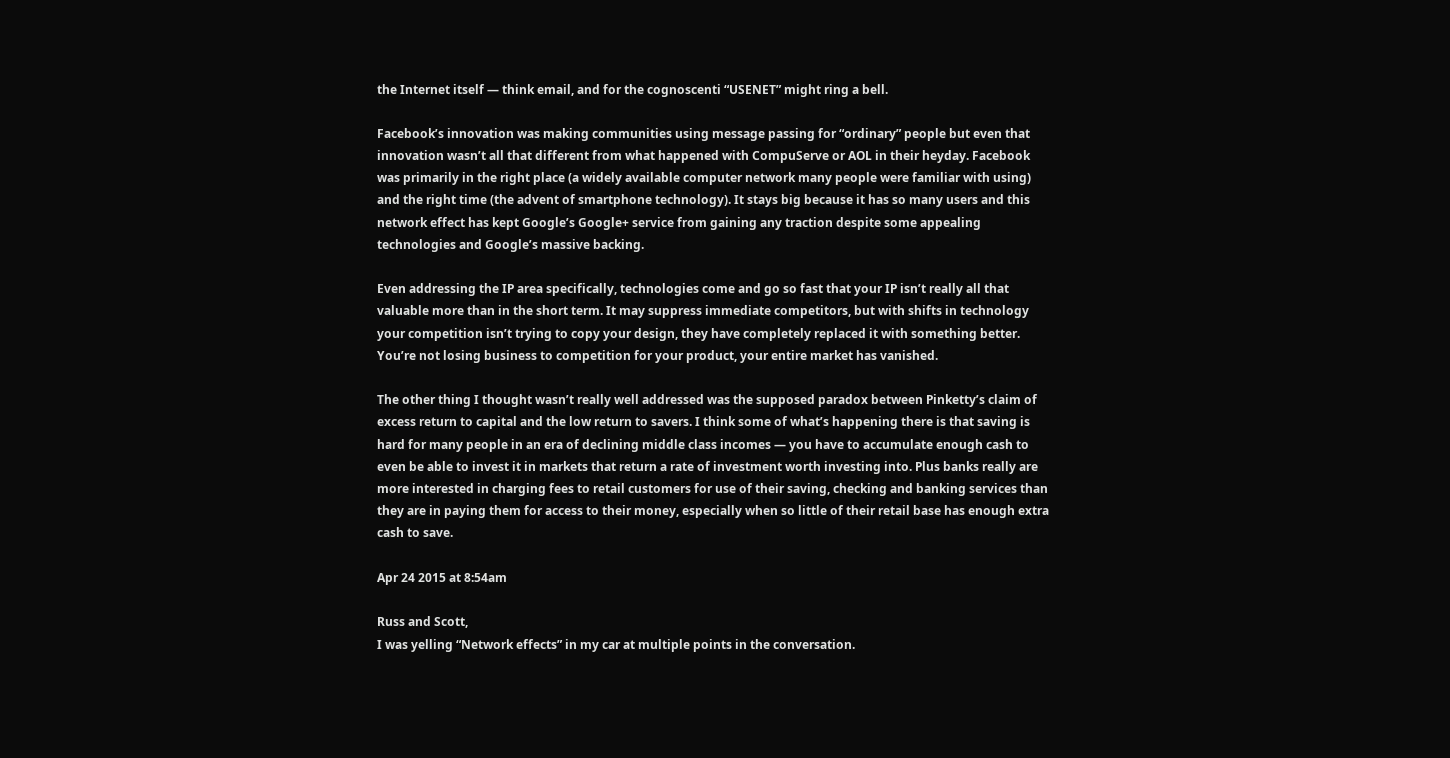the Internet itself — think email, and for the cognoscenti “USENET” might ring a bell.

Facebook’s innovation was making communities using message passing for “ordinary” people but even that innovation wasn’t all that different from what happened with CompuServe or AOL in their heyday. Facebook was primarily in the right place (a widely available computer network many people were familiar with using) and the right time (the advent of smartphone technology). It stays big because it has so many users and this network effect has kept Google’s Google+ service from gaining any traction despite some appealing technologies and Google’s massive backing.

Even addressing the IP area specifically, technologies come and go so fast that your IP isn’t really all that valuable more than in the short term. It may suppress immediate competitors, but with shifts in technology your competition isn’t trying to copy your design, they have completely replaced it with something better. You’re not losing business to competition for your product, your entire market has vanished.

The other thing I thought wasn’t really well addressed was the supposed paradox between Pinketty’s claim of excess return to capital and the low return to savers. I think some of what’s happening there is that saving is hard for many people in an era of declining middle class incomes — you have to accumulate enough cash to even be able to invest it in markets that return a rate of investment worth investing into. Plus banks really are more interested in charging fees to retail customers for use of their saving, checking and banking services than they are in paying them for access to their money, especially when so little of their retail base has enough extra cash to save.

Apr 24 2015 at 8:54am

Russ and Scott,
I was yelling “Network effects” in my car at multiple points in the conversation.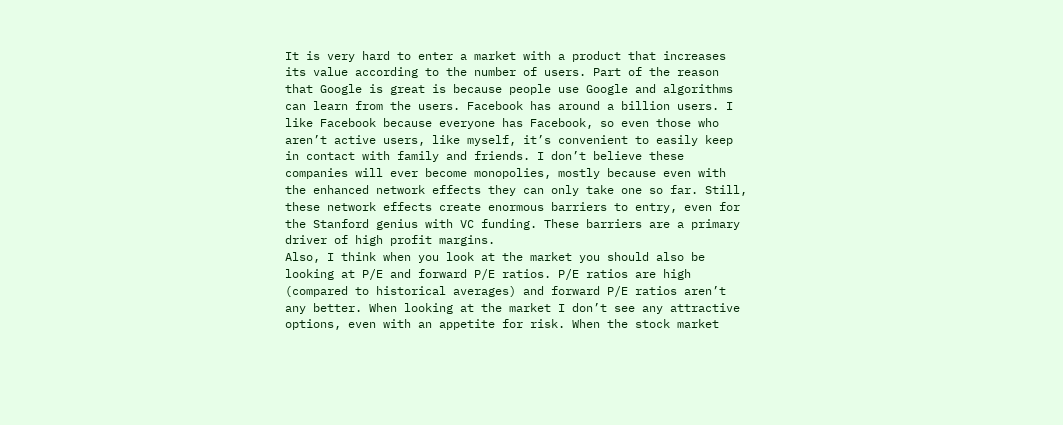It is very hard to enter a market with a product that increases its value according to the number of users. Part of the reason that Google is great is because people use Google and algorithms can learn from the users. Facebook has around a billion users. I like Facebook because everyone has Facebook, so even those who aren’t active users, like myself, it’s convenient to easily keep in contact with family and friends. I don’t believe these companies will ever become monopolies, mostly because even with the enhanced network effects they can only take one so far. Still, these network effects create enormous barriers to entry, even for the Stanford genius with VC funding. These barriers are a primary driver of high profit margins.
Also, I think when you look at the market you should also be looking at P/E and forward P/E ratios. P/E ratios are high (compared to historical averages) and forward P/E ratios aren’t any better. When looking at the market I don’t see any attractive options, even with an appetite for risk. When the stock market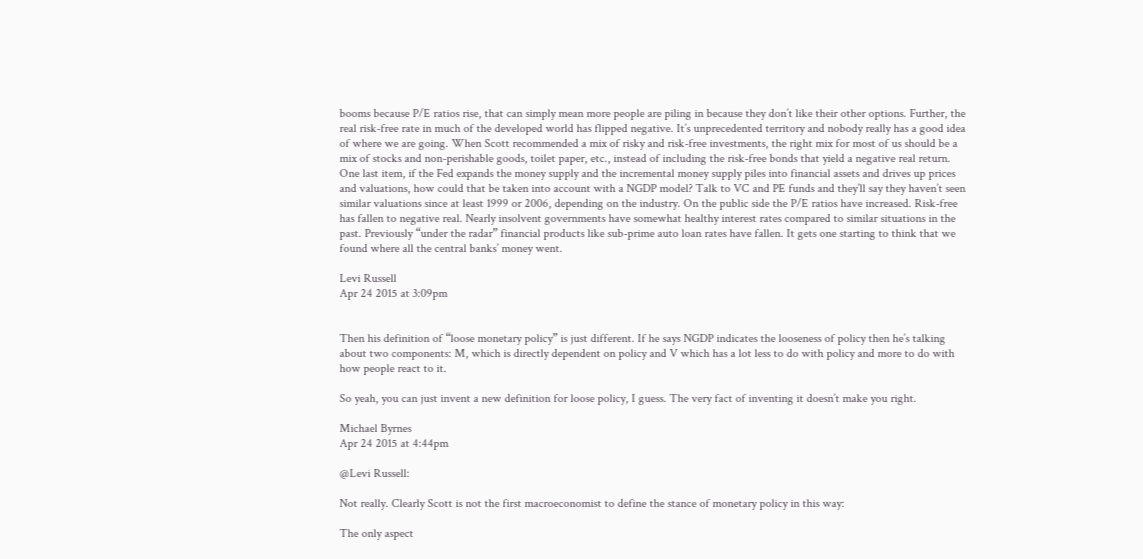booms because P/E ratios rise, that can simply mean more people are piling in because they don’t like their other options. Further, the real risk-free rate in much of the developed world has flipped negative. It’s unprecedented territory and nobody really has a good idea of where we are going. When Scott recommended a mix of risky and risk-free investments, the right mix for most of us should be a mix of stocks and non-perishable goods, toilet paper, etc., instead of including the risk-free bonds that yield a negative real return.
One last item, if the Fed expands the money supply and the incremental money supply piles into financial assets and drives up prices and valuations, how could that be taken into account with a NGDP model? Talk to VC and PE funds and they’ll say they haven’t seen similar valuations since at least 1999 or 2006, depending on the industry. On the public side the P/E ratios have increased. Risk-free has fallen to negative real. Nearly insolvent governments have somewhat healthy interest rates compared to similar situations in the past. Previously “under the radar” financial products like sub-prime auto loan rates have fallen. It gets one starting to think that we found where all the central banks’ money went.

Levi Russell
Apr 24 2015 at 3:09pm


Then his definition of “loose monetary policy” is just different. If he says NGDP indicates the looseness of policy then he’s talking about two components: M, which is directly dependent on policy and V which has a lot less to do with policy and more to do with how people react to it.

So yeah, you can just invent a new definition for loose policy, I guess. The very fact of inventing it doesn’t make you right.

Michael Byrnes
Apr 24 2015 at 4:44pm

@Levi Russell:

Not really. Clearly Scott is not the first macroeconomist to define the stance of monetary policy in this way:

The only aspect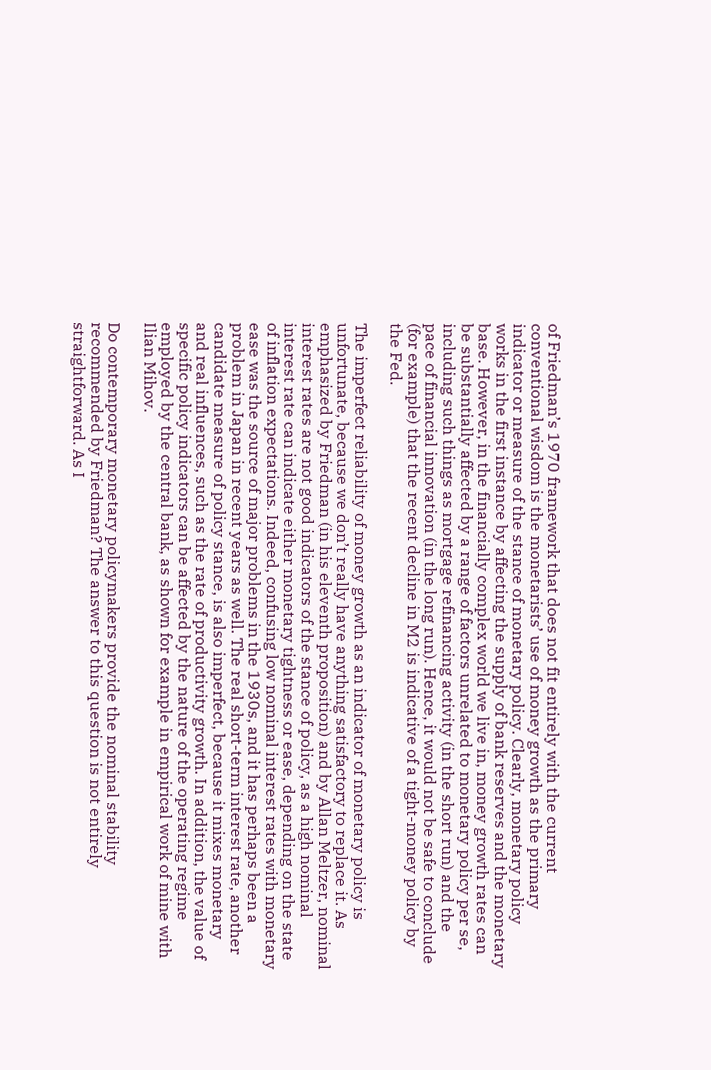of Friedman’s 1970 framework that does not fit entirely with the current conventional wisdom is the monetarists’ use of money growth as the primary indicator or measure of the stance of monetary policy. Clearly, monetary policy works in the first instance by affecting the supply of bank reserves and the monetary base. However, in the financially complex world we live in, money growth rates can be substantially affected by a range of factors unrelated to monetary policy per se, including such things as mortgage refinancing activity (in the short run) and the pace of financial innovation (in the long run). Hence, it would not be safe to conclude (for example) that the recent decline in M2 is indicative of a tight-money policy by the Fed.

The imperfect reliability of money growth as an indicator of monetary policy is unfortunate, because we don’t really have anything satisfactory to replace it. As emphasized by Friedman (in his eleventh proposition) and by Allan Meltzer, nominal interest rates are not good indicators of the stance of policy, as a high nominal interest rate can indicate either monetary tightness or ease, depending on the state of inflation expectations. Indeed, confusing low nominal interest rates with monetary ease was the source of major problems in the 1930s, and it has perhaps been a problem in Japan in recent years as well. The real short-term interest rate, another candidate measure of policy stance, is also imperfect, because it mixes monetary and real influences, such as the rate of productivity growth. In addition, the value of specific policy indicators can be affected by the nature of the operating regime employed by the central bank, as shown for example in empirical work of mine with Ilian Mihov.

Do contemporary monetary policymakers provide the nominal stability recommended by Friedman? The answer to this question is not entirely straightforward. As I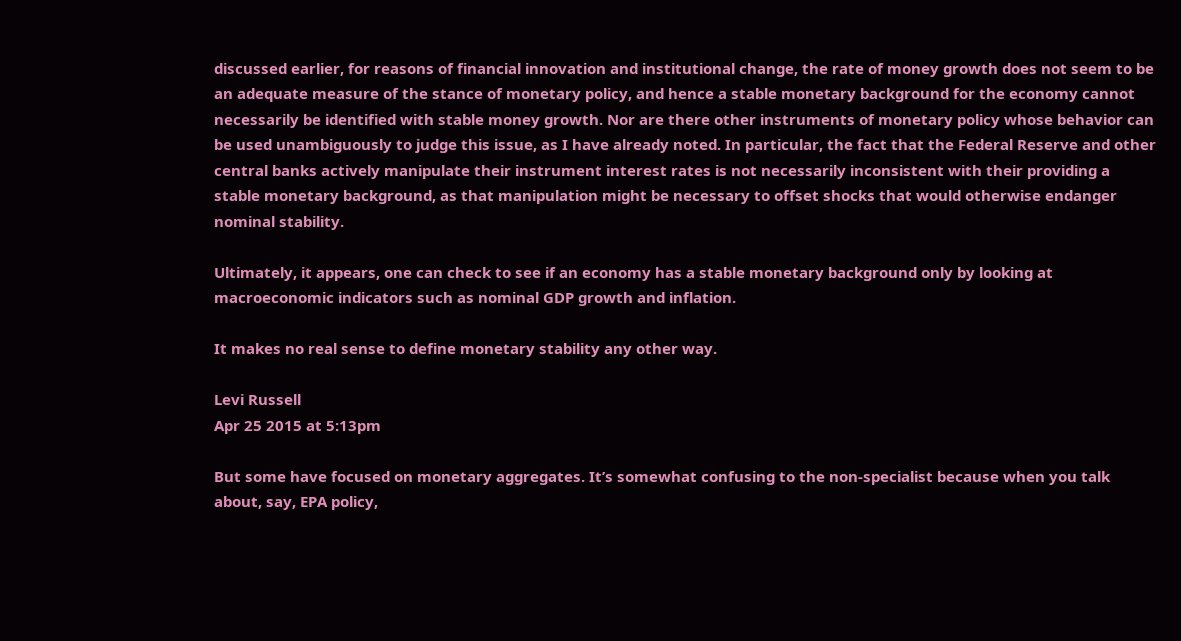discussed earlier, for reasons of financial innovation and institutional change, the rate of money growth does not seem to be an adequate measure of the stance of monetary policy, and hence a stable monetary background for the economy cannot necessarily be identified with stable money growth. Nor are there other instruments of monetary policy whose behavior can be used unambiguously to judge this issue, as I have already noted. In particular, the fact that the Federal Reserve and other central banks actively manipulate their instrument interest rates is not necessarily inconsistent with their providing a stable monetary background, as that manipulation might be necessary to offset shocks that would otherwise endanger nominal stability.

Ultimately, it appears, one can check to see if an economy has a stable monetary background only by looking at macroeconomic indicators such as nominal GDP growth and inflation.

It makes no real sense to define monetary stability any other way.

Levi Russell
Apr 25 2015 at 5:13pm

But some have focused on monetary aggregates. It’s somewhat confusing to the non-specialist because when you talk about, say, EPA policy,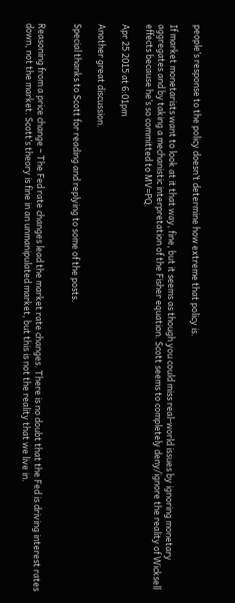people’s response to the policy doesn’t determine how extreme that policy is.

If market monetarists want to look at it that way, fine, but it seems as though you could miss real-world issues by ignoring monetary aggregates and by taking a mechanistic interpretation of the Fisher equation. Scott seems to completely deny/ignore the reality of Wicksell effects because he’s so committed to MV=PQ.

Apr 25 2015 at 6:01pm

Another great discussion.

Special thanks to Scott for reading and replying to some of the posts.


Reasoning from a price change – The Fed rate changes lead the market rate changes. There is no doubt that the Fed is driving interest rates down, not the market. Scott’s theory is fine in an unmanipulated market, but this is not the reality that we live in.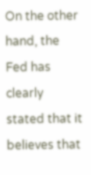On the other hand, the Fed has clearly stated that it believes that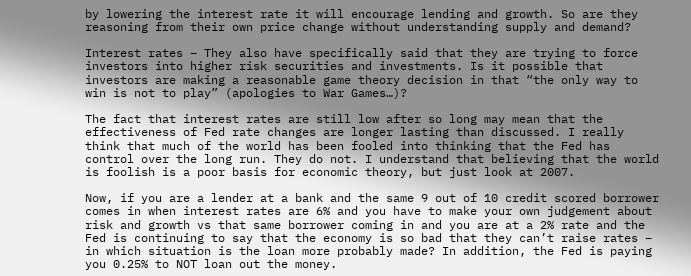by lowering the interest rate it will encourage lending and growth. So are they reasoning from their own price change without understanding supply and demand?

Interest rates – They also have specifically said that they are trying to force investors into higher risk securities and investments. Is it possible that investors are making a reasonable game theory decision in that “the only way to win is not to play” (apologies to War Games…)?

The fact that interest rates are still low after so long may mean that the effectiveness of Fed rate changes are longer lasting than discussed. I really think that much of the world has been fooled into thinking that the Fed has control over the long run. They do not. I understand that believing that the world is foolish is a poor basis for economic theory, but just look at 2007.

Now, if you are a lender at a bank and the same 9 out of 10 credit scored borrower comes in when interest rates are 6% and you have to make your own judgement about risk and growth vs that same borrower coming in and you are at a 2% rate and the Fed is continuing to say that the economy is so bad that they can’t raise rates – in which situation is the loan more probably made? In addition, the Fed is paying you 0.25% to NOT loan out the money.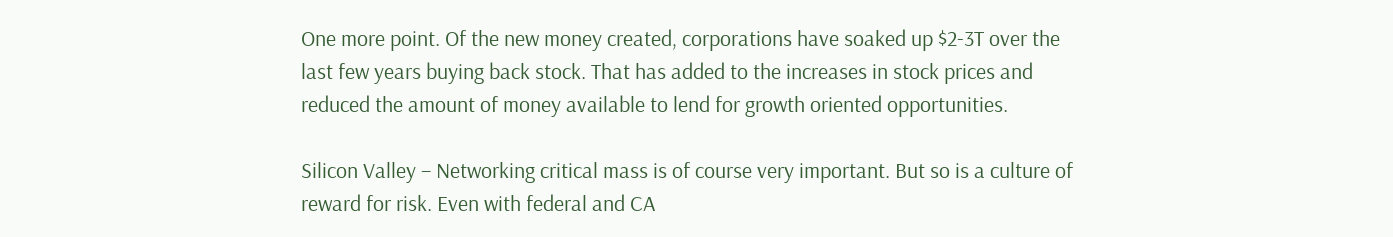One more point. Of the new money created, corporations have soaked up $2-3T over the last few years buying back stock. That has added to the increases in stock prices and reduced the amount of money available to lend for growth oriented opportunities.

Silicon Valley – Networking critical mass is of course very important. But so is a culture of reward for risk. Even with federal and CA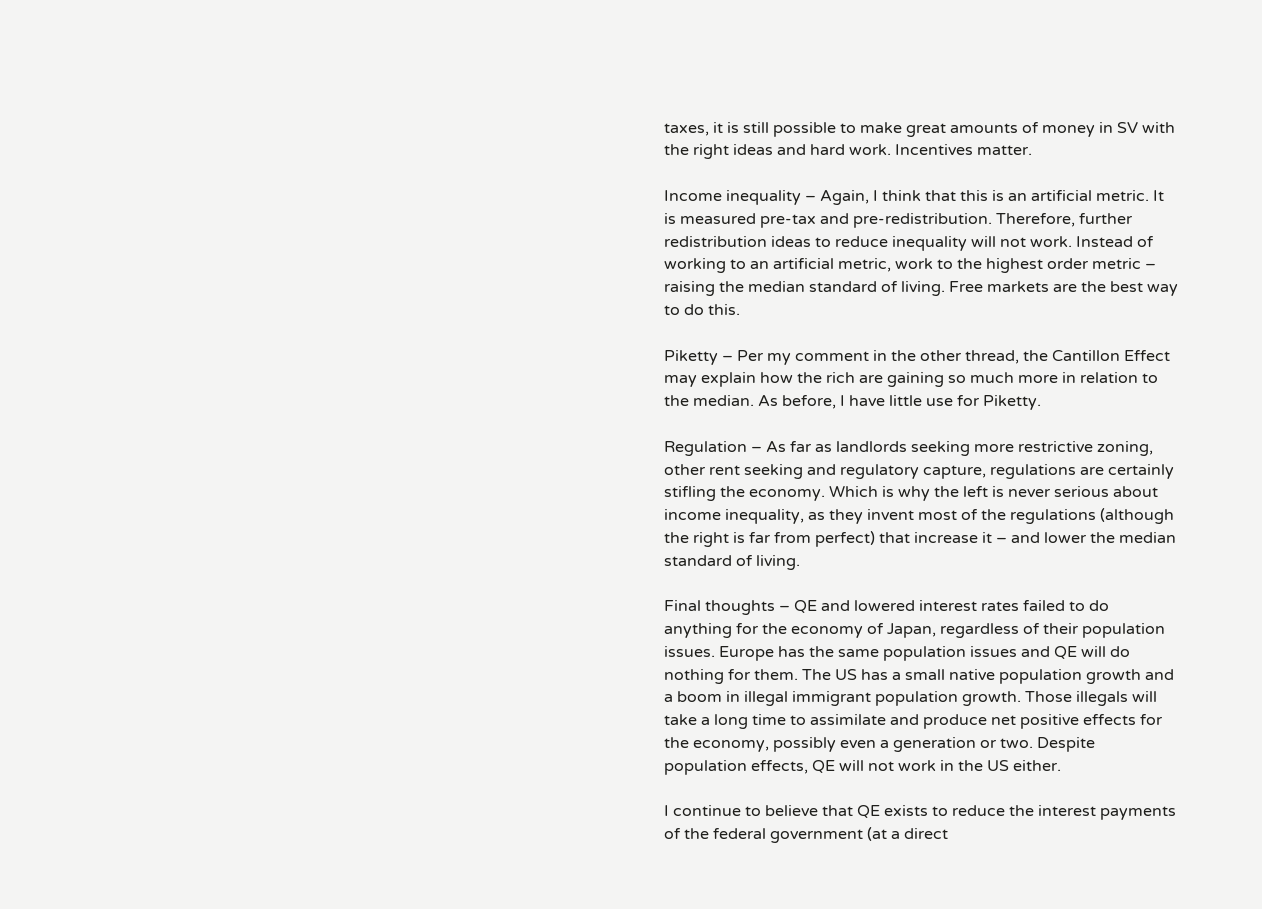taxes, it is still possible to make great amounts of money in SV with the right ideas and hard work. Incentives matter.

Income inequality – Again, I think that this is an artificial metric. It is measured pre-tax and pre-redistribution. Therefore, further redistribution ideas to reduce inequality will not work. Instead of working to an artificial metric, work to the highest order metric – raising the median standard of living. Free markets are the best way to do this.

Piketty – Per my comment in the other thread, the Cantillon Effect may explain how the rich are gaining so much more in relation to the median. As before, I have little use for Piketty.

Regulation – As far as landlords seeking more restrictive zoning, other rent seeking and regulatory capture, regulations are certainly stifling the economy. Which is why the left is never serious about income inequality, as they invent most of the regulations (although the right is far from perfect) that increase it – and lower the median standard of living.

Final thoughts – QE and lowered interest rates failed to do anything for the economy of Japan, regardless of their population issues. Europe has the same population issues and QE will do nothing for them. The US has a small native population growth and a boom in illegal immigrant population growth. Those illegals will take a long time to assimilate and produce net positive effects for the economy, possibly even a generation or two. Despite population effects, QE will not work in the US either.

I continue to believe that QE exists to reduce the interest payments of the federal government (at a direct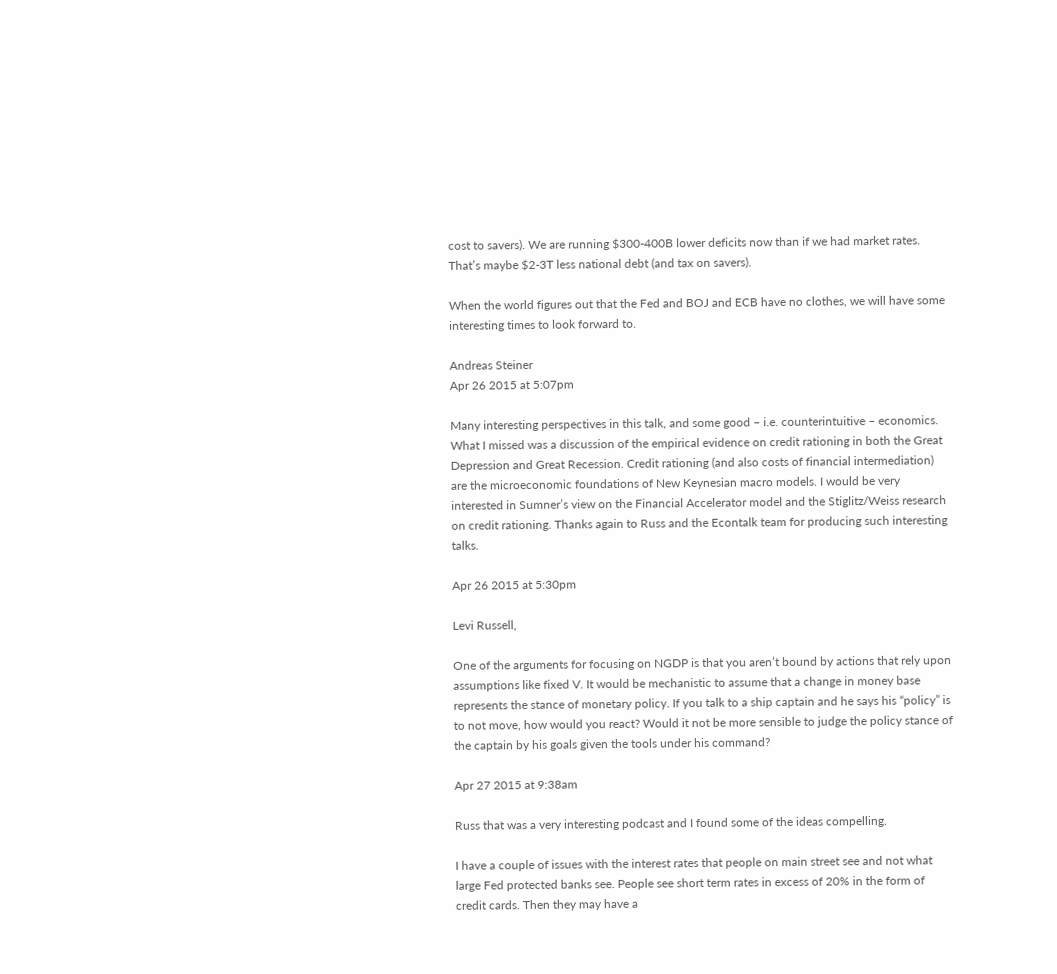cost to savers). We are running $300-400B lower deficits now than if we had market rates. That’s maybe $2-3T less national debt (and tax on savers).

When the world figures out that the Fed and BOJ and ECB have no clothes, we will have some interesting times to look forward to.

Andreas Steiner
Apr 26 2015 at 5:07pm

Many interesting perspectives in this talk, and some good – i.e. counterintuitive – economics. What I missed was a discussion of the empirical evidence on credit rationing in both the Great Depression and Great Recession. Credit rationing (and also costs of financial intermediation) are the microeconomic foundations of New Keynesian macro models. I would be very interested in Sumner’s view on the Financial Accelerator model and the Stiglitz/Weiss research on credit rationing. Thanks again to Russ and the Econtalk team for producing such interesting talks.

Apr 26 2015 at 5:30pm

Levi Russell,

One of the arguments for focusing on NGDP is that you aren’t bound by actions that rely upon assumptions like fixed V. It would be mechanistic to assume that a change in money base represents the stance of monetary policy. If you talk to a ship captain and he says his “policy” is to not move, how would you react? Would it not be more sensible to judge the policy stance of the captain by his goals given the tools under his command?

Apr 27 2015 at 9:38am

Russ that was a very interesting podcast and I found some of the ideas compelling.

I have a couple of issues with the interest rates that people on main street see and not what large Fed protected banks see. People see short term rates in excess of 20% in the form of credit cards. Then they may have a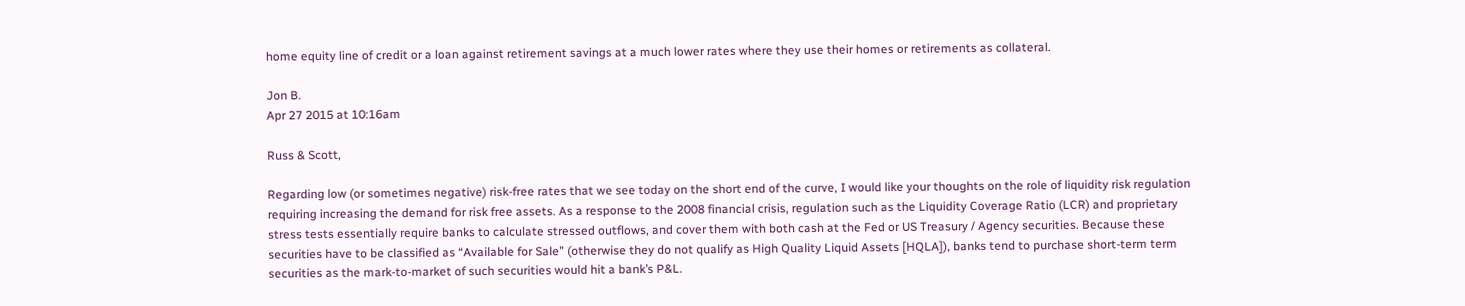home equity line of credit or a loan against retirement savings at a much lower rates where they use their homes or retirements as collateral.

Jon B.
Apr 27 2015 at 10:16am

Russ & Scott,

Regarding low (or sometimes negative) risk-free rates that we see today on the short end of the curve, I would like your thoughts on the role of liquidity risk regulation requiring increasing the demand for risk free assets. As a response to the 2008 financial crisis, regulation such as the Liquidity Coverage Ratio (LCR) and proprietary stress tests essentially require banks to calculate stressed outflows, and cover them with both cash at the Fed or US Treasury / Agency securities. Because these securities have to be classified as “Available for Sale” (otherwise they do not qualify as High Quality Liquid Assets [HQLA]), banks tend to purchase short-term term securities as the mark-to-market of such securities would hit a bank’s P&L.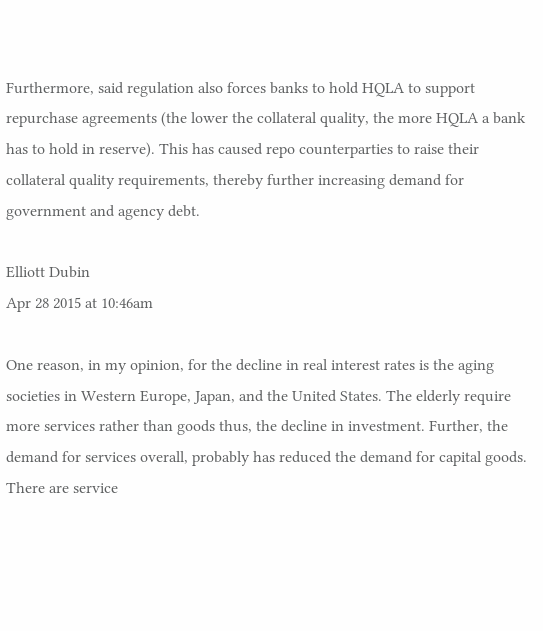Furthermore, said regulation also forces banks to hold HQLA to support repurchase agreements (the lower the collateral quality, the more HQLA a bank has to hold in reserve). This has caused repo counterparties to raise their collateral quality requirements, thereby further increasing demand for government and agency debt.

Elliott Dubin
Apr 28 2015 at 10:46am

One reason, in my opinion, for the decline in real interest rates is the aging societies in Western Europe, Japan, and the United States. The elderly require more services rather than goods thus, the decline in investment. Further, the demand for services overall, probably has reduced the demand for capital goods. There are service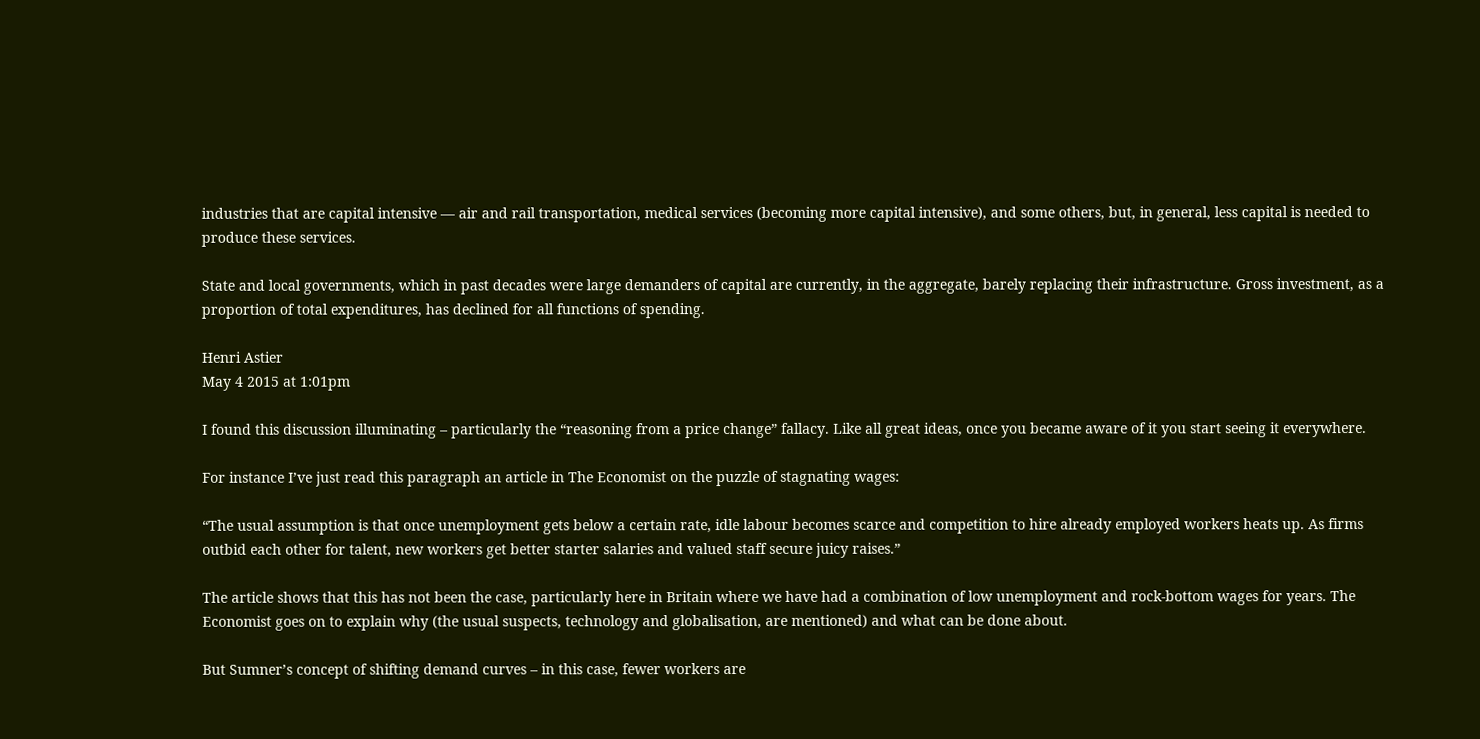industries that are capital intensive — air and rail transportation, medical services (becoming more capital intensive), and some others, but, in general, less capital is needed to produce these services.

State and local governments, which in past decades were large demanders of capital are currently, in the aggregate, barely replacing their infrastructure. Gross investment, as a proportion of total expenditures, has declined for all functions of spending.

Henri Astier
May 4 2015 at 1:01pm

I found this discussion illuminating – particularly the “reasoning from a price change” fallacy. Like all great ideas, once you became aware of it you start seeing it everywhere.

For instance I’ve just read this paragraph an article in The Economist on the puzzle of stagnating wages:

“The usual assumption is that once unemployment gets below a certain rate, idle labour becomes scarce and competition to hire already employed workers heats up. As firms outbid each other for talent, new workers get better starter salaries and valued staff secure juicy raises.”

The article shows that this has not been the case, particularly here in Britain where we have had a combination of low unemployment and rock-bottom wages for years. The Economist goes on to explain why (the usual suspects, technology and globalisation, are mentioned) and what can be done about.

But Sumner’s concept of shifting demand curves – in this case, fewer workers are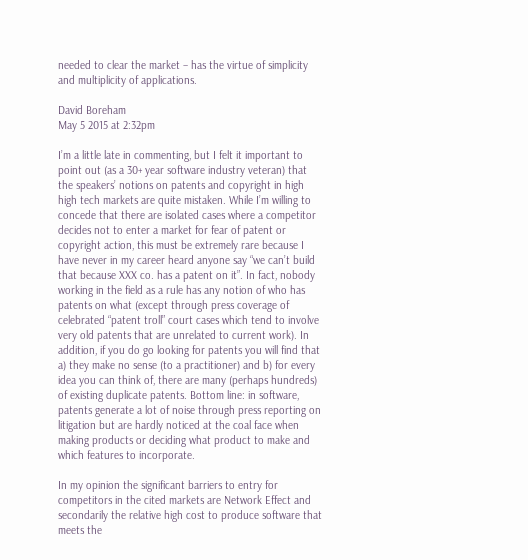needed to clear the market – has the virtue of simplicity and multiplicity of applications.

David Boreham
May 5 2015 at 2:32pm

I’m a little late in commenting, but I felt it important to point out (as a 30+ year software industry veteran) that the speakers’ notions on patents and copyright in high high tech markets are quite mistaken. While I’m willing to concede that there are isolated cases where a competitor decides not to enter a market for fear of patent or copyright action, this must be extremely rare because I have never in my career heard anyone say “we can’t build that because XXX co. has a patent on it”. In fact, nobody working in the field as a rule has any notion of who has patents on what (except through press coverage of celebrated “patent troll” court cases which tend to involve very old patents that are unrelated to current work). In addition, if you do go looking for patents you will find that a) they make no sense (to a practitioner) and b) for every idea you can think of, there are many (perhaps hundreds) of existing duplicate patents. Bottom line: in software, patents generate a lot of noise through press reporting on litigation but are hardly noticed at the coal face when making products or deciding what product to make and which features to incorporate.

In my opinion the significant barriers to entry for competitors in the cited markets are Network Effect and secondarily the relative high cost to produce software that meets the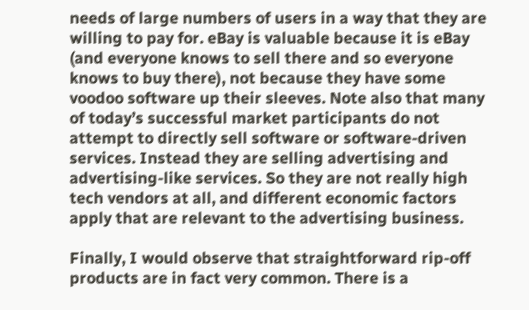needs of large numbers of users in a way that they are willing to pay for. eBay is valuable because it is eBay (and everyone knows to sell there and so everyone knows to buy there), not because they have some voodoo software up their sleeves. Note also that many of today’s successful market participants do not attempt to directly sell software or software-driven services. Instead they are selling advertising and advertising-like services. So they are not really high tech vendors at all, and different economic factors apply that are relevant to the advertising business.

Finally, I would observe that straightforward rip-off products are in fact very common. There is a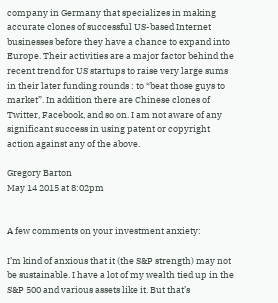company in Germany that specializes in making accurate clones of successful US-based Internet businesses before they have a chance to expand into Europe. Their activities are a major factor behind the recent trend for US startups to raise very large sums in their later funding rounds : to “beat those guys to market”. In addition there are Chinese clones of Twitter, Facebook, and so on. I am not aware of any significant success in using patent or copyright action against any of the above.

Gregory Barton
May 14 2015 at 8:02pm


A few comments on your investment anxiety:

I’m kind of anxious that it (the S&P strength) may not be sustainable. I have a lot of my wealth tied up in the S&P 500 and various assets like it. But that’s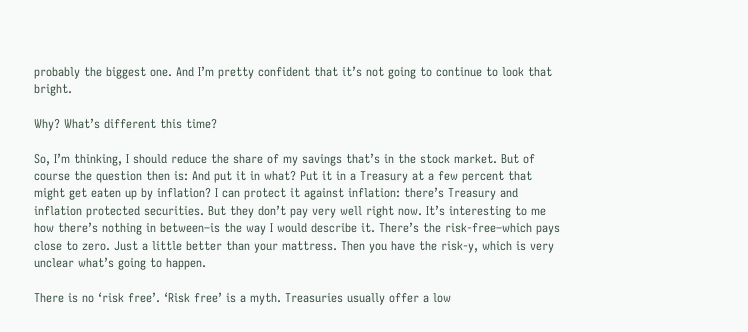probably the biggest one. And I’m pretty confident that it’s not going to continue to look that bright.

Why? What’s different this time?

So, I’m thinking, I should reduce the share of my savings that’s in the stock market. But of course the question then is: And put it in what? Put it in a Treasury at a few percent that might get eaten up by inflation? I can protect it against inflation: there’s Treasury and inflation protected securities. But they don’t pay very well right now. It’s interesting to me how there’s nothing in between–is the way I would describe it. There’s the risk-free–which pays close to zero. Just a little better than your mattress. Then you have the risk-y, which is very unclear what’s going to happen.

There is no ‘risk free’. ‘Risk free’ is a myth. Treasuries usually offer a low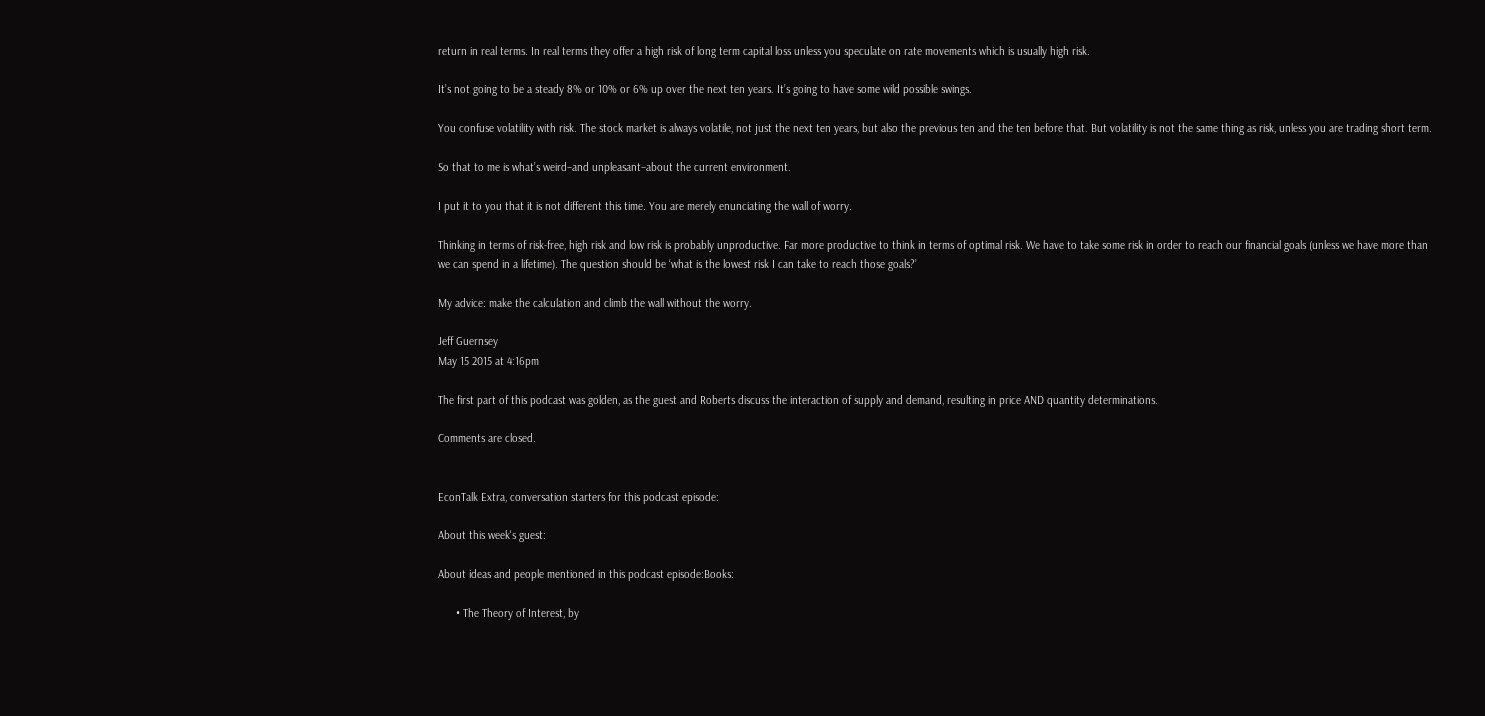return in real terms. In real terms they offer a high risk of long term capital loss unless you speculate on rate movements which is usually high risk.

It’s not going to be a steady 8% or 10% or 6% up over the next ten years. It’s going to have some wild possible swings.

You confuse volatility with risk. The stock market is always volatile, not just the next ten years, but also the previous ten and the ten before that. But volatility is not the same thing as risk, unless you are trading short term.

So that to me is what’s weird–and unpleasant–about the current environment.

I put it to you that it is not different this time. You are merely enunciating the wall of worry.

Thinking in terms of risk-free, high risk and low risk is probably unproductive. Far more productive to think in terms of optimal risk. We have to take some risk in order to reach our financial goals (unless we have more than we can spend in a lifetime). The question should be ‘what is the lowest risk I can take to reach those goals?’

My advice: make the calculation and climb the wall without the worry.

Jeff Guernsey
May 15 2015 at 4:16pm

The first part of this podcast was golden, as the guest and Roberts discuss the interaction of supply and demand, resulting in price AND quantity determinations.

Comments are closed.


EconTalk Extra, conversation starters for this podcast episode:

About this week's guest:

About ideas and people mentioned in this podcast episode:Books:

      • The Theory of Interest, by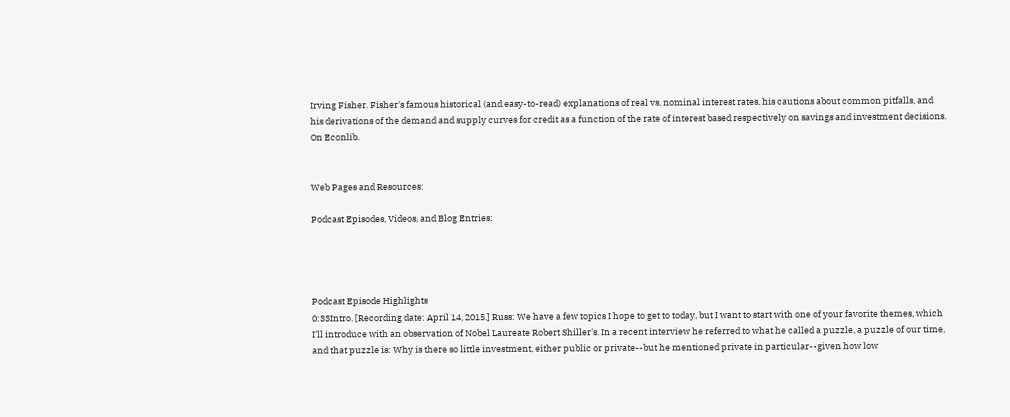Irving Fisher. Fisher's famous historical (and easy-to-read) explanations of real vs. nominal interest rates, his cautions about common pitfalls, and his derivations of the demand and supply curves for credit as a function of the rate of interest based respectively on savings and investment decisions. On Econlib.


Web Pages and Resources:

Podcast Episodes, Videos, and Blog Entries:




Podcast Episode Highlights
0:33Intro. [Recording date: April 14, 2015.] Russ: We have a few topics I hope to get to today, but I want to start with one of your favorite themes, which I'll introduce with an observation of Nobel Laureate Robert Shiller's. In a recent interview he referred to what he called a puzzle, a puzzle of our time, and that puzzle is: Why is there so little investment, either public or private--but he mentioned private in particular--given how low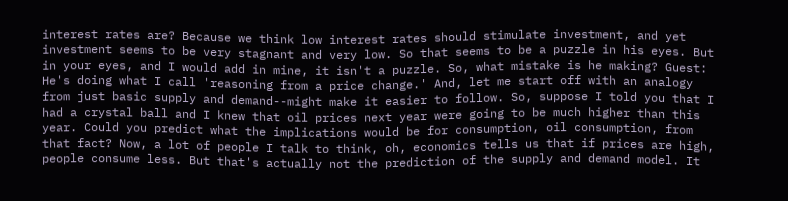interest rates are? Because we think low interest rates should stimulate investment, and yet investment seems to be very stagnant and very low. So that seems to be a puzzle in his eyes. But in your eyes, and I would add in mine, it isn't a puzzle. So, what mistake is he making? Guest: He's doing what I call 'reasoning from a price change.' And, let me start off with an analogy from just basic supply and demand--might make it easier to follow. So, suppose I told you that I had a crystal ball and I knew that oil prices next year were going to be much higher than this year. Could you predict what the implications would be for consumption, oil consumption, from that fact? Now, a lot of people I talk to think, oh, economics tells us that if prices are high, people consume less. But that's actually not the prediction of the supply and demand model. It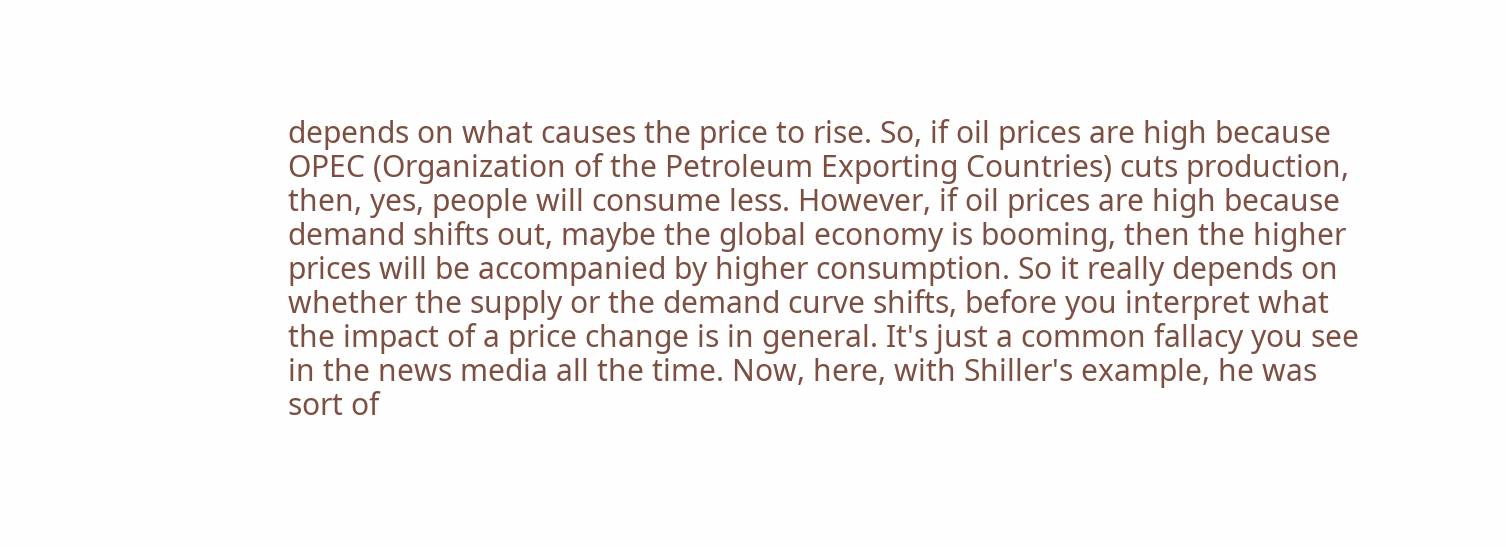depends on what causes the price to rise. So, if oil prices are high because OPEC (Organization of the Petroleum Exporting Countries) cuts production, then, yes, people will consume less. However, if oil prices are high because demand shifts out, maybe the global economy is booming, then the higher prices will be accompanied by higher consumption. So it really depends on whether the supply or the demand curve shifts, before you interpret what the impact of a price change is in general. It's just a common fallacy you see in the news media all the time. Now, here, with Shiller's example, he was sort of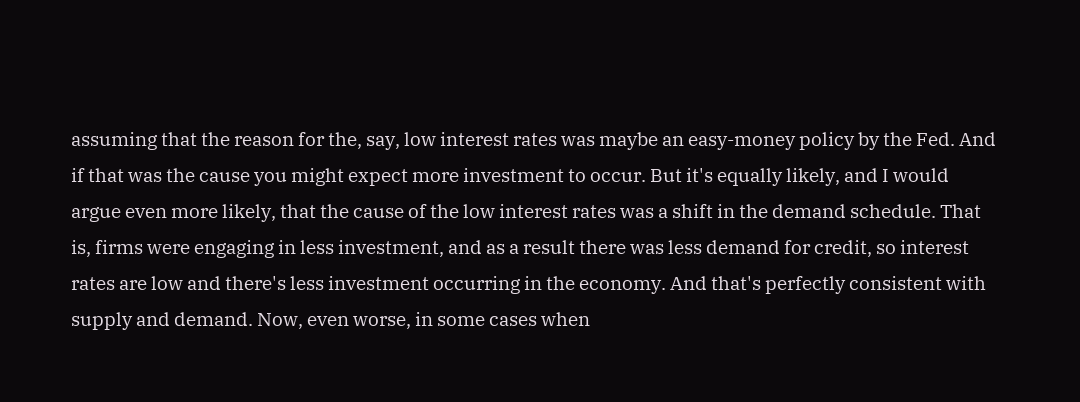assuming that the reason for the, say, low interest rates was maybe an easy-money policy by the Fed. And if that was the cause you might expect more investment to occur. But it's equally likely, and I would argue even more likely, that the cause of the low interest rates was a shift in the demand schedule. That is, firms were engaging in less investment, and as a result there was less demand for credit, so interest rates are low and there's less investment occurring in the economy. And that's perfectly consistent with supply and demand. Now, even worse, in some cases when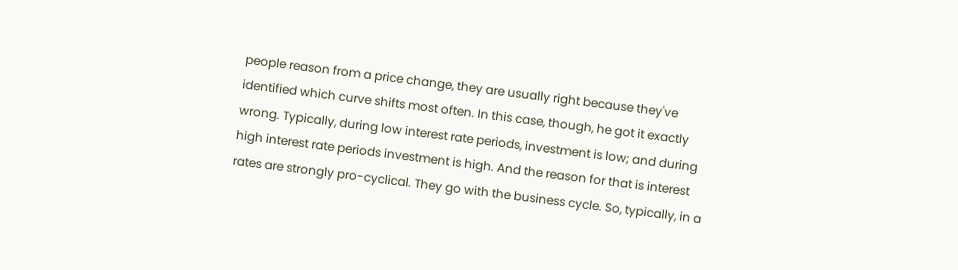people reason from a price change, they are usually right because they've identified which curve shifts most often. In this case, though, he got it exactly wrong. Typically, during low interest rate periods, investment is low; and during high interest rate periods investment is high. And the reason for that is interest rates are strongly pro-cyclical. They go with the business cycle. So, typically, in a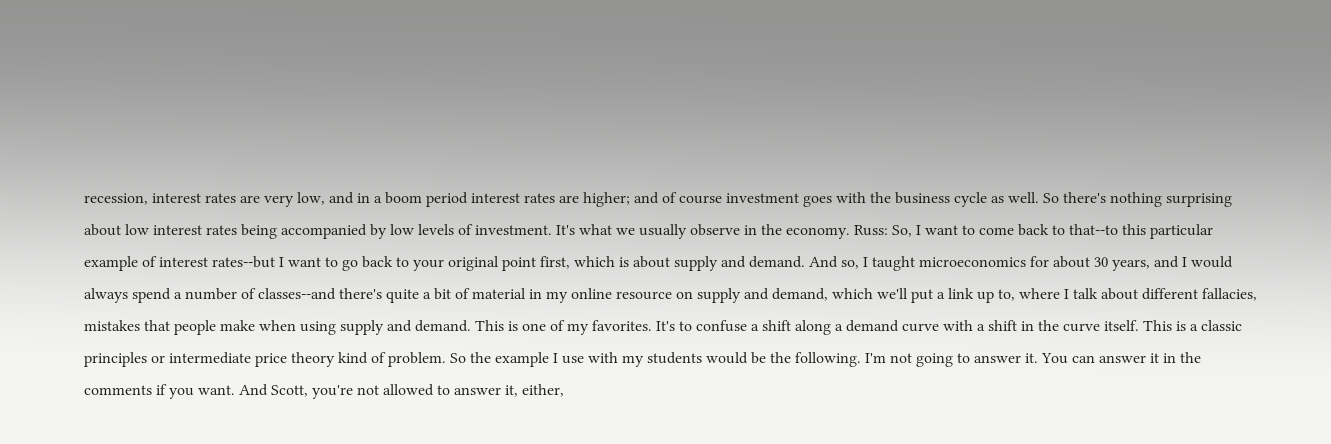recession, interest rates are very low, and in a boom period interest rates are higher; and of course investment goes with the business cycle as well. So there's nothing surprising about low interest rates being accompanied by low levels of investment. It's what we usually observe in the economy. Russ: So, I want to come back to that--to this particular example of interest rates--but I want to go back to your original point first, which is about supply and demand. And so, I taught microeconomics for about 30 years, and I would always spend a number of classes--and there's quite a bit of material in my online resource on supply and demand, which we'll put a link up to, where I talk about different fallacies, mistakes that people make when using supply and demand. This is one of my favorites. It's to confuse a shift along a demand curve with a shift in the curve itself. This is a classic principles or intermediate price theory kind of problem. So the example I use with my students would be the following. I'm not going to answer it. You can answer it in the comments if you want. And Scott, you're not allowed to answer it, either,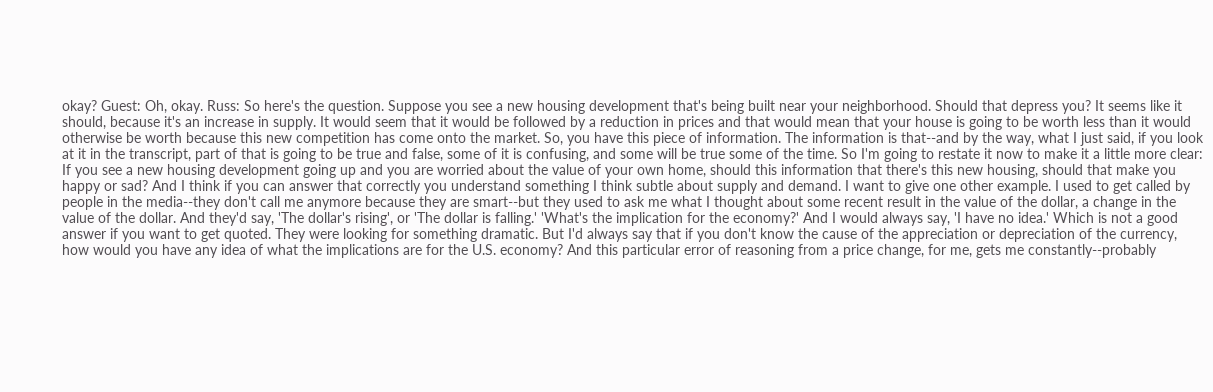okay? Guest: Oh, okay. Russ: So here's the question. Suppose you see a new housing development that's being built near your neighborhood. Should that depress you? It seems like it should, because it's an increase in supply. It would seem that it would be followed by a reduction in prices and that would mean that your house is going to be worth less than it would otherwise be worth because this new competition has come onto the market. So, you have this piece of information. The information is that--and by the way, what I just said, if you look at it in the transcript, part of that is going to be true and false, some of it is confusing, and some will be true some of the time. So I'm going to restate it now to make it a little more clear: If you see a new housing development going up and you are worried about the value of your own home, should this information that there's this new housing, should that make you happy or sad? And I think if you can answer that correctly you understand something I think subtle about supply and demand. I want to give one other example. I used to get called by people in the media--they don't call me anymore because they are smart--but they used to ask me what I thought about some recent result in the value of the dollar, a change in the value of the dollar. And they'd say, 'The dollar's rising', or 'The dollar is falling.' 'What's the implication for the economy?' And I would always say, 'I have no idea.' Which is not a good answer if you want to get quoted. They were looking for something dramatic. But I'd always say that if you don't know the cause of the appreciation or depreciation of the currency, how would you have any idea of what the implications are for the U.S. economy? And this particular error of reasoning from a price change, for me, gets me constantly--probably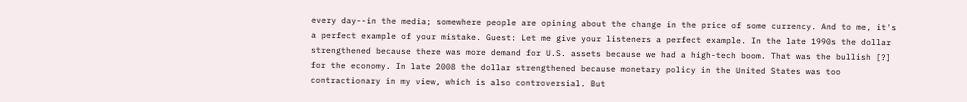every day--in the media; somewhere people are opining about the change in the price of some currency. And to me, it's a perfect example of your mistake. Guest: Let me give your listeners a perfect example. In the late 1990s the dollar strengthened because there was more demand for U.S. assets because we had a high-tech boom. That was the bullish [?] for the economy. In late 2008 the dollar strengthened because monetary policy in the United States was too contractionary in my view, which is also controversial. But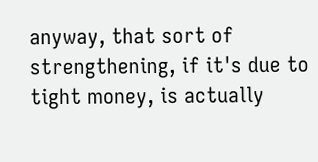anyway, that sort of strengthening, if it's due to tight money, is actually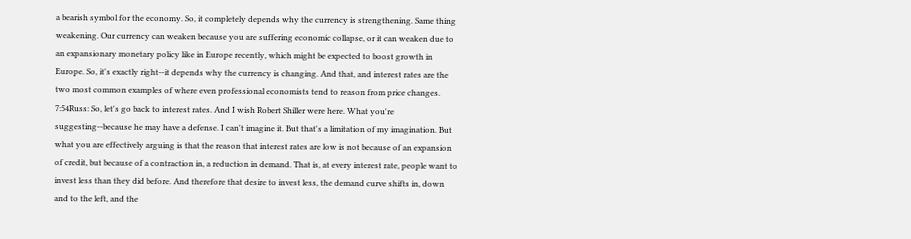a bearish symbol for the economy. So, it completely depends why the currency is strengthening. Same thing weakening. Our currency can weaken because you are suffering economic collapse, or it can weaken due to an expansionary monetary policy like in Europe recently, which might be expected to boost growth in Europe. So, it's exactly right--it depends why the currency is changing. And that, and interest rates are the two most common examples of where even professional economists tend to reason from price changes.
7:54Russ: So, let's go back to interest rates. And I wish Robert Shiller were here. What you're suggesting--because he may have a defense. I can't imagine it. But that's a limitation of my imagination. But what you are effectively arguing is that the reason that interest rates are low is not because of an expansion of credit, but because of a contraction in, a reduction in demand. That is, at every interest rate, people want to invest less than they did before. And therefore that desire to invest less, the demand curve shifts in, down and to the left, and the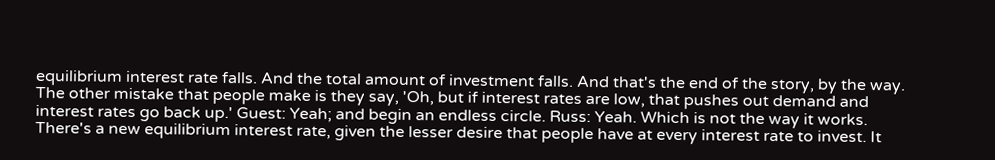equilibrium interest rate falls. And the total amount of investment falls. And that's the end of the story, by the way. The other mistake that people make is they say, 'Oh, but if interest rates are low, that pushes out demand and interest rates go back up.' Guest: Yeah; and begin an endless circle. Russ: Yeah. Which is not the way it works. There's a new equilibrium interest rate, given the lesser desire that people have at every interest rate to invest. It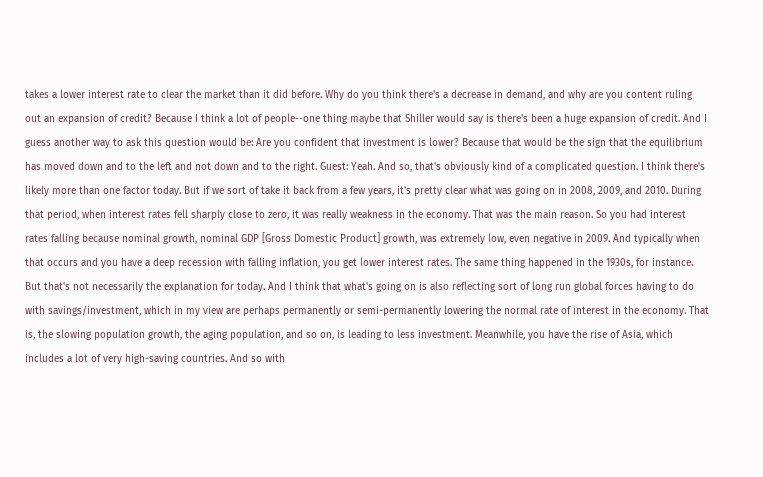takes a lower interest rate to clear the market than it did before. Why do you think there's a decrease in demand, and why are you content ruling out an expansion of credit? Because I think a lot of people--one thing maybe that Shiller would say is there's been a huge expansion of credit. And I guess another way to ask this question would be: Are you confident that investment is lower? Because that would be the sign that the equilibrium has moved down and to the left and not down and to the right. Guest: Yeah. And so, that's obviously kind of a complicated question. I think there's likely more than one factor today. But if we sort of take it back from a few years, it's pretty clear what was going on in 2008, 2009, and 2010. During that period, when interest rates fell sharply close to zero, it was really weakness in the economy. That was the main reason. So you had interest rates falling because nominal growth, nominal GDP [Gross Domestic Product] growth, was extremely low, even negative in 2009. And typically when that occurs and you have a deep recession with falling inflation, you get lower interest rates. The same thing happened in the 1930s, for instance. But that's not necessarily the explanation for today. And I think that what's going on is also reflecting sort of long run global forces having to do with savings/investment, which in my view are perhaps permanently or semi-permanently lowering the normal rate of interest in the economy. That is, the slowing population growth, the aging population, and so on, is leading to less investment. Meanwhile, you have the rise of Asia, which includes a lot of very high-saving countries. And so with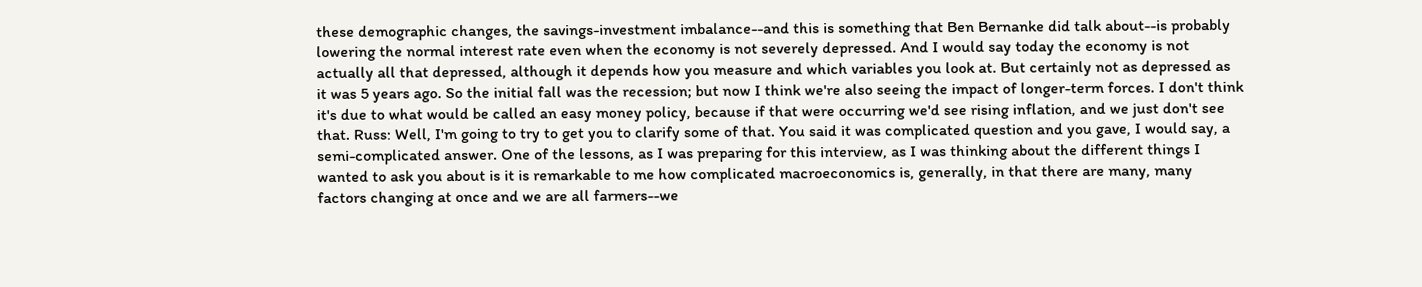these demographic changes, the savings-investment imbalance--and this is something that Ben Bernanke did talk about--is probably lowering the normal interest rate even when the economy is not severely depressed. And I would say today the economy is not actually all that depressed, although it depends how you measure and which variables you look at. But certainly not as depressed as it was 5 years ago. So the initial fall was the recession; but now I think we're also seeing the impact of longer-term forces. I don't think it's due to what would be called an easy money policy, because if that were occurring we'd see rising inflation, and we just don't see that. Russ: Well, I'm going to try to get you to clarify some of that. You said it was complicated question and you gave, I would say, a semi-complicated answer. One of the lessons, as I was preparing for this interview, as I was thinking about the different things I wanted to ask you about is it is remarkable to me how complicated macroeconomics is, generally, in that there are many, many factors changing at once and we are all farmers--we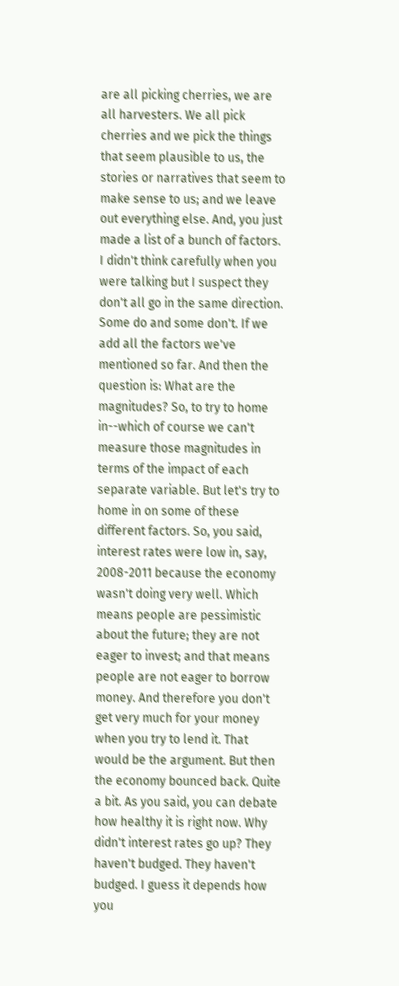are all picking cherries, we are all harvesters. We all pick cherries and we pick the things that seem plausible to us, the stories or narratives that seem to make sense to us; and we leave out everything else. And, you just made a list of a bunch of factors. I didn't think carefully when you were talking but I suspect they don't all go in the same direction. Some do and some don't. If we add all the factors we've mentioned so far. And then the question is: What are the magnitudes? So, to try to home in--which of course we can't measure those magnitudes in terms of the impact of each separate variable. But let's try to home in on some of these different factors. So, you said, interest rates were low in, say, 2008-2011 because the economy wasn't doing very well. Which means people are pessimistic about the future; they are not eager to invest; and that means people are not eager to borrow money. And therefore you don't get very much for your money when you try to lend it. That would be the argument. But then the economy bounced back. Quite a bit. As you said, you can debate how healthy it is right now. Why didn't interest rates go up? They haven't budged. They haven't budged. I guess it depends how you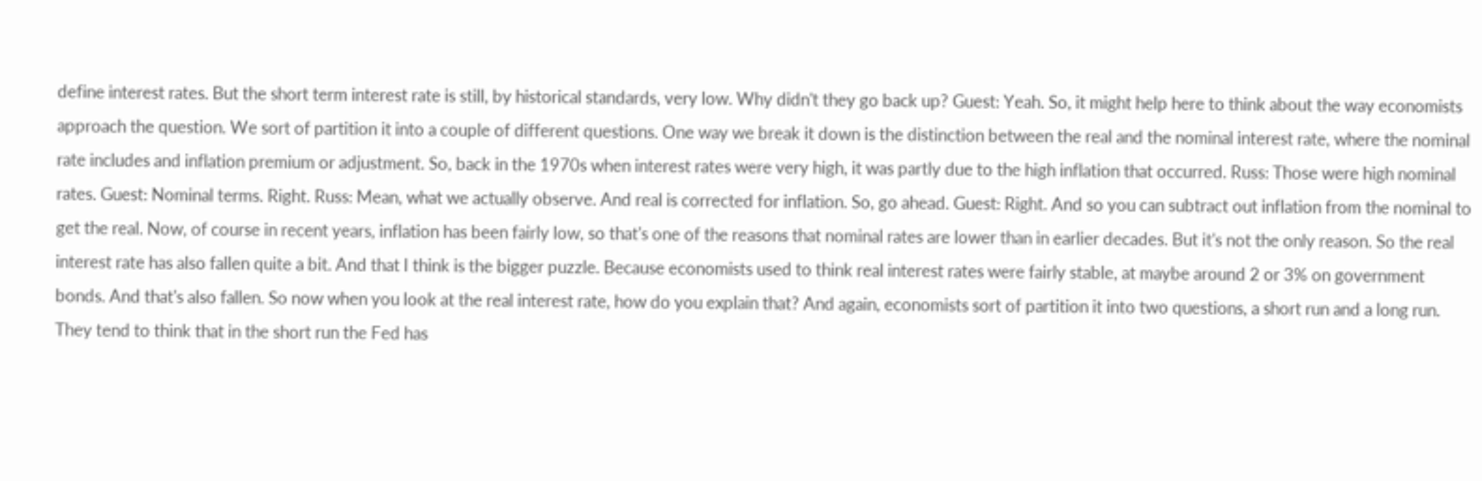define interest rates. But the short term interest rate is still, by historical standards, very low. Why didn't they go back up? Guest: Yeah. So, it might help here to think about the way economists approach the question. We sort of partition it into a couple of different questions. One way we break it down is the distinction between the real and the nominal interest rate, where the nominal rate includes and inflation premium or adjustment. So, back in the 1970s when interest rates were very high, it was partly due to the high inflation that occurred. Russ: Those were high nominal rates. Guest: Nominal terms. Right. Russ: Mean, what we actually observe. And real is corrected for inflation. So, go ahead. Guest: Right. And so you can subtract out inflation from the nominal to get the real. Now, of course in recent years, inflation has been fairly low, so that's one of the reasons that nominal rates are lower than in earlier decades. But it's not the only reason. So the real interest rate has also fallen quite a bit. And that I think is the bigger puzzle. Because economists used to think real interest rates were fairly stable, at maybe around 2 or 3% on government bonds. And that's also fallen. So now when you look at the real interest rate, how do you explain that? And again, economists sort of partition it into two questions, a short run and a long run. They tend to think that in the short run the Fed has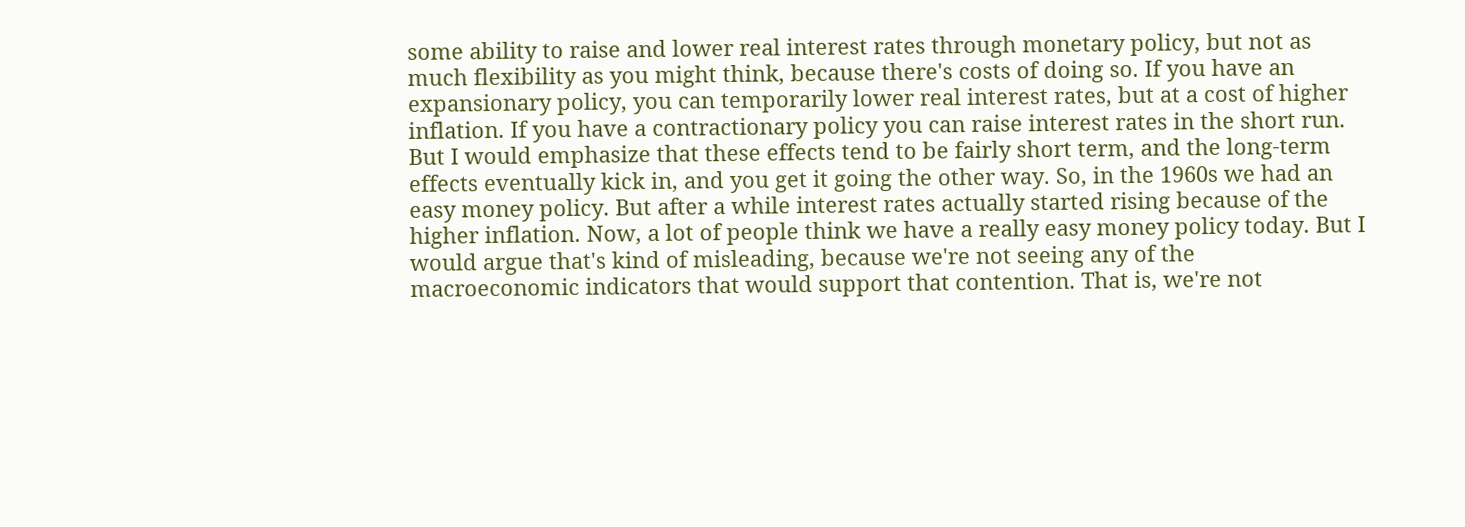some ability to raise and lower real interest rates through monetary policy, but not as much flexibility as you might think, because there's costs of doing so. If you have an expansionary policy, you can temporarily lower real interest rates, but at a cost of higher inflation. If you have a contractionary policy you can raise interest rates in the short run. But I would emphasize that these effects tend to be fairly short term, and the long-term effects eventually kick in, and you get it going the other way. So, in the 1960s we had an easy money policy. But after a while interest rates actually started rising because of the higher inflation. Now, a lot of people think we have a really easy money policy today. But I would argue that's kind of misleading, because we're not seeing any of the macroeconomic indicators that would support that contention. That is, we're not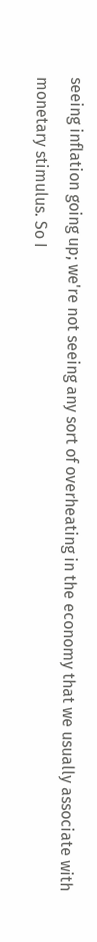seeing inflation going up; we're not seeing any sort of overheating in the economy that we usually associate with monetary stimulus. So I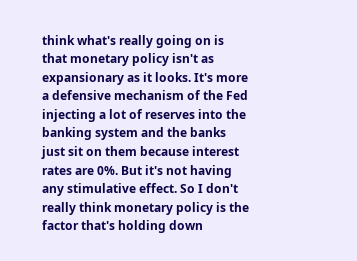think what's really going on is that monetary policy isn't as expansionary as it looks. It's more a defensive mechanism of the Fed injecting a lot of reserves into the banking system and the banks just sit on them because interest rates are 0%. But it's not having any stimulative effect. So I don't really think monetary policy is the factor that's holding down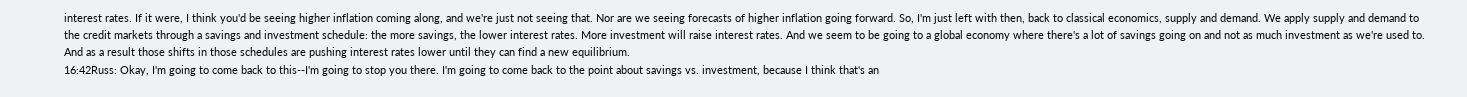interest rates. If it were, I think you'd be seeing higher inflation coming along, and we're just not seeing that. Nor are we seeing forecasts of higher inflation going forward. So, I'm just left with then, back to classical economics, supply and demand. We apply supply and demand to the credit markets through a savings and investment schedule: the more savings, the lower interest rates. More investment will raise interest rates. And we seem to be going to a global economy where there's a lot of savings going on and not as much investment as we're used to. And as a result those shifts in those schedules are pushing interest rates lower until they can find a new equilibrium.
16:42Russ: Okay, I'm going to come back to this--I'm going to stop you there. I'm going to come back to the point about savings vs. investment, because I think that's an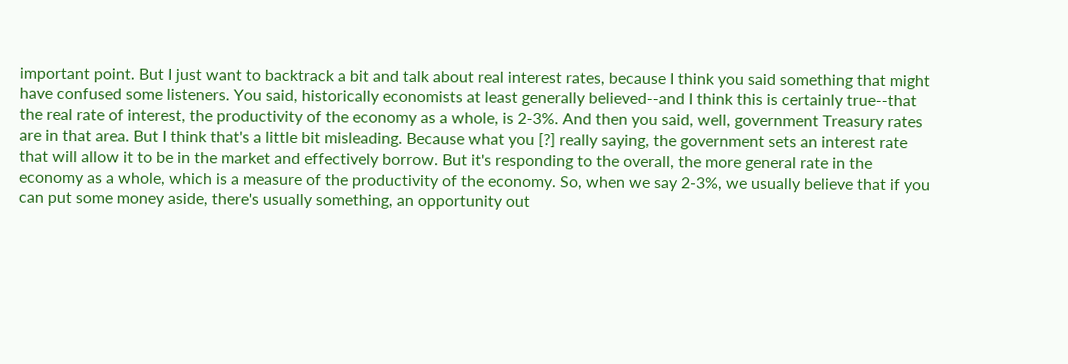important point. But I just want to backtrack a bit and talk about real interest rates, because I think you said something that might have confused some listeners. You said, historically economists at least generally believed--and I think this is certainly true--that the real rate of interest, the productivity of the economy as a whole, is 2-3%. And then you said, well, government Treasury rates are in that area. But I think that's a little bit misleading. Because what you [?] really saying, the government sets an interest rate that will allow it to be in the market and effectively borrow. But it's responding to the overall, the more general rate in the economy as a whole, which is a measure of the productivity of the economy. So, when we say 2-3%, we usually believe that if you can put some money aside, there's usually something, an opportunity out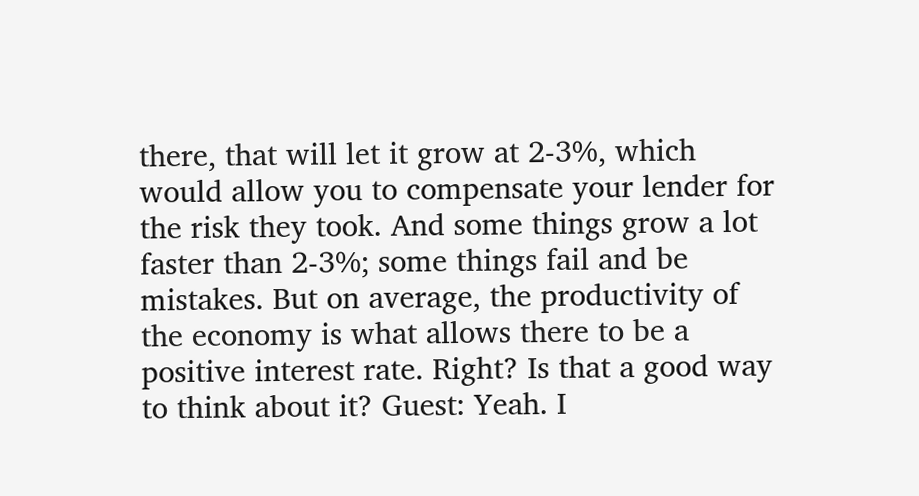there, that will let it grow at 2-3%, which would allow you to compensate your lender for the risk they took. And some things grow a lot faster than 2-3%; some things fail and be mistakes. But on average, the productivity of the economy is what allows there to be a positive interest rate. Right? Is that a good way to think about it? Guest: Yeah. I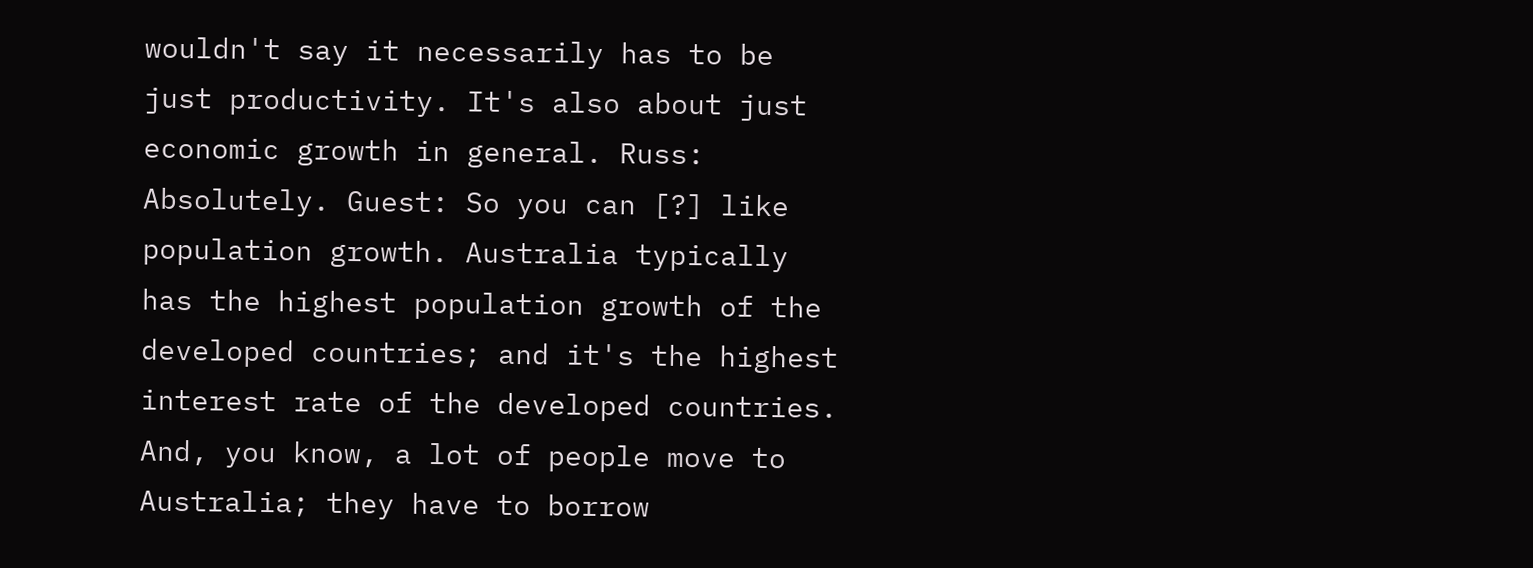wouldn't say it necessarily has to be just productivity. It's also about just economic growth in general. Russ: Absolutely. Guest: So you can [?] like population growth. Australia typically has the highest population growth of the developed countries; and it's the highest interest rate of the developed countries. And, you know, a lot of people move to Australia; they have to borrow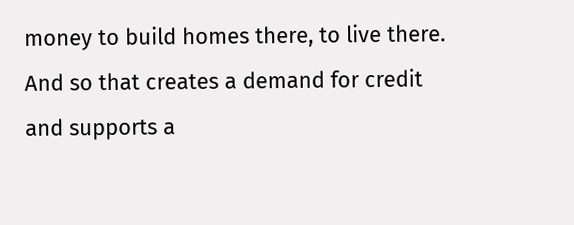money to build homes there, to live there. And so that creates a demand for credit and supports a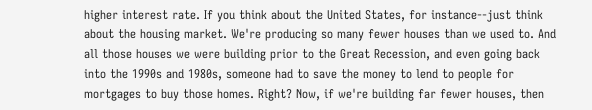higher interest rate. If you think about the United States, for instance--just think about the housing market. We're producing so many fewer houses than we used to. And all those houses we were building prior to the Great Recession, and even going back into the 1990s and 1980s, someone had to save the money to lend to people for mortgages to buy those homes. Right? Now, if we're building far fewer houses, then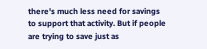there's much less need for savings to support that activity. But if people are trying to save just as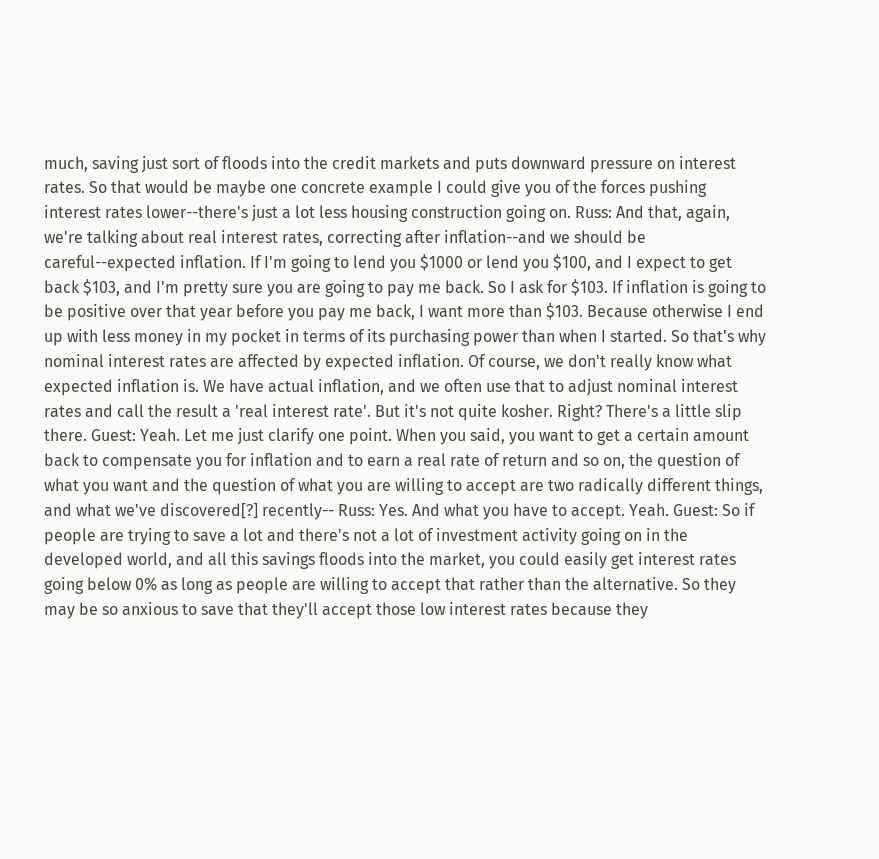much, saving just sort of floods into the credit markets and puts downward pressure on interest rates. So that would be maybe one concrete example I could give you of the forces pushing interest rates lower--there's just a lot less housing construction going on. Russ: And that, again, we're talking about real interest rates, correcting after inflation--and we should be careful--expected inflation. If I'm going to lend you $1000 or lend you $100, and I expect to get back $103, and I'm pretty sure you are going to pay me back. So I ask for $103. If inflation is going to be positive over that year before you pay me back, I want more than $103. Because otherwise I end up with less money in my pocket in terms of its purchasing power than when I started. So that's why nominal interest rates are affected by expected inflation. Of course, we don't really know what expected inflation is. We have actual inflation, and we often use that to adjust nominal interest rates and call the result a 'real interest rate'. But it's not quite kosher. Right? There's a little slip there. Guest: Yeah. Let me just clarify one point. When you said, you want to get a certain amount back to compensate you for inflation and to earn a real rate of return and so on, the question of what you want and the question of what you are willing to accept are two radically different things, and what we've discovered[?] recently-- Russ: Yes. And what you have to accept. Yeah. Guest: So if people are trying to save a lot and there's not a lot of investment activity going on in the developed world, and all this savings floods into the market, you could easily get interest rates going below 0% as long as people are willing to accept that rather than the alternative. So they may be so anxious to save that they'll accept those low interest rates because they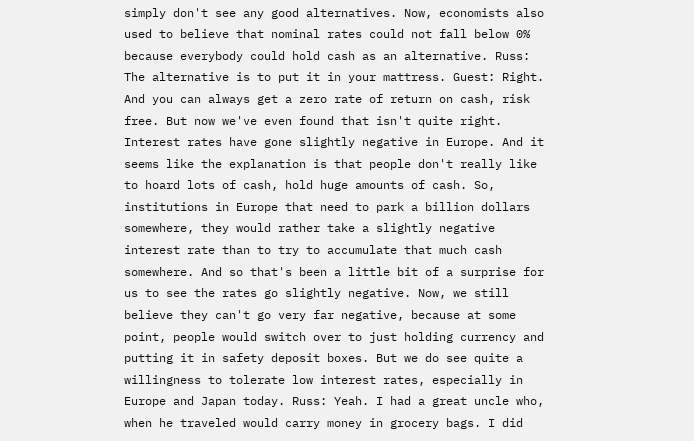simply don't see any good alternatives. Now, economists also used to believe that nominal rates could not fall below 0% because everybody could hold cash as an alternative. Russ: The alternative is to put it in your mattress. Guest: Right. And you can always get a zero rate of return on cash, risk free. But now we've even found that isn't quite right. Interest rates have gone slightly negative in Europe. And it seems like the explanation is that people don't really like to hoard lots of cash, hold huge amounts of cash. So, institutions in Europe that need to park a billion dollars somewhere, they would rather take a slightly negative interest rate than to try to accumulate that much cash somewhere. And so that's been a little bit of a surprise for us to see the rates go slightly negative. Now, we still believe they can't go very far negative, because at some point, people would switch over to just holding currency and putting it in safety deposit boxes. But we do see quite a willingness to tolerate low interest rates, especially in Europe and Japan today. Russ: Yeah. I had a great uncle who, when he traveled would carry money in grocery bags. I did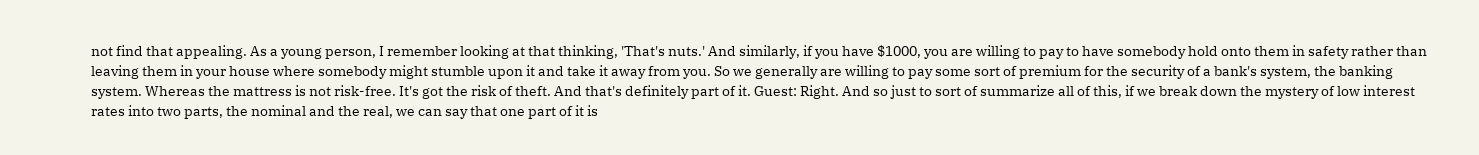not find that appealing. As a young person, I remember looking at that thinking, 'That's nuts.' And similarly, if you have $1000, you are willing to pay to have somebody hold onto them in safety rather than leaving them in your house where somebody might stumble upon it and take it away from you. So we generally are willing to pay some sort of premium for the security of a bank's system, the banking system. Whereas the mattress is not risk-free. It's got the risk of theft. And that's definitely part of it. Guest: Right. And so just to sort of summarize all of this, if we break down the mystery of low interest rates into two parts, the nominal and the real, we can say that one part of it is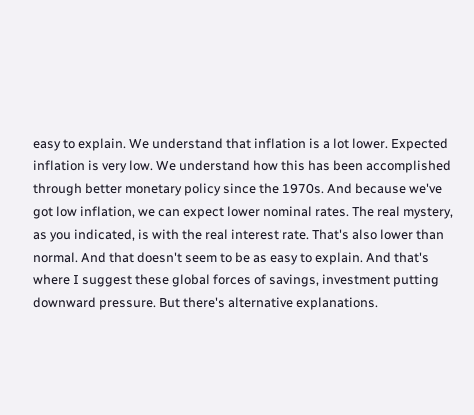easy to explain. We understand that inflation is a lot lower. Expected inflation is very low. We understand how this has been accomplished through better monetary policy since the 1970s. And because we've got low inflation, we can expect lower nominal rates. The real mystery, as you indicated, is with the real interest rate. That's also lower than normal. And that doesn't seem to be as easy to explain. And that's where I suggest these global forces of savings, investment putting downward pressure. But there's alternative explanations.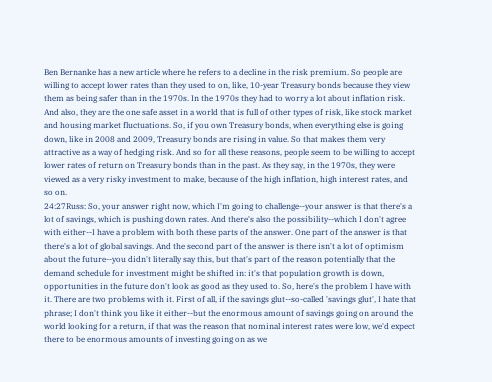Ben Bernanke has a new article where he refers to a decline in the risk premium. So people are willing to accept lower rates than they used to on, like, 10-year Treasury bonds because they view them as being safer than in the 1970s. In the 1970s they had to worry a lot about inflation risk. And also, they are the one safe asset in a world that is full of other types of risk, like stock market and housing market fluctuations. So, if you own Treasury bonds, when everything else is going down, like in 2008 and 2009, Treasury bonds are rising in value. So that makes them very attractive as a way of hedging risk. And so for all these reasons, people seem to be willing to accept lower rates of return on Treasury bonds than in the past. As they say, in the 1970s, they were viewed as a very risky investment to make, because of the high inflation, high interest rates, and so on.
24:27Russ: So, your answer right now, which I'm going to challenge--your answer is that there's a lot of savings, which is pushing down rates. And there's also the possibility--which I don't agree with either--I have a problem with both these parts of the answer. One part of the answer is that there's a lot of global savings. And the second part of the answer is there isn't a lot of optimism about the future--you didn't literally say this, but that's part of the reason potentially that the demand schedule for investment might be shifted in: it's that population growth is down, opportunities in the future don't look as good as they used to. So, here's the problem I have with it. There are two problems with it. First of all, if the savings glut--so-called 'savings glut', I hate that phrase; I don't think you like it either--but the enormous amount of savings going on around the world looking for a return, if that was the reason that nominal interest rates were low, we'd expect there to be enormous amounts of investing going on as we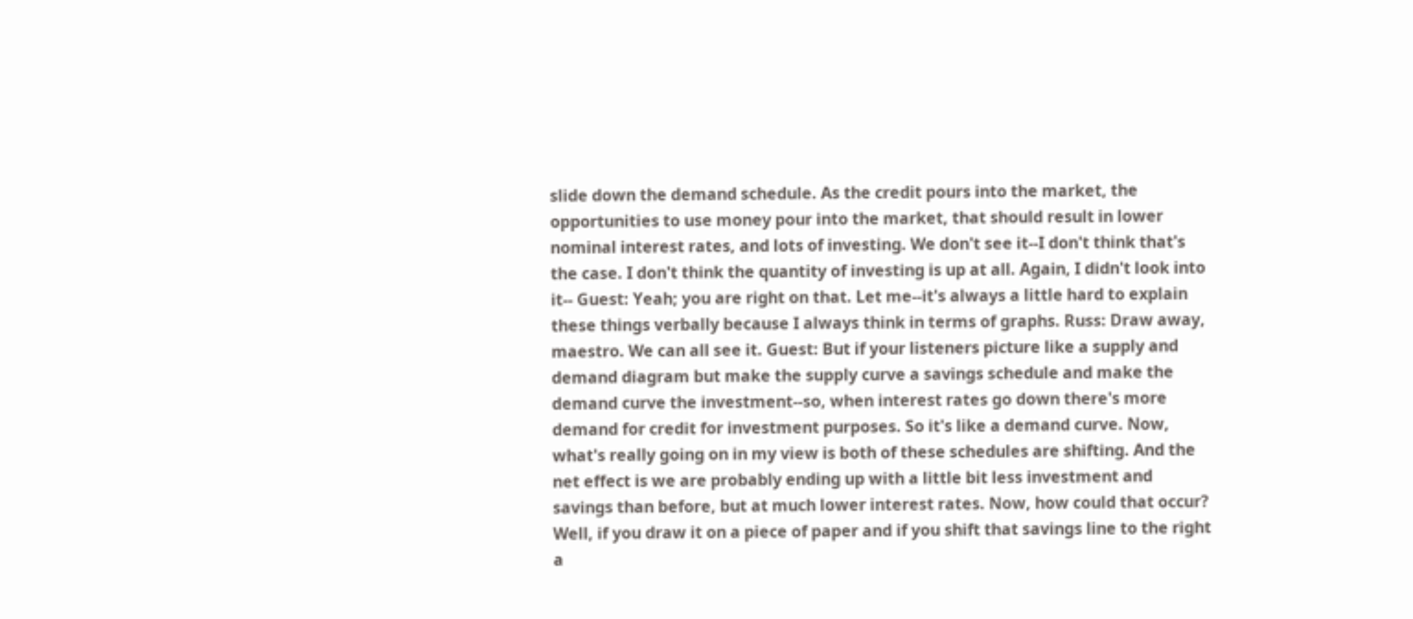slide down the demand schedule. As the credit pours into the market, the opportunities to use money pour into the market, that should result in lower nominal interest rates, and lots of investing. We don't see it--I don't think that's the case. I don't think the quantity of investing is up at all. Again, I didn't look into it-- Guest: Yeah; you are right on that. Let me--it's always a little hard to explain these things verbally because I always think in terms of graphs. Russ: Draw away, maestro. We can all see it. Guest: But if your listeners picture like a supply and demand diagram but make the supply curve a savings schedule and make the demand curve the investment--so, when interest rates go down there's more demand for credit for investment purposes. So it's like a demand curve. Now, what's really going on in my view is both of these schedules are shifting. And the net effect is we are probably ending up with a little bit less investment and savings than before, but at much lower interest rates. Now, how could that occur? Well, if you draw it on a piece of paper and if you shift that savings line to the right a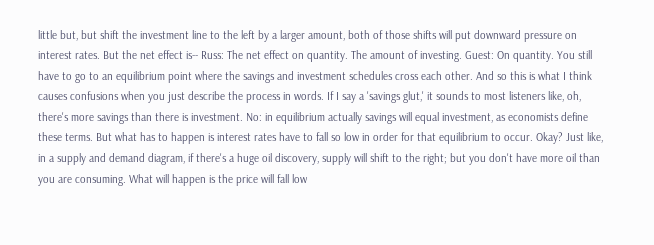little but, but shift the investment line to the left by a larger amount, both of those shifts will put downward pressure on interest rates. But the net effect is-- Russ: The net effect on quantity. The amount of investing. Guest: On quantity. You still have to go to an equilibrium point where the savings and investment schedules cross each other. And so this is what I think causes confusions when you just describe the process in words. If I say a 'savings glut,' it sounds to most listeners like, oh, there's more savings than there is investment. No: in equilibrium actually savings will equal investment, as economists define these terms. But what has to happen is interest rates have to fall so low in order for that equilibrium to occur. Okay? Just like, in a supply and demand diagram, if there's a huge oil discovery, supply will shift to the right; but you don't have more oil than you are consuming. What will happen is the price will fall low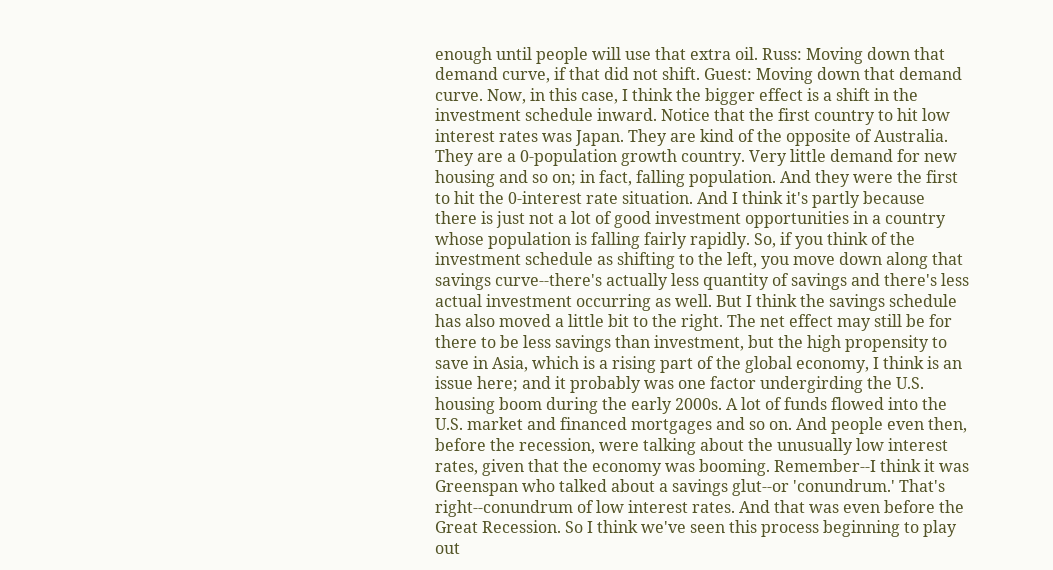enough until people will use that extra oil. Russ: Moving down that demand curve, if that did not shift. Guest: Moving down that demand curve. Now, in this case, I think the bigger effect is a shift in the investment schedule inward. Notice that the first country to hit low interest rates was Japan. They are kind of the opposite of Australia. They are a 0-population growth country. Very little demand for new housing and so on; in fact, falling population. And they were the first to hit the 0-interest rate situation. And I think it's partly because there is just not a lot of good investment opportunities in a country whose population is falling fairly rapidly. So, if you think of the investment schedule as shifting to the left, you move down along that savings curve--there's actually less quantity of savings and there's less actual investment occurring as well. But I think the savings schedule has also moved a little bit to the right. The net effect may still be for there to be less savings than investment, but the high propensity to save in Asia, which is a rising part of the global economy, I think is an issue here; and it probably was one factor undergirding the U.S. housing boom during the early 2000s. A lot of funds flowed into the U.S. market and financed mortgages and so on. And people even then, before the recession, were talking about the unusually low interest rates, given that the economy was booming. Remember--I think it was Greenspan who talked about a savings glut--or 'conundrum.' That's right--conundrum of low interest rates. And that was even before the Great Recession. So I think we've seen this process beginning to play out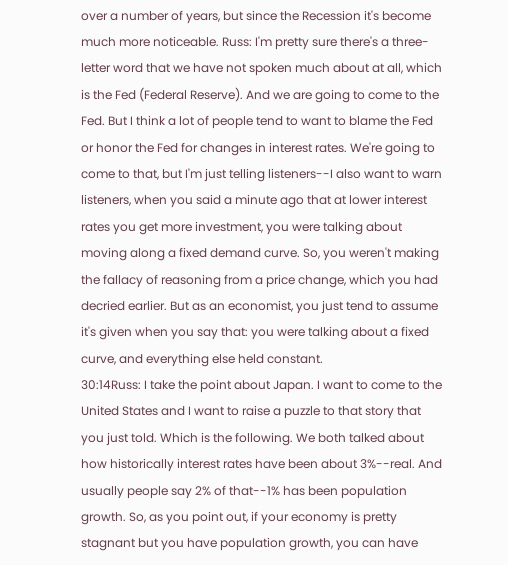over a number of years, but since the Recession it's become much more noticeable. Russ: I'm pretty sure there's a three-letter word that we have not spoken much about at all, which is the Fed (Federal Reserve). And we are going to come to the Fed. But I think a lot of people tend to want to blame the Fed or honor the Fed for changes in interest rates. We're going to come to that, but I'm just telling listeners--I also want to warn listeners, when you said a minute ago that at lower interest rates you get more investment, you were talking about moving along a fixed demand curve. So, you weren't making the fallacy of reasoning from a price change, which you had decried earlier. But as an economist, you just tend to assume it's given when you say that: you were talking about a fixed curve, and everything else held constant.
30:14Russ: I take the point about Japan. I want to come to the United States and I want to raise a puzzle to that story that you just told. Which is the following. We both talked about how historically interest rates have been about 3%--real. And usually people say 2% of that--1% has been population growth. So, as you point out, if your economy is pretty stagnant but you have population growth, you can have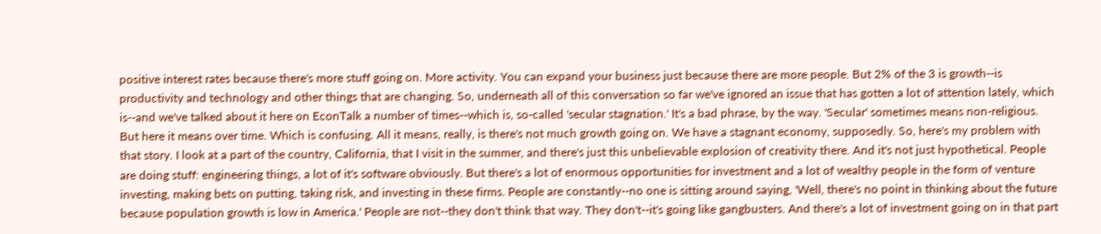positive interest rates because there's more stuff going on. More activity. You can expand your business just because there are more people. But 2% of the 3 is growth--is productivity and technology and other things that are changing. So, underneath all of this conversation so far we've ignored an issue that has gotten a lot of attention lately, which is--and we've talked about it here on EconTalk a number of times--which is, so-called 'secular stagnation.' It's a bad phrase, by the way. 'Secular' sometimes means non-religious. But here it means over time. Which is confusing. All it means, really, is there's not much growth going on. We have a stagnant economy, supposedly. So, here's my problem with that story. I look at a part of the country, California, that I visit in the summer, and there's just this unbelievable explosion of creativity there. And it's not just hypothetical. People are doing stuff: engineering things, a lot of it's software obviously. But there's a lot of enormous opportunities for investment and a lot of wealthy people in the form of venture investing, making bets on putting, taking risk, and investing in these firms. People are constantly--no one is sitting around saying, 'Well, there's no point in thinking about the future because population growth is low in America.' People are not--they don't think that way. They don't--it's going like gangbusters. And there's a lot of investment going on in that part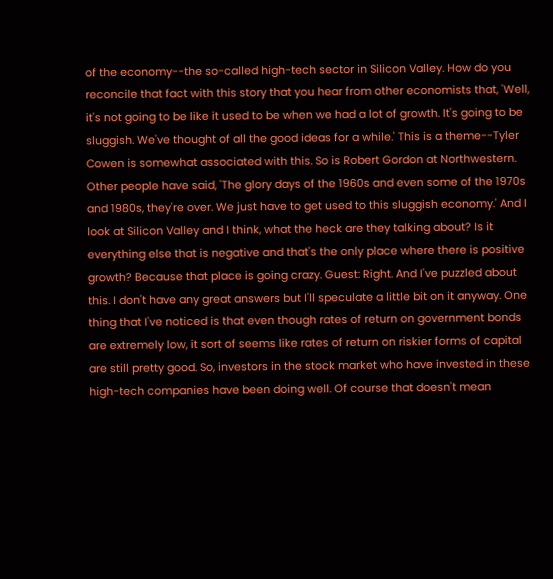of the economy--the so-called high-tech sector in Silicon Valley. How do you reconcile that fact with this story that you hear from other economists that, 'Well, it's not going to be like it used to be when we had a lot of growth. It's going to be sluggish. We've thought of all the good ideas for a while.' This is a theme--Tyler Cowen is somewhat associated with this. So is Robert Gordon at Northwestern. Other people have said, 'The glory days of the 1960s and even some of the 1970s and 1980s, they're over. We just have to get used to this sluggish economy.' And I look at Silicon Valley and I think, what the heck are they talking about? Is it everything else that is negative and that's the only place where there is positive growth? Because that place is going crazy. Guest: Right. And I've puzzled about this. I don't have any great answers but I'll speculate a little bit on it anyway. One thing that I've noticed is that even though rates of return on government bonds are extremely low, it sort of seems like rates of return on riskier forms of capital are still pretty good. So, investors in the stock market who have invested in these high-tech companies have been doing well. Of course that doesn't mean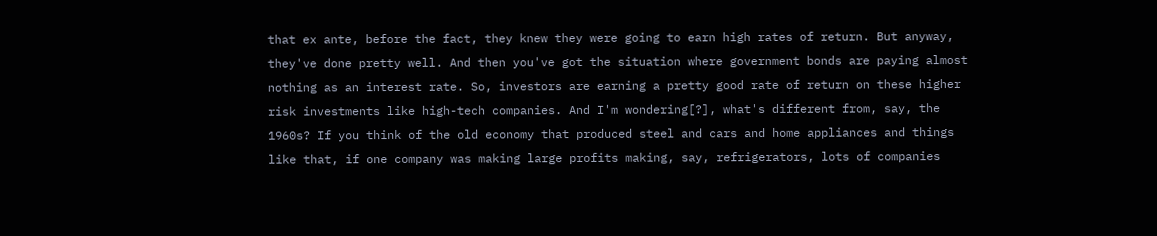that ex ante, before the fact, they knew they were going to earn high rates of return. But anyway, they've done pretty well. And then you've got the situation where government bonds are paying almost nothing as an interest rate. So, investors are earning a pretty good rate of return on these higher risk investments like high-tech companies. And I'm wondering[?], what's different from, say, the 1960s? If you think of the old economy that produced steel and cars and home appliances and things like that, if one company was making large profits making, say, refrigerators, lots of companies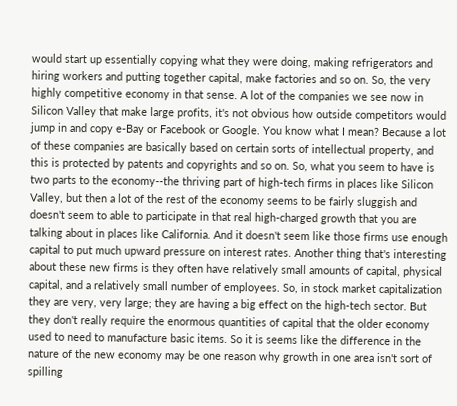would start up essentially copying what they were doing, making refrigerators and hiring workers and putting together capital, make factories and so on. So, the very highly competitive economy in that sense. A lot of the companies we see now in Silicon Valley that make large profits, it's not obvious how outside competitors would jump in and copy e-Bay or Facebook or Google. You know what I mean? Because a lot of these companies are basically based on certain sorts of intellectual property, and this is protected by patents and copyrights and so on. So, what you seem to have is two parts to the economy--the thriving part of high-tech firms in places like Silicon Valley, but then a lot of the rest of the economy seems to be fairly sluggish and doesn't seem to able to participate in that real high-charged growth that you are talking about in places like California. And it doesn't seem like those firms use enough capital to put much upward pressure on interest rates. Another thing that's interesting about these new firms is they often have relatively small amounts of capital, physical capital, and a relatively small number of employees. So, in stock market capitalization they are very, very large; they are having a big effect on the high-tech sector. But they don't really require the enormous quantities of capital that the older economy used to need to manufacture basic items. So it is seems like the difference in the nature of the new economy may be one reason why growth in one area isn't sort of spilling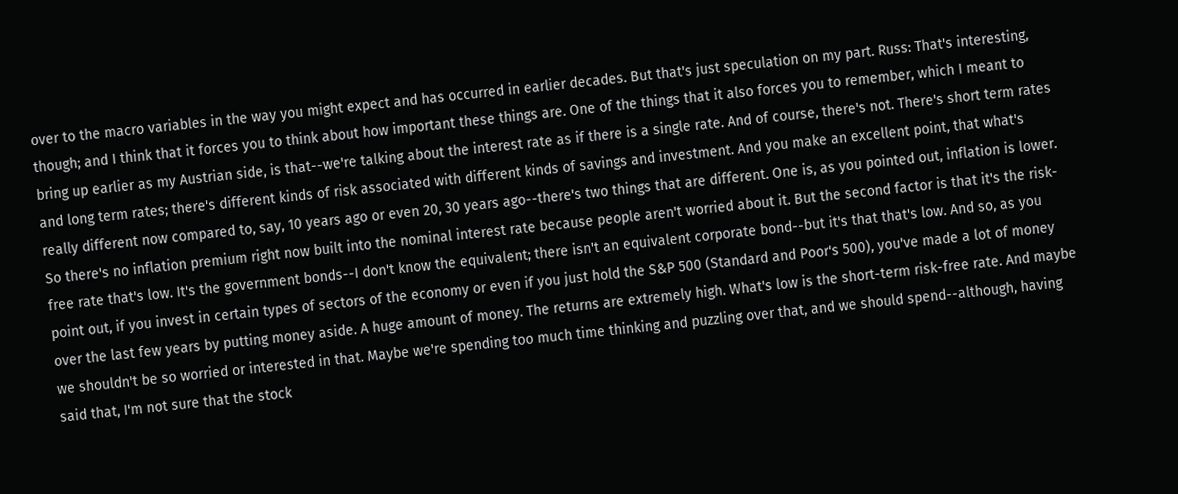over to the macro variables in the way you might expect and has occurred in earlier decades. But that's just speculation on my part. Russ: That's interesting, though; and I think that it forces you to think about how important these things are. One of the things that it also forces you to remember, which I meant to bring up earlier as my Austrian side, is that--we're talking about the interest rate as if there is a single rate. And of course, there's not. There's short term rates and long term rates; there's different kinds of risk associated with different kinds of savings and investment. And you make an excellent point, that what's really different now compared to, say, 10 years ago or even 20, 30 years ago--there's two things that are different. One is, as you pointed out, inflation is lower. So there's no inflation premium right now built into the nominal interest rate because people aren't worried about it. But the second factor is that it's the risk-free rate that's low. It's the government bonds--I don't know the equivalent; there isn't an equivalent corporate bond--but it's that that's low. And so, as you point out, if you invest in certain types of sectors of the economy or even if you just hold the S&P 500 (Standard and Poor's 500), you've made a lot of money over the last few years by putting money aside. A huge amount of money. The returns are extremely high. What's low is the short-term risk-free rate. And maybe we shouldn't be so worried or interested in that. Maybe we're spending too much time thinking and puzzling over that, and we should spend--although, having said that, I'm not sure that the stock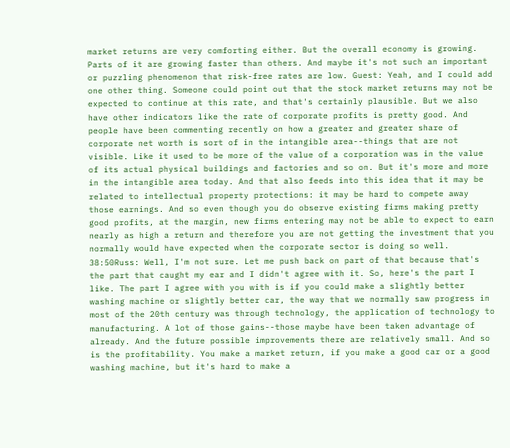market returns are very comforting either. But the overall economy is growing. Parts of it are growing faster than others. And maybe it's not such an important or puzzling phenomenon that risk-free rates are low. Guest: Yeah, and I could add one other thing. Someone could point out that the stock market returns may not be expected to continue at this rate, and that's certainly plausible. But we also have other indicators like the rate of corporate profits is pretty good. And people have been commenting recently on how a greater and greater share of corporate net worth is sort of in the intangible area--things that are not visible. Like it used to be more of the value of a corporation was in the value of its actual physical buildings and factories and so on. But it's more and more in the intangible area today. And that also feeds into this idea that it may be related to intellectual property protections: it may be hard to compete away those earnings. And so even though you do observe existing firms making pretty good profits, at the margin, new firms entering may not be able to expect to earn nearly as high a return and therefore you are not getting the investment that you normally would have expected when the corporate sector is doing so well.
38:50Russ: Well, I'm not sure. Let me push back on part of that because that's the part that caught my ear and I didn't agree with it. So, here's the part I like. The part I agree with you with is if you could make a slightly better washing machine or slightly better car, the way that we normally saw progress in most of the 20th century was through technology, the application of technology to manufacturing. A lot of those gains--those maybe have been taken advantage of already. And the future possible improvements there are relatively small. And so is the profitability. You make a market return, if you make a good car or a good washing machine, but it's hard to make a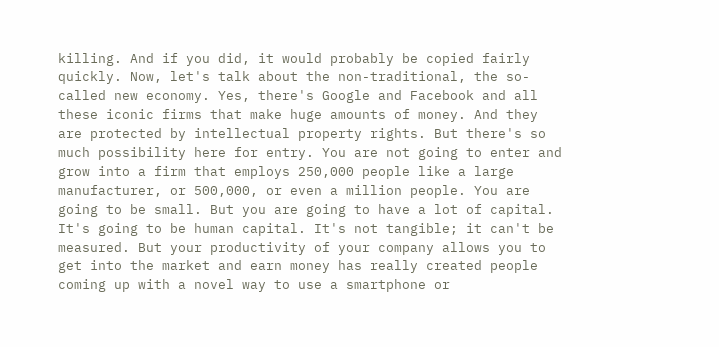killing. And if you did, it would probably be copied fairly quickly. Now, let's talk about the non-traditional, the so-called new economy. Yes, there's Google and Facebook and all these iconic firms that make huge amounts of money. And they are protected by intellectual property rights. But there's so much possibility here for entry. You are not going to enter and grow into a firm that employs 250,000 people like a large manufacturer, or 500,000, or even a million people. You are going to be small. But you are going to have a lot of capital. It's going to be human capital. It's not tangible; it can't be measured. But your productivity of your company allows you to get into the market and earn money has really created people coming up with a novel way to use a smartphone or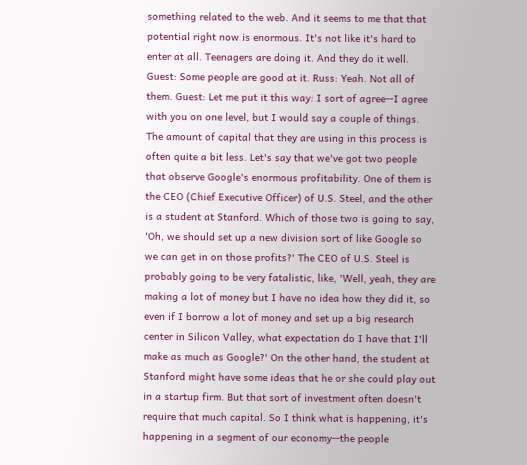something related to the web. And it seems to me that that potential right now is enormous. It's not like it's hard to enter at all. Teenagers are doing it. And they do it well. Guest: Some people are good at it. Russ: Yeah. Not all of them. Guest: Let me put it this way: I sort of agree--I agree with you on one level, but I would say a couple of things. The amount of capital that they are using in this process is often quite a bit less. Let's say that we've got two people that observe Google's enormous profitability. One of them is the CEO (Chief Executive Officer) of U.S. Steel, and the other is a student at Stanford. Which of those two is going to say, 'Oh, we should set up a new division sort of like Google so we can get in on those profits?' The CEO of U.S. Steel is probably going to be very fatalistic, like, 'Well, yeah, they are making a lot of money but I have no idea how they did it, so even if I borrow a lot of money and set up a big research center in Silicon Valley, what expectation do I have that I'll make as much as Google?' On the other hand, the student at Stanford might have some ideas that he or she could play out in a startup firm. But that sort of investment often doesn't require that much capital. So I think what is happening, it's happening in a segment of our economy--the people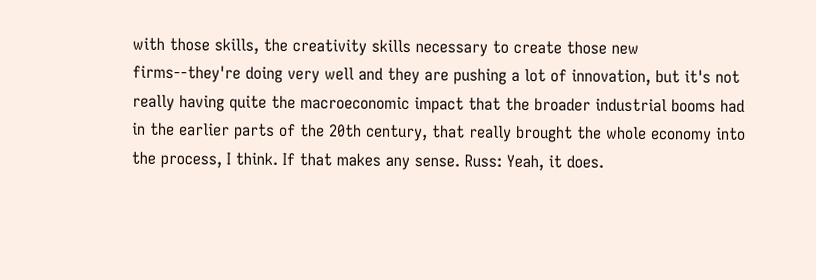with those skills, the creativity skills necessary to create those new firms--they're doing very well and they are pushing a lot of innovation, but it's not really having quite the macroeconomic impact that the broader industrial booms had in the earlier parts of the 20th century, that really brought the whole economy into the process, I think. If that makes any sense. Russ: Yeah, it does.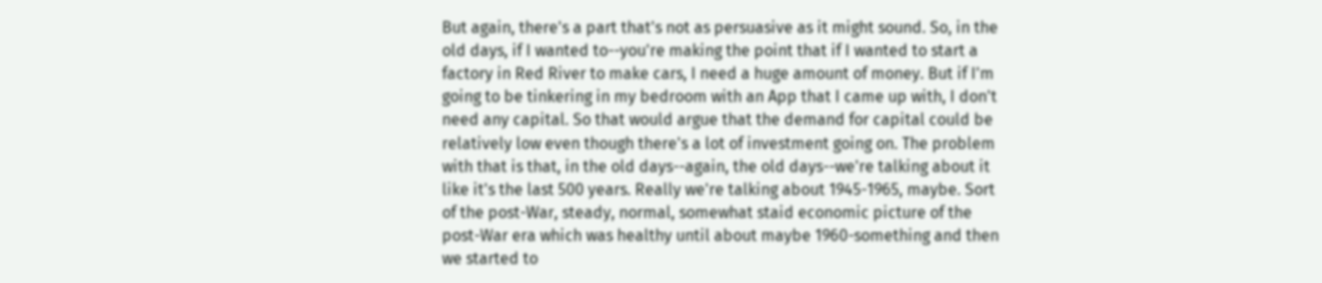But again, there's a part that's not as persuasive as it might sound. So, in the old days, if I wanted to--you're making the point that if I wanted to start a factory in Red River to make cars, I need a huge amount of money. But if I'm going to be tinkering in my bedroom with an App that I came up with, I don't need any capital. So that would argue that the demand for capital could be relatively low even though there's a lot of investment going on. The problem with that is that, in the old days--again, the old days--we're talking about it like it's the last 500 years. Really we're talking about 1945-1965, maybe. Sort of the post-War, steady, normal, somewhat staid economic picture of the post-War era which was healthy until about maybe 1960-something and then we started to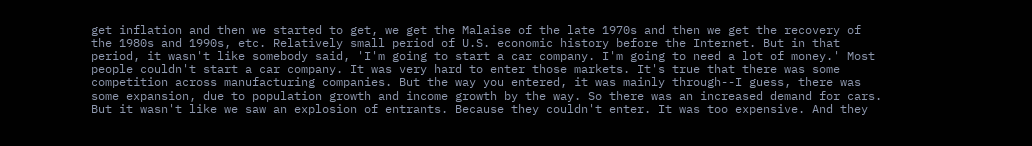get inflation and then we started to get, we get the Malaise of the late 1970s and then we get the recovery of the 1980s and 1990s, etc. Relatively small period of U.S. economic history before the Internet. But in that period, it wasn't like somebody said, 'I'm going to start a car company. I'm going to need a lot of money.' Most people couldn't start a car company. It was very hard to enter those markets. It's true that there was some competition across manufacturing companies. But the way you entered, it was mainly through--I guess, there was some expansion, due to population growth and income growth by the way. So there was an increased demand for cars. But it wasn't like we saw an explosion of entrants. Because they couldn't enter. It was too expensive. And they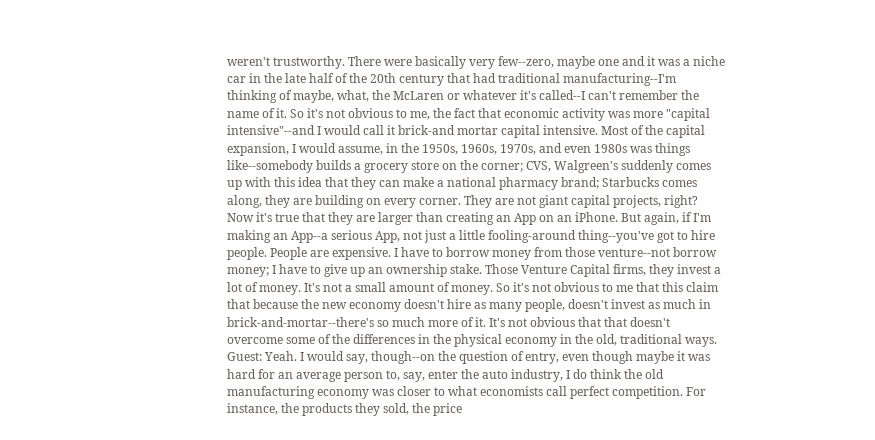weren't trustworthy. There were basically very few--zero, maybe one and it was a niche car in the late half of the 20th century that had traditional manufacturing--I'm thinking of maybe, what, the McLaren or whatever it's called--I can't remember the name of it. So it's not obvious to me, the fact that economic activity was more "capital intensive"--and I would call it brick-and mortar capital intensive. Most of the capital expansion, I would assume, in the 1950s, 1960s, 1970s, and even 1980s was things like--somebody builds a grocery store on the corner; CVS, Walgreen's suddenly comes up with this idea that they can make a national pharmacy brand; Starbucks comes along, they are building on every corner. They are not giant capital projects, right? Now it's true that they are larger than creating an App on an iPhone. But again, if I'm making an App--a serious App, not just a little fooling-around thing--you've got to hire people. People are expensive. I have to borrow money from those venture--not borrow money; I have to give up an ownership stake. Those Venture Capital firms, they invest a lot of money. It's not a small amount of money. So it's not obvious to me that this claim that because the new economy doesn't hire as many people, doesn't invest as much in brick-and-mortar--there's so much more of it. It's not obvious that that doesn't overcome some of the differences in the physical economy in the old, traditional ways. Guest: Yeah. I would say, though--on the question of entry, even though maybe it was hard for an average person to, say, enter the auto industry, I do think the old manufacturing economy was closer to what economists call perfect competition. For instance, the products they sold, the price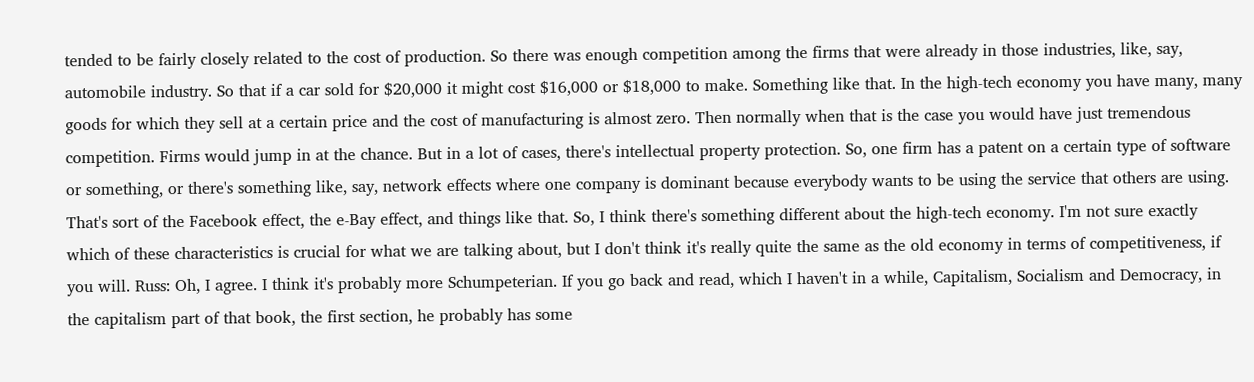tended to be fairly closely related to the cost of production. So there was enough competition among the firms that were already in those industries, like, say, automobile industry. So that if a car sold for $20,000 it might cost $16,000 or $18,000 to make. Something like that. In the high-tech economy you have many, many goods for which they sell at a certain price and the cost of manufacturing is almost zero. Then normally when that is the case you would have just tremendous competition. Firms would jump in at the chance. But in a lot of cases, there's intellectual property protection. So, one firm has a patent on a certain type of software or something, or there's something like, say, network effects where one company is dominant because everybody wants to be using the service that others are using. That's sort of the Facebook effect, the e-Bay effect, and things like that. So, I think there's something different about the high-tech economy. I'm not sure exactly which of these characteristics is crucial for what we are talking about, but I don't think it's really quite the same as the old economy in terms of competitiveness, if you will. Russ: Oh, I agree. I think it's probably more Schumpeterian. If you go back and read, which I haven't in a while, Capitalism, Socialism and Democracy, in the capitalism part of that book, the first section, he probably has some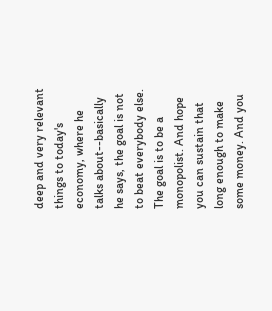deep and very relevant things to today's economy, where he talks about--basically he says, the goal is not to beat everybody else. The goal is to be a monopolist. And hope you can sustain that long enough to make some money. And you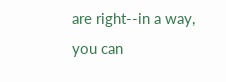are right--in a way, you can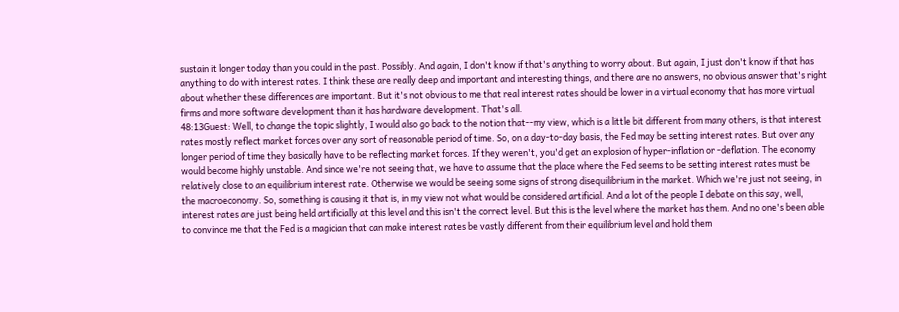sustain it longer today than you could in the past. Possibly. And again, I don't know if that's anything to worry about. But again, I just don't know if that has anything to do with interest rates. I think these are really deep and important and interesting things, and there are no answers, no obvious answer that's right about whether these differences are important. But it's not obvious to me that real interest rates should be lower in a virtual economy that has more virtual firms and more software development than it has hardware development. That's all.
48:13Guest: Well, to change the topic slightly, I would also go back to the notion that--my view, which is a little bit different from many others, is that interest rates mostly reflect market forces over any sort of reasonable period of time. So, on a day-to-day basis, the Fed may be setting interest rates. But over any longer period of time they basically have to be reflecting market forces. If they weren't, you'd get an explosion of hyper-inflation or -deflation. The economy would become highly unstable. And since we're not seeing that, we have to assume that the place where the Fed seems to be setting interest rates must be relatively close to an equilibrium interest rate. Otherwise we would be seeing some signs of strong disequilibrium in the market. Which we're just not seeing, in the macroeconomy. So, something is causing it that is, in my view not what would be considered artificial. And a lot of the people I debate on this say, well, interest rates are just being held artificially at this level and this isn't the correct level. But this is the level where the market has them. And no one's been able to convince me that the Fed is a magician that can make interest rates be vastly different from their equilibrium level and hold them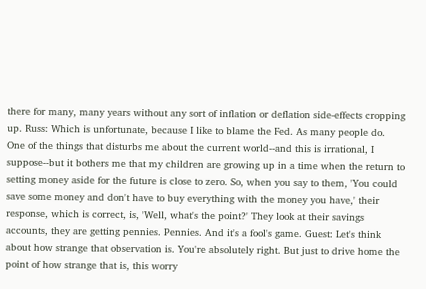there for many, many years without any sort of inflation or deflation side-effects cropping up. Russ: Which is unfortunate, because I like to blame the Fed. As many people do. One of the things that disturbs me about the current world--and this is irrational, I suppose--but it bothers me that my children are growing up in a time when the return to setting money aside for the future is close to zero. So, when you say to them, 'You could save some money and don't have to buy everything with the money you have,' their response, which is correct, is, 'Well, what's the point?' They look at their savings accounts, they are getting pennies. Pennies. And it's a fool's game. Guest: Let's think about how strange that observation is. You're absolutely right. But just to drive home the point of how strange that is, this worry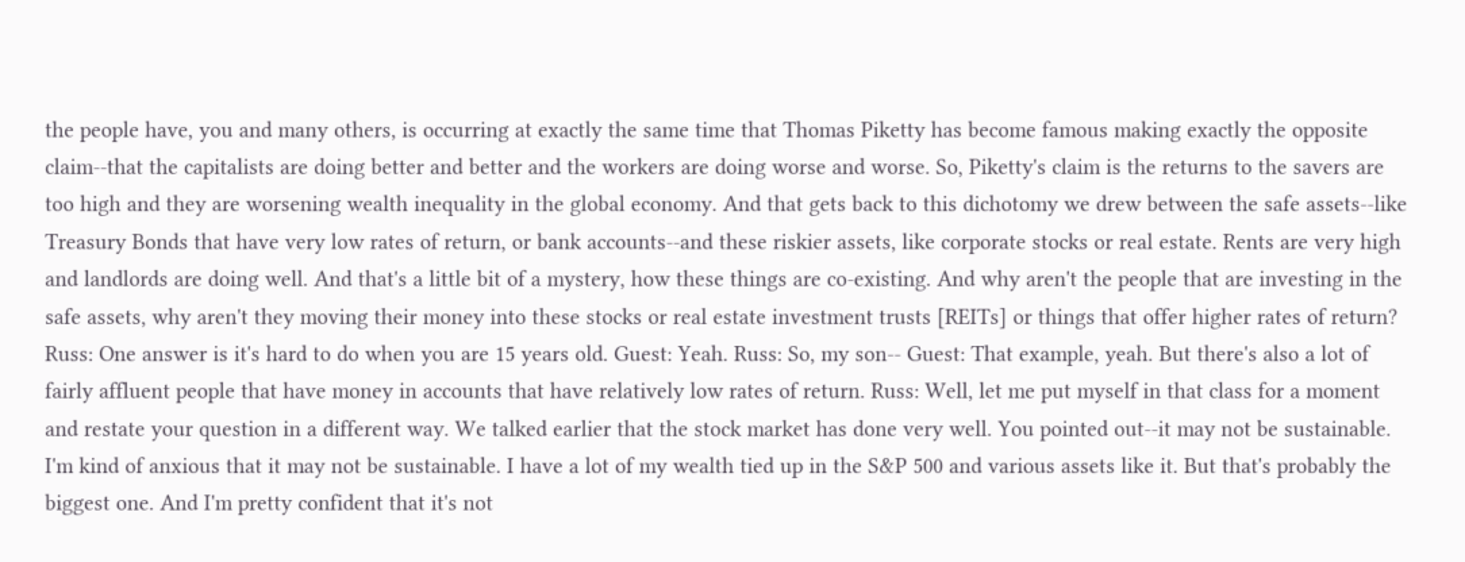the people have, you and many others, is occurring at exactly the same time that Thomas Piketty has become famous making exactly the opposite claim--that the capitalists are doing better and better and the workers are doing worse and worse. So, Piketty's claim is the returns to the savers are too high and they are worsening wealth inequality in the global economy. And that gets back to this dichotomy we drew between the safe assets--like Treasury Bonds that have very low rates of return, or bank accounts--and these riskier assets, like corporate stocks or real estate. Rents are very high and landlords are doing well. And that's a little bit of a mystery, how these things are co-existing. And why aren't the people that are investing in the safe assets, why aren't they moving their money into these stocks or real estate investment trusts [REITs] or things that offer higher rates of return? Russ: One answer is it's hard to do when you are 15 years old. Guest: Yeah. Russ: So, my son-- Guest: That example, yeah. But there's also a lot of fairly affluent people that have money in accounts that have relatively low rates of return. Russ: Well, let me put myself in that class for a moment and restate your question in a different way. We talked earlier that the stock market has done very well. You pointed out--it may not be sustainable. I'm kind of anxious that it may not be sustainable. I have a lot of my wealth tied up in the S&P 500 and various assets like it. But that's probably the biggest one. And I'm pretty confident that it's not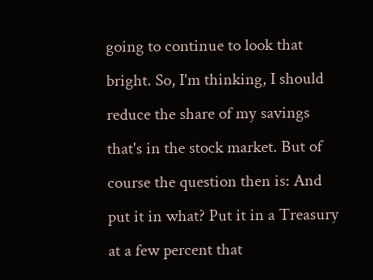going to continue to look that bright. So, I'm thinking, I should reduce the share of my savings that's in the stock market. But of course the question then is: And put it in what? Put it in a Treasury at a few percent that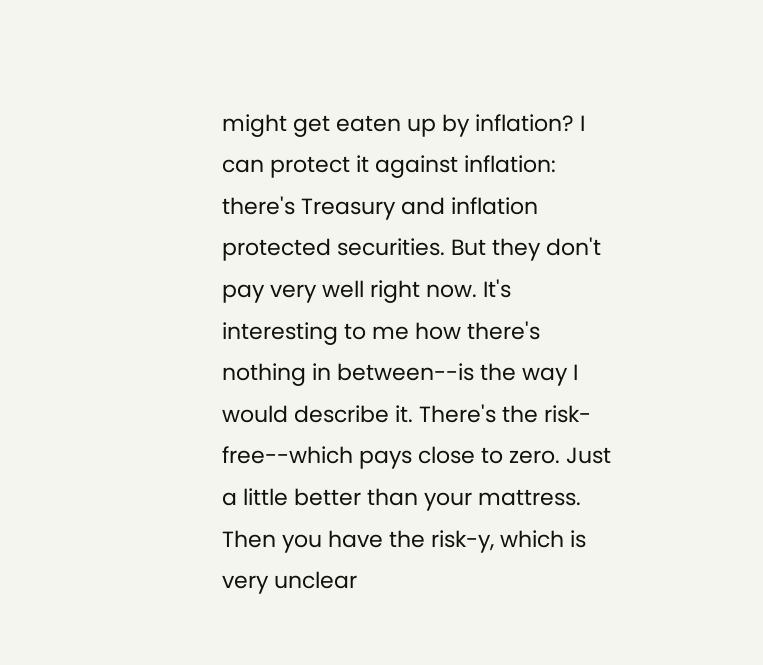might get eaten up by inflation? I can protect it against inflation: there's Treasury and inflation protected securities. But they don't pay very well right now. It's interesting to me how there's nothing in between--is the way I would describe it. There's the risk-free--which pays close to zero. Just a little better than your mattress. Then you have the risk-y, which is very unclear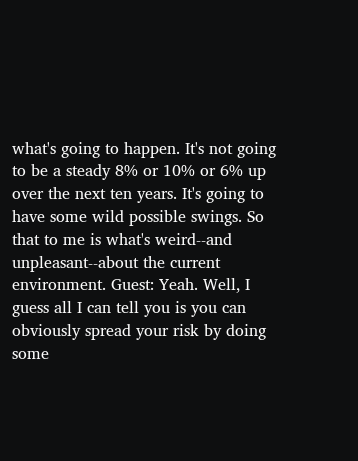what's going to happen. It's not going to be a steady 8% or 10% or 6% up over the next ten years. It's going to have some wild possible swings. So that to me is what's weird--and unpleasant--about the current environment. Guest: Yeah. Well, I guess all I can tell you is you can obviously spread your risk by doing some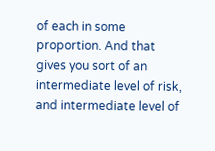of each in some proportion. And that gives you sort of an intermediate level of risk, and intermediate level of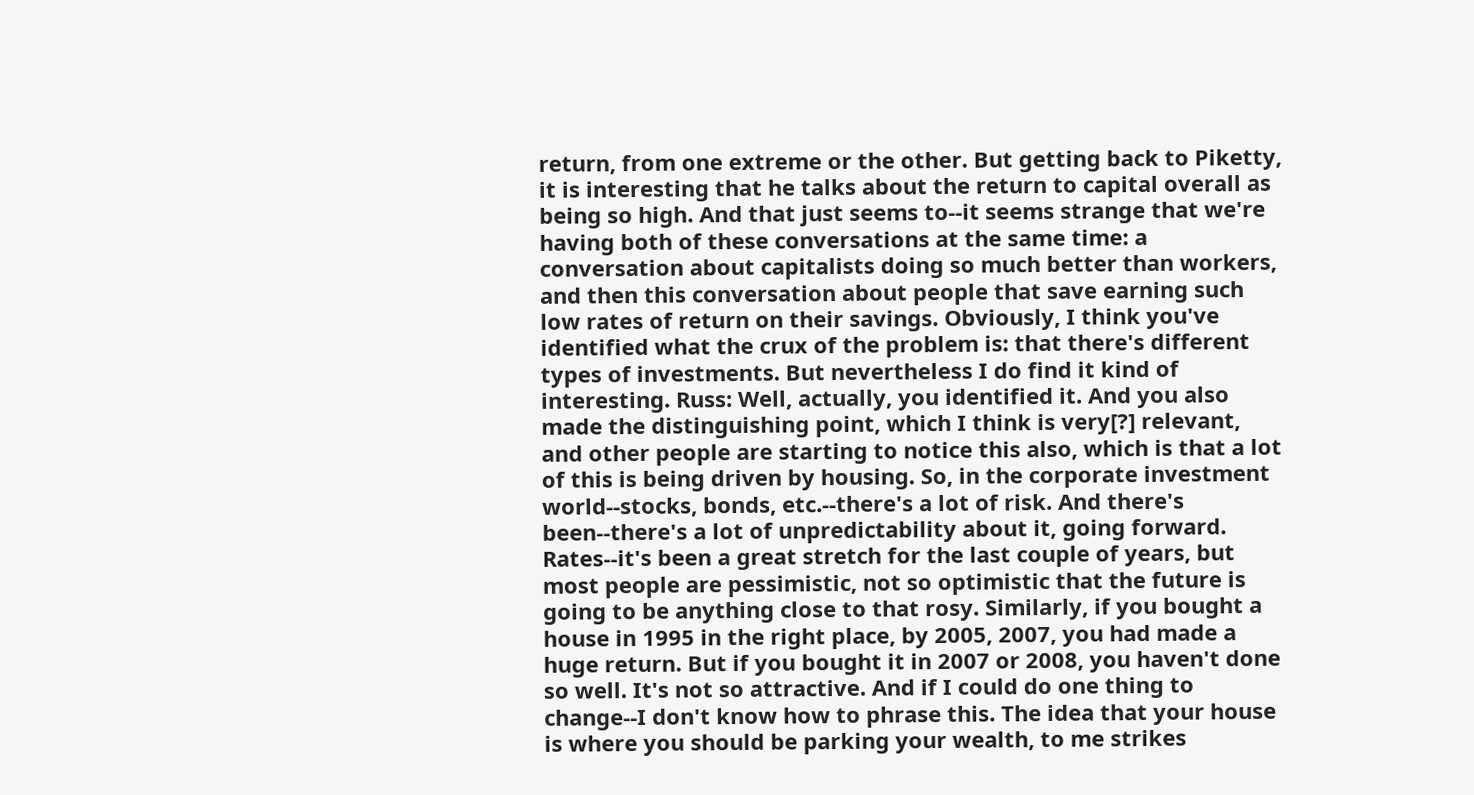return, from one extreme or the other. But getting back to Piketty, it is interesting that he talks about the return to capital overall as being so high. And that just seems to--it seems strange that we're having both of these conversations at the same time: a conversation about capitalists doing so much better than workers, and then this conversation about people that save earning such low rates of return on their savings. Obviously, I think you've identified what the crux of the problem is: that there's different types of investments. But nevertheless I do find it kind of interesting. Russ: Well, actually, you identified it. And you also made the distinguishing point, which I think is very[?] relevant, and other people are starting to notice this also, which is that a lot of this is being driven by housing. So, in the corporate investment world--stocks, bonds, etc.--there's a lot of risk. And there's been--there's a lot of unpredictability about it, going forward. Rates--it's been a great stretch for the last couple of years, but most people are pessimistic, not so optimistic that the future is going to be anything close to that rosy. Similarly, if you bought a house in 1995 in the right place, by 2005, 2007, you had made a huge return. But if you bought it in 2007 or 2008, you haven't done so well. It's not so attractive. And if I could do one thing to change--I don't know how to phrase this. The idea that your house is where you should be parking your wealth, to me strikes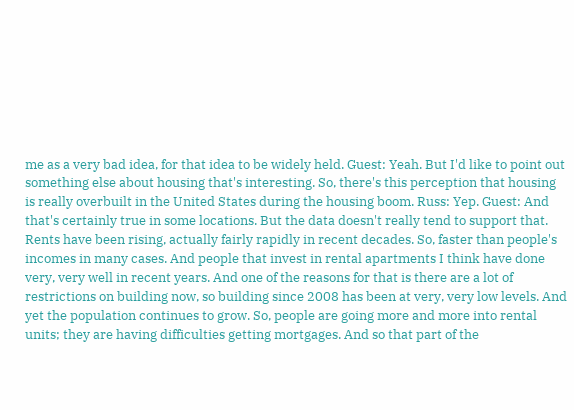me as a very bad idea, for that idea to be widely held. Guest: Yeah. But I'd like to point out something else about housing that's interesting. So, there's this perception that housing is really overbuilt in the United States during the housing boom. Russ: Yep. Guest: And that's certainly true in some locations. But the data doesn't really tend to support that. Rents have been rising, actually fairly rapidly in recent decades. So, faster than people's incomes in many cases. And people that invest in rental apartments I think have done very, very well in recent years. And one of the reasons for that is there are a lot of restrictions on building now, so building since 2008 has been at very, very low levels. And yet the population continues to grow. So, people are going more and more into rental units; they are having difficulties getting mortgages. And so that part of the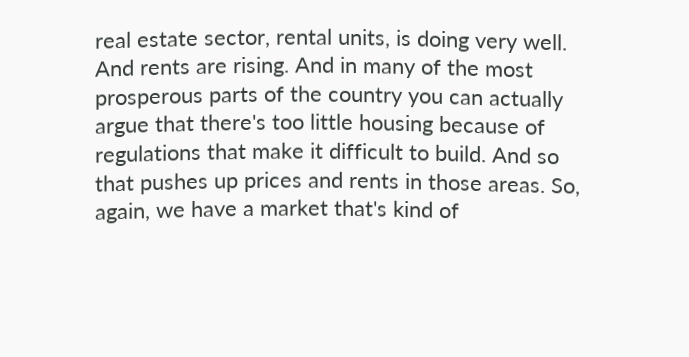real estate sector, rental units, is doing very well. And rents are rising. And in many of the most prosperous parts of the country you can actually argue that there's too little housing because of regulations that make it difficult to build. And so that pushes up prices and rents in those areas. So, again, we have a market that's kind of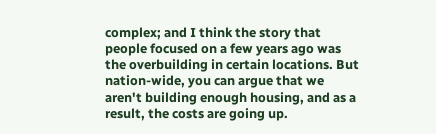complex; and I think the story that people focused on a few years ago was the overbuilding in certain locations. But nation-wide, you can argue that we aren't building enough housing, and as a result, the costs are going up.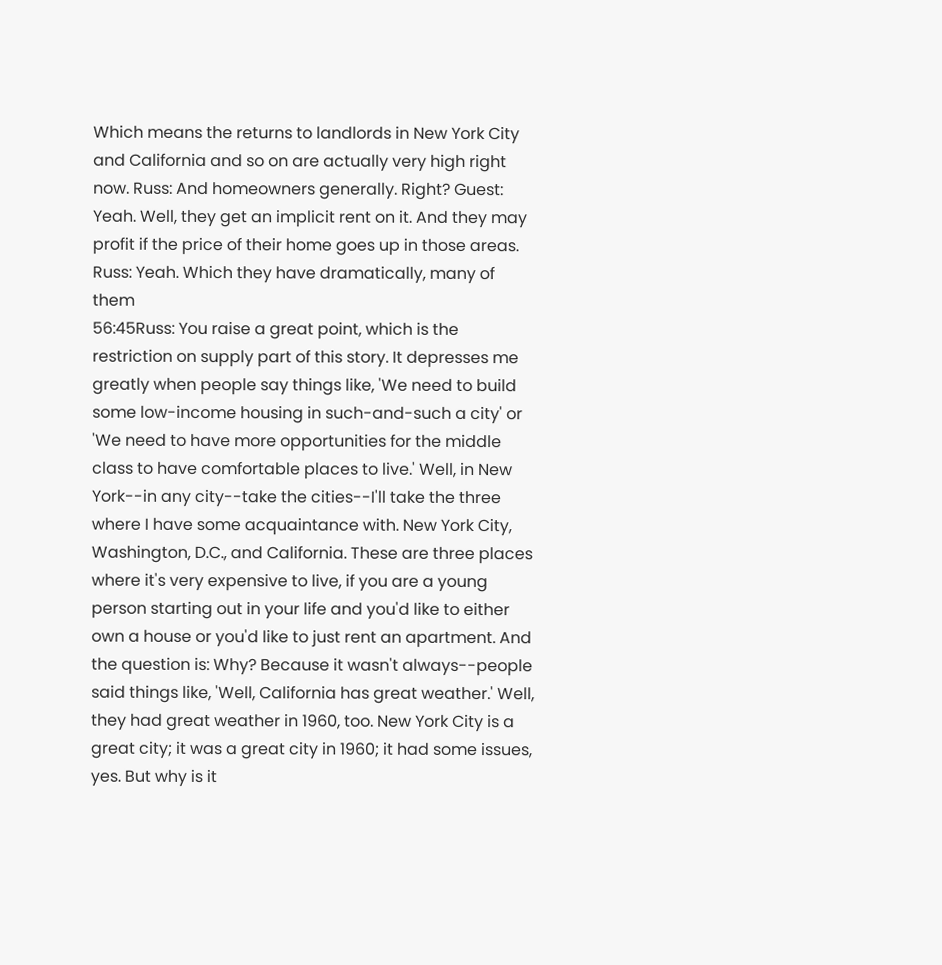Which means the returns to landlords in New York City and California and so on are actually very high right now. Russ: And homeowners generally. Right? Guest: Yeah. Well, they get an implicit rent on it. And they may profit if the price of their home goes up in those areas. Russ: Yeah. Which they have dramatically, many of them
56:45Russ: You raise a great point, which is the restriction on supply part of this story. It depresses me greatly when people say things like, 'We need to build some low-income housing in such-and-such a city' or 'We need to have more opportunities for the middle class to have comfortable places to live.' Well, in New York--in any city--take the cities--I'll take the three where I have some acquaintance with. New York City, Washington, D.C., and California. These are three places where it's very expensive to live, if you are a young person starting out in your life and you'd like to either own a house or you'd like to just rent an apartment. And the question is: Why? Because it wasn't always--people said things like, 'Well, California has great weather.' Well, they had great weather in 1960, too. New York City is a great city; it was a great city in 1960; it had some issues, yes. But why is it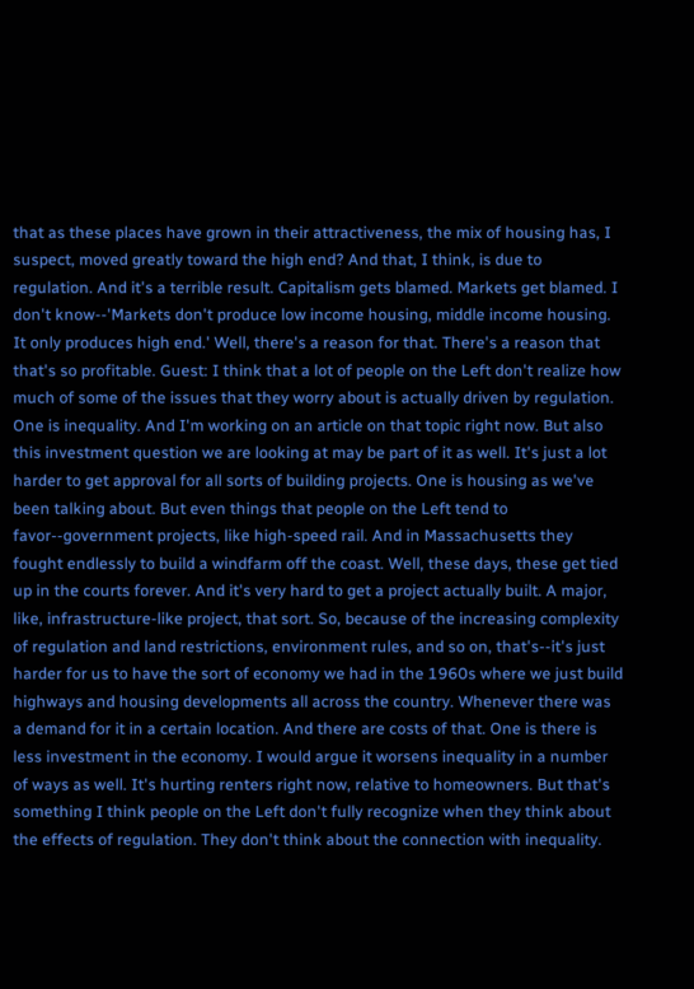that as these places have grown in their attractiveness, the mix of housing has, I suspect, moved greatly toward the high end? And that, I think, is due to regulation. And it's a terrible result. Capitalism gets blamed. Markets get blamed. I don't know--'Markets don't produce low income housing, middle income housing. It only produces high end.' Well, there's a reason for that. There's a reason that that's so profitable. Guest: I think that a lot of people on the Left don't realize how much of some of the issues that they worry about is actually driven by regulation. One is inequality. And I'm working on an article on that topic right now. But also this investment question we are looking at may be part of it as well. It's just a lot harder to get approval for all sorts of building projects. One is housing as we've been talking about. But even things that people on the Left tend to favor--government projects, like high-speed rail. And in Massachusetts they fought endlessly to build a windfarm off the coast. Well, these days, these get tied up in the courts forever. And it's very hard to get a project actually built. A major, like, infrastructure-like project, that sort. So, because of the increasing complexity of regulation and land restrictions, environment rules, and so on, that's--it's just harder for us to have the sort of economy we had in the 1960s where we just build highways and housing developments all across the country. Whenever there was a demand for it in a certain location. And there are costs of that. One is there is less investment in the economy. I would argue it worsens inequality in a number of ways as well. It's hurting renters right now, relative to homeowners. But that's something I think people on the Left don't fully recognize when they think about the effects of regulation. They don't think about the connection with inequality.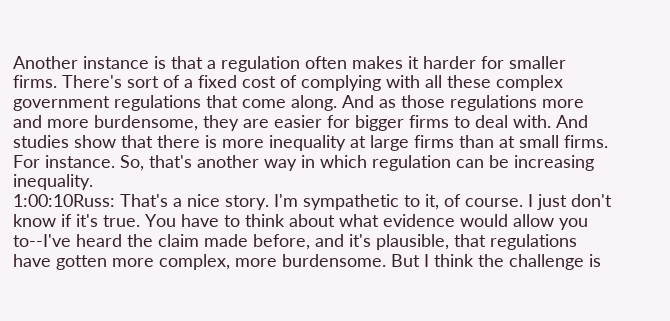Another instance is that a regulation often makes it harder for smaller firms. There's sort of a fixed cost of complying with all these complex government regulations that come along. And as those regulations more and more burdensome, they are easier for bigger firms to deal with. And studies show that there is more inequality at large firms than at small firms. For instance. So, that's another way in which regulation can be increasing inequality.
1:00:10Russ: That's a nice story. I'm sympathetic to it, of course. I just don't know if it's true. You have to think about what evidence would allow you to--I've heard the claim made before, and it's plausible, that regulations have gotten more complex, more burdensome. But I think the challenge is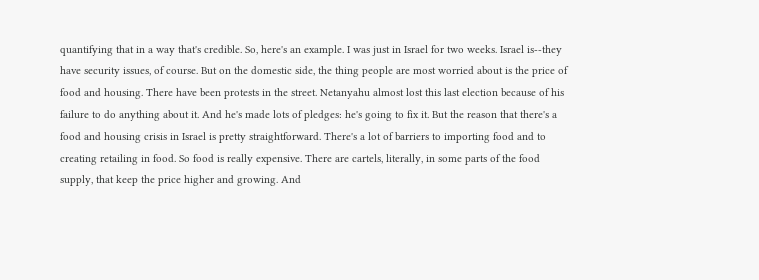quantifying that in a way that's credible. So, here's an example. I was just in Israel for two weeks. Israel is--they have security issues, of course. But on the domestic side, the thing people are most worried about is the price of food and housing. There have been protests in the street. Netanyahu almost lost this last election because of his failure to do anything about it. And he's made lots of pledges: he's going to fix it. But the reason that there's a food and housing crisis in Israel is pretty straightforward. There's a lot of barriers to importing food and to creating retailing in food. So food is really expensive. There are cartels, literally, in some parts of the food supply, that keep the price higher and growing. And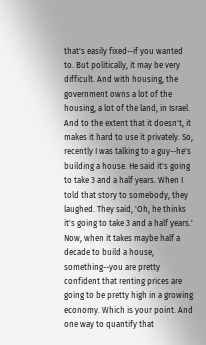that's easily fixed--if you wanted to. But politically, it may be very difficult. And with housing, the government owns a lot of the housing, a lot of the land, in Israel. And to the extent that it doesn't, it makes it hard to use it privately. So, recently I was talking to a guy--he's building a house. He said it's going to take 3 and a half years. When I told that story to somebody, they laughed. They said, 'Oh, he thinks it's going to take 3 and a half years.' Now, when it takes maybe half a decade to build a house, something--you are pretty confident that renting prices are going to be pretty high in a growing economy. Which is your point. And one way to quantify that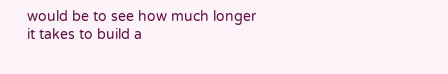would be to see how much longer it takes to build a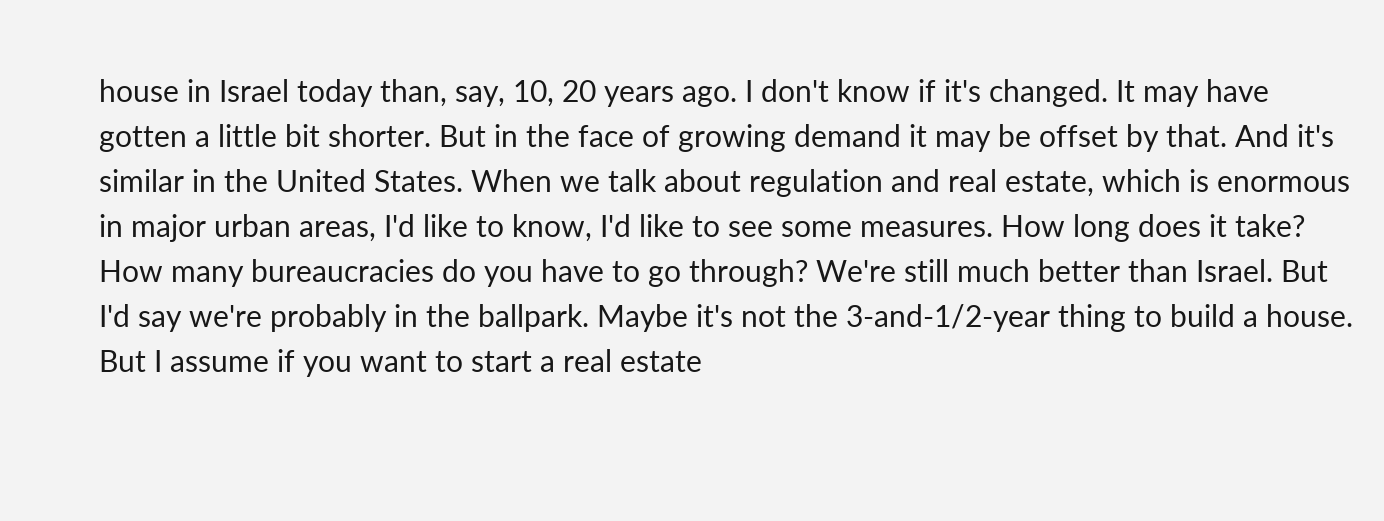house in Israel today than, say, 10, 20 years ago. I don't know if it's changed. It may have gotten a little bit shorter. But in the face of growing demand it may be offset by that. And it's similar in the United States. When we talk about regulation and real estate, which is enormous in major urban areas, I'd like to know, I'd like to see some measures. How long does it take? How many bureaucracies do you have to go through? We're still much better than Israel. But I'd say we're probably in the ballpark. Maybe it's not the 3-and-1/2-year thing to build a house. But I assume if you want to start a real estate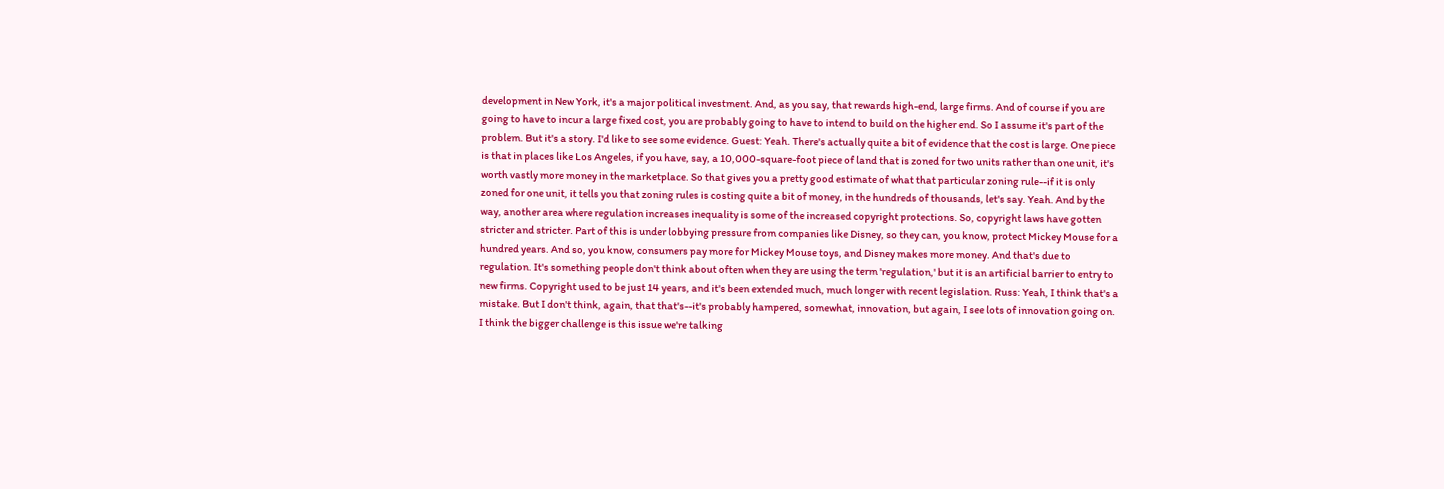development in New York, it's a major political investment. And, as you say, that rewards high-end, large firms. And of course if you are going to have to incur a large fixed cost, you are probably going to have to intend to build on the higher end. So I assume it's part of the problem. But it's a story. I'd like to see some evidence. Guest: Yeah. There's actually quite a bit of evidence that the cost is large. One piece is that in places like Los Angeles, if you have, say, a 10,000-square-foot piece of land that is zoned for two units rather than one unit, it's worth vastly more money in the marketplace. So that gives you a pretty good estimate of what that particular zoning rule--if it is only zoned for one unit, it tells you that zoning rules is costing quite a bit of money, in the hundreds of thousands, let's say. Yeah. And by the way, another area where regulation increases inequality is some of the increased copyright protections. So, copyright laws have gotten stricter and stricter. Part of this is under lobbying pressure from companies like Disney, so they can, you know, protect Mickey Mouse for a hundred years. And so, you know, consumers pay more for Mickey Mouse toys, and Disney makes more money. And that's due to regulation. It's something people don't think about often when they are using the term 'regulation,' but it is an artificial barrier to entry to new firms. Copyright used to be just 14 years, and it's been extended much, much longer with recent legislation. Russ: Yeah, I think that's a mistake. But I don't think, again, that that's--it's probably hampered, somewhat, innovation, but again, I see lots of innovation going on. I think the bigger challenge is this issue we're talking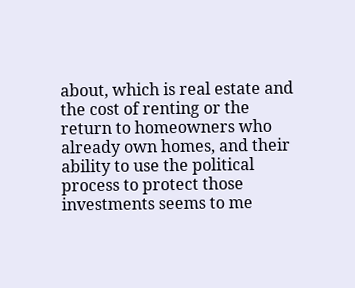about, which is real estate and the cost of renting or the return to homeowners who already own homes, and their ability to use the political process to protect those investments seems to me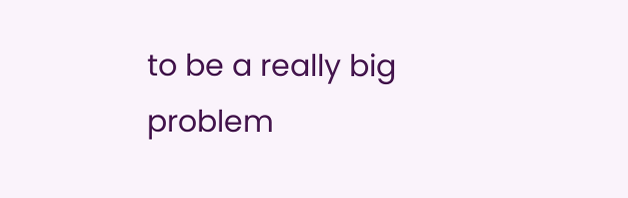to be a really big problem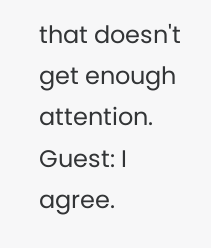that doesn't get enough attention. Guest: I agree.